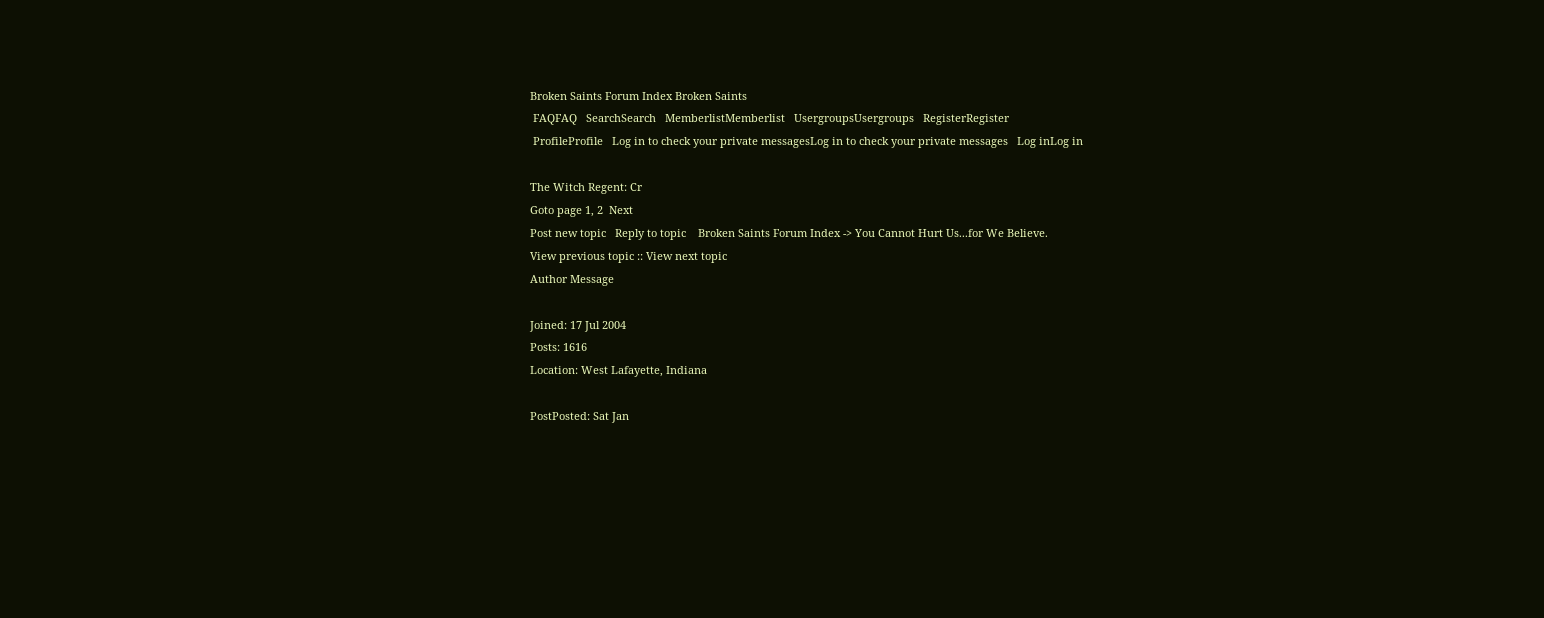Broken Saints Forum Index Broken Saints
 FAQFAQ   SearchSearch   MemberlistMemberlist   UsergroupsUsergroups   RegisterRegister
 ProfileProfile   Log in to check your private messagesLog in to check your private messages   Log inLog in

The Witch Regent: Cr
Goto page 1, 2  Next
Post new topic   Reply to topic    Broken Saints Forum Index -> You Cannot Hurt Us...for We Believe.
View previous topic :: View next topic
Author Message

Joined: 17 Jul 2004
Posts: 1616
Location: West Lafayette, Indiana

PostPosted: Sat Jan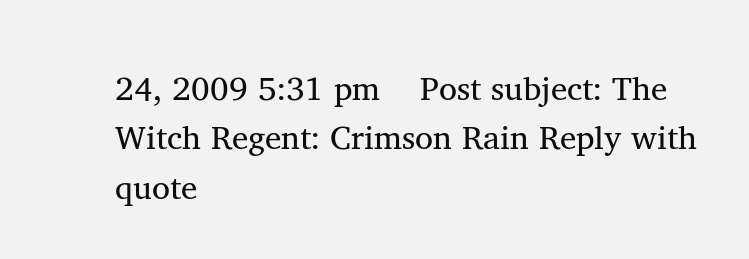24, 2009 5:31 pm    Post subject: The Witch Regent: Crimson Rain Reply with quote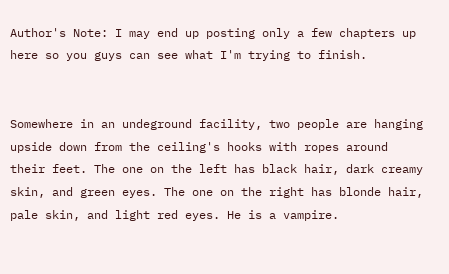Author's Note: I may end up posting only a few chapters up here so you guys can see what I'm trying to finish.


Somewhere in an undeground facility, two people are hanging upside down from the ceiling's hooks with ropes around their feet. The one on the left has black hair, dark creamy skin, and green eyes. The one on the right has blonde hair, pale skin, and light red eyes. He is a vampire.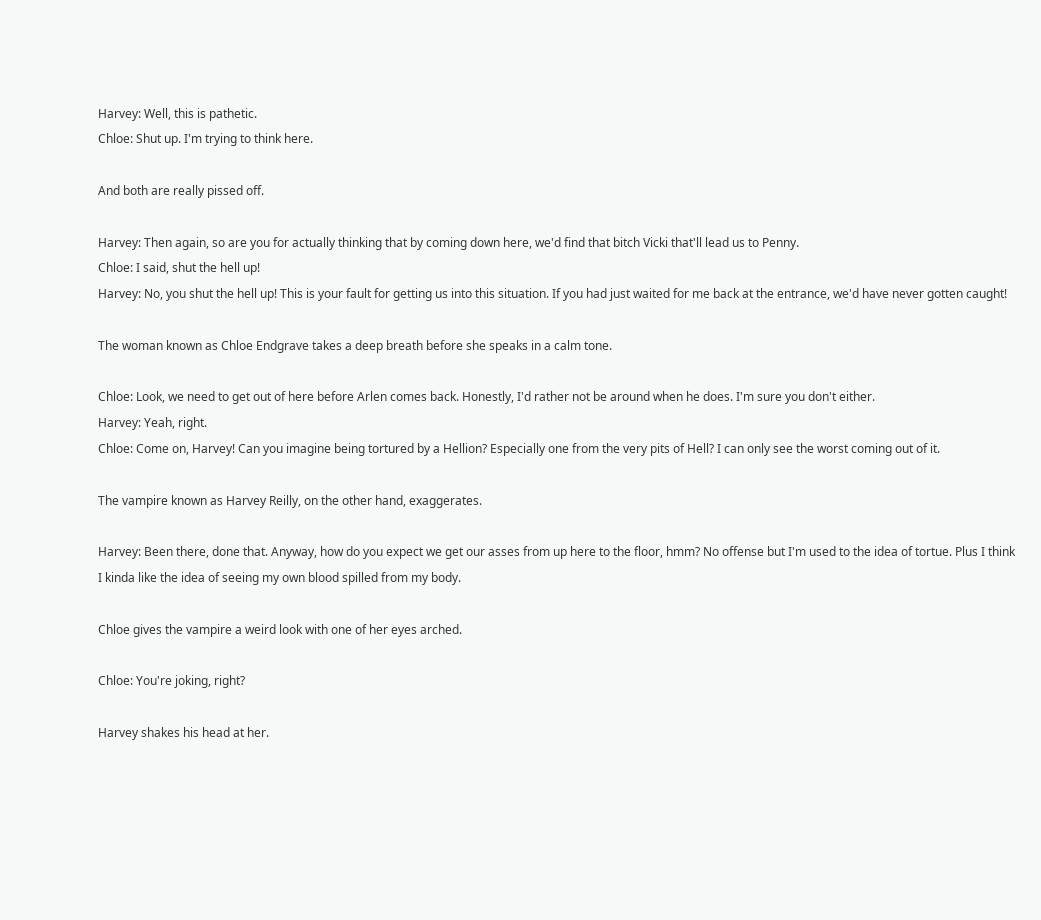Harvey: Well, this is pathetic.
Chloe: Shut up. I'm trying to think here.

And both are really pissed off.

Harvey: Then again, so are you for actually thinking that by coming down here, we'd find that bitch Vicki that'll lead us to Penny.
Chloe: I said, shut the hell up!
Harvey: No, you shut the hell up! This is your fault for getting us into this situation. If you had just waited for me back at the entrance, we'd have never gotten caught!

The woman known as Chloe Endgrave takes a deep breath before she speaks in a calm tone.

Chloe: Look, we need to get out of here before Arlen comes back. Honestly, I'd rather not be around when he does. I'm sure you don't either.
Harvey: Yeah, right.
Chloe: Come on, Harvey! Can you imagine being tortured by a Hellion? Especially one from the very pits of Hell? I can only see the worst coming out of it.

The vampire known as Harvey Reilly, on the other hand, exaggerates.

Harvey: Been there, done that. Anyway, how do you expect we get our asses from up here to the floor, hmm? No offense but I'm used to the idea of tortue. Plus I think I kinda like the idea of seeing my own blood spilled from my body.

Chloe gives the vampire a weird look with one of her eyes arched.

Chloe: You're joking, right?

Harvey shakes his head at her.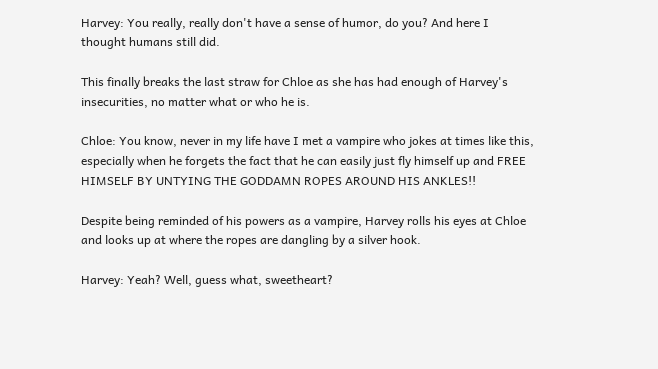Harvey: You really, really don't have a sense of humor, do you? And here I thought humans still did.

This finally breaks the last straw for Chloe as she has had enough of Harvey's insecurities, no matter what or who he is.

Chloe: You know, never in my life have I met a vampire who jokes at times like this, especially when he forgets the fact that he can easily just fly himself up and FREE HIMSELF BY UNTYING THE GODDAMN ROPES AROUND HIS ANKLES!!

Despite being reminded of his powers as a vampire, Harvey rolls his eyes at Chloe and looks up at where the ropes are dangling by a silver hook.

Harvey: Yeah? Well, guess what, sweetheart?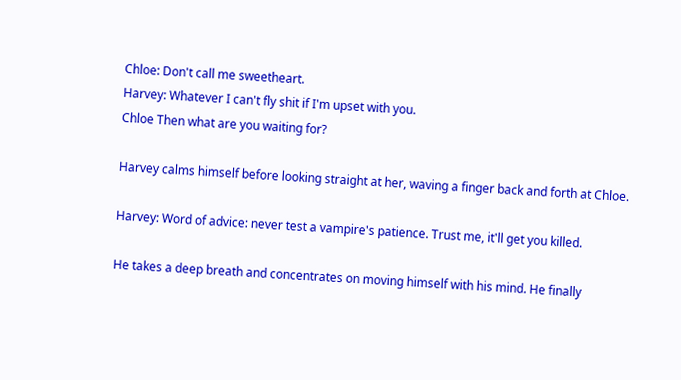Chloe: Don't call me sweetheart.
Harvey: Whatever I can't fly shit if I'm upset with you.
Chloe Then what are you waiting for?

Harvey calms himself before looking straight at her, waving a finger back and forth at Chloe.

Harvey: Word of advice: never test a vampire's patience. Trust me, it'll get you killed.

He takes a deep breath and concentrates on moving himself with his mind. He finally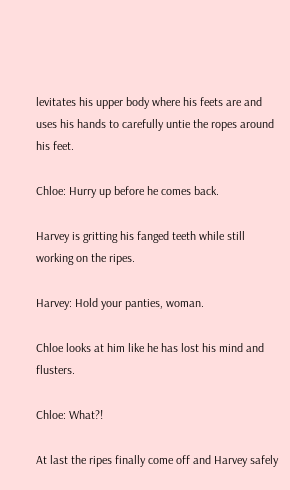levitates his upper body where his feets are and uses his hands to carefully untie the ropes around his feet.

Chloe: Hurry up before he comes back.

Harvey is gritting his fanged teeth while still working on the ripes.

Harvey: Hold your panties, woman.

Chloe looks at him like he has lost his mind and flusters.

Chloe: What?!

At last the ripes finally come off and Harvey safely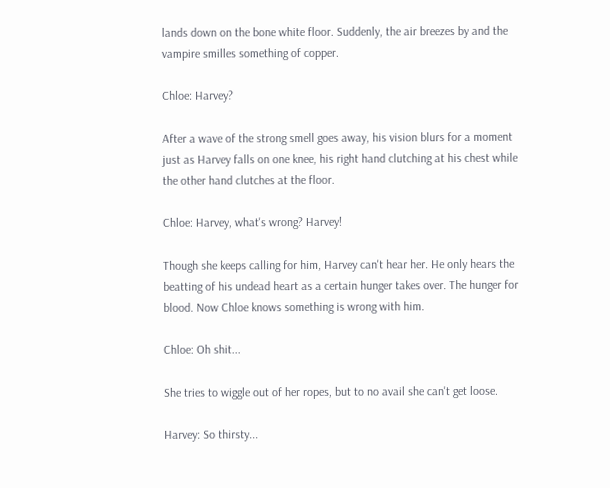lands down on the bone white floor. Suddenly, the air breezes by and the vampire smilles something of copper.

Chloe: Harvey?

After a wave of the strong smell goes away, his vision blurs for a moment just as Harvey falls on one knee, his right hand clutching at his chest while the other hand clutches at the floor.

Chloe: Harvey, what's wrong? Harvey!

Though she keeps calling for him, Harvey can't hear her. He only hears the beatting of his undead heart as a certain hunger takes over. The hunger for blood. Now Chloe knows something is wrong with him.

Chloe: Oh shit...

She tries to wiggle out of her ropes, but to no avail she can't get loose.

Harvey: So thirsty...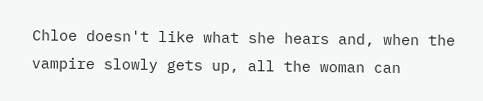Chloe doesn't like what she hears and, when the vampire slowly gets up, all the woman can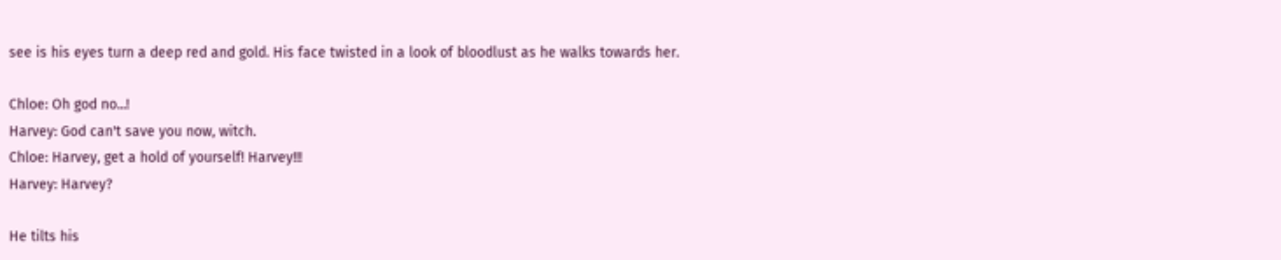see is his eyes turn a deep red and gold. His face twisted in a look of bloodlust as he walks towards her.

Chloe: Oh god no...!
Harvey: God can't save you now, witch.
Chloe: Harvey, get a hold of yourself! Harvey!!!
Harvey: Harvey?

He tilts his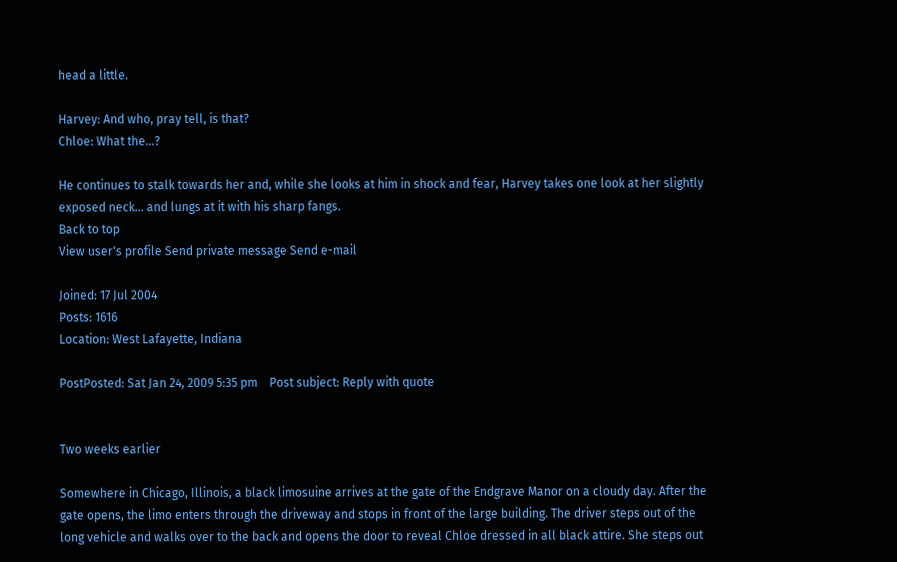head a little.

Harvey: And who, pray tell, is that?
Chloe: What the...?

He continues to stalk towards her and, while she looks at him in shock and fear, Harvey takes one look at her slightly exposed neck... and lungs at it with his sharp fangs.
Back to top
View user's profile Send private message Send e-mail

Joined: 17 Jul 2004
Posts: 1616
Location: West Lafayette, Indiana

PostPosted: Sat Jan 24, 2009 5:35 pm    Post subject: Reply with quote


Two weeks earlier

Somewhere in Chicago, Illinois, a black limosuine arrives at the gate of the Endgrave Manor on a cloudy day. After the gate opens, the limo enters through the driveway and stops in front of the large building. The driver steps out of the long vehicle and walks over to the back and opens the door to reveal Chloe dressed in all black attire. She steps out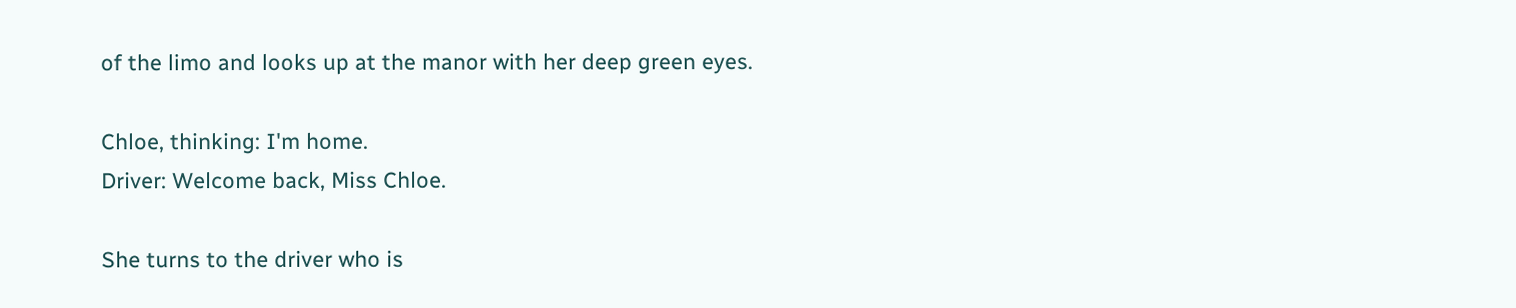of the limo and looks up at the manor with her deep green eyes.

Chloe, thinking: I'm home.
Driver: Welcome back, Miss Chloe.

She turns to the driver who is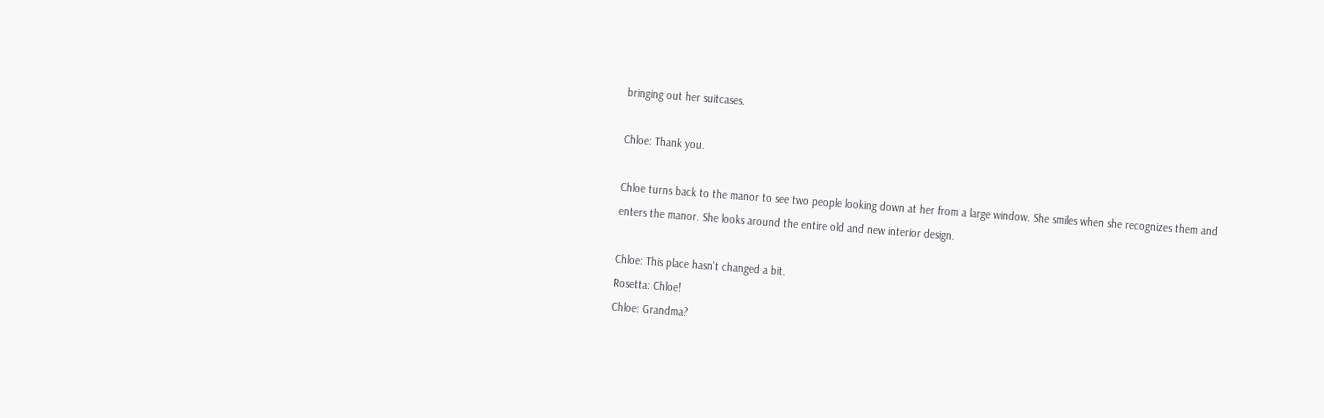bringing out her suitcases.

Chloe: Thank you.

Chloe turns back to the manor to see two people looking down at her from a large window. She smiles when she recognizes them and enters the manor. She looks around the entire old and new interior design.

Chloe: This place hasn't changed a bit.
Rosetta: Chloe!
Chloe: Grandma?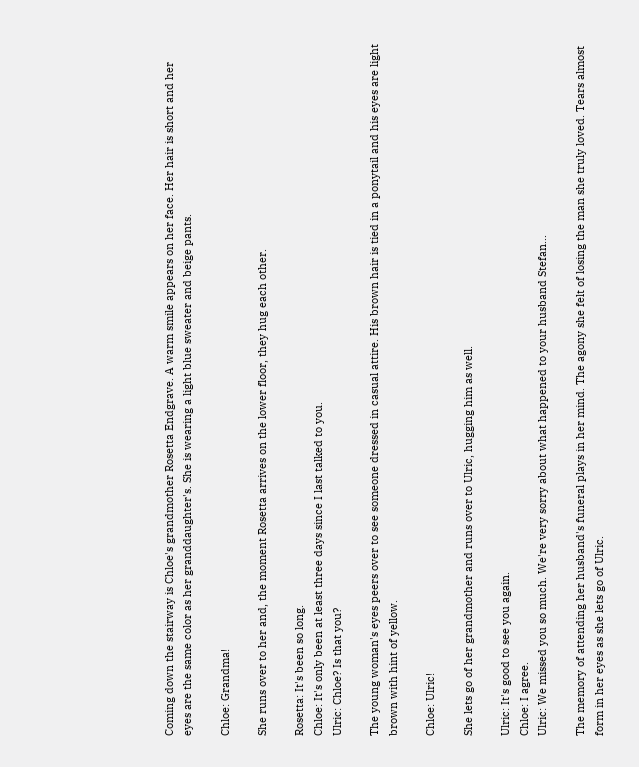Coming down the stairway is Chloe's grandmother Rosetta Endgrave. A warm smile appears on her face. Her hair is short and her eyes are the same color as her granddaughter's. She is wearing a light blue sweater and beige pants.

Chloe: Grandma!

She runs over to her and, the moment Rosetta arrives on the lower floor, they hug each other.

Rosetta: It's been so long.
Chloe: It's only been at least three days since I last talked to you.
Ulric: Chloe? Is that you?

The young woman's eyes peers over to see someone dressed in casual attire. His brown hair is tied in a ponytail and his eyes are light brown with hint of yellow.

Chloe: Ulric!

She lets go of her grandmother and runs over to Ulric, hugging him as well.

Ulric: It's good to see you again.
Chloe: I agree.
Ulric: We missed you so much. We're very sorry about what happened to your husband Stefan...

The memory of attending her husband's funeral plays in her mind. The agony she felt of losing the man she truly loved. Tears almost form in her eyes as she lets go of Ulric.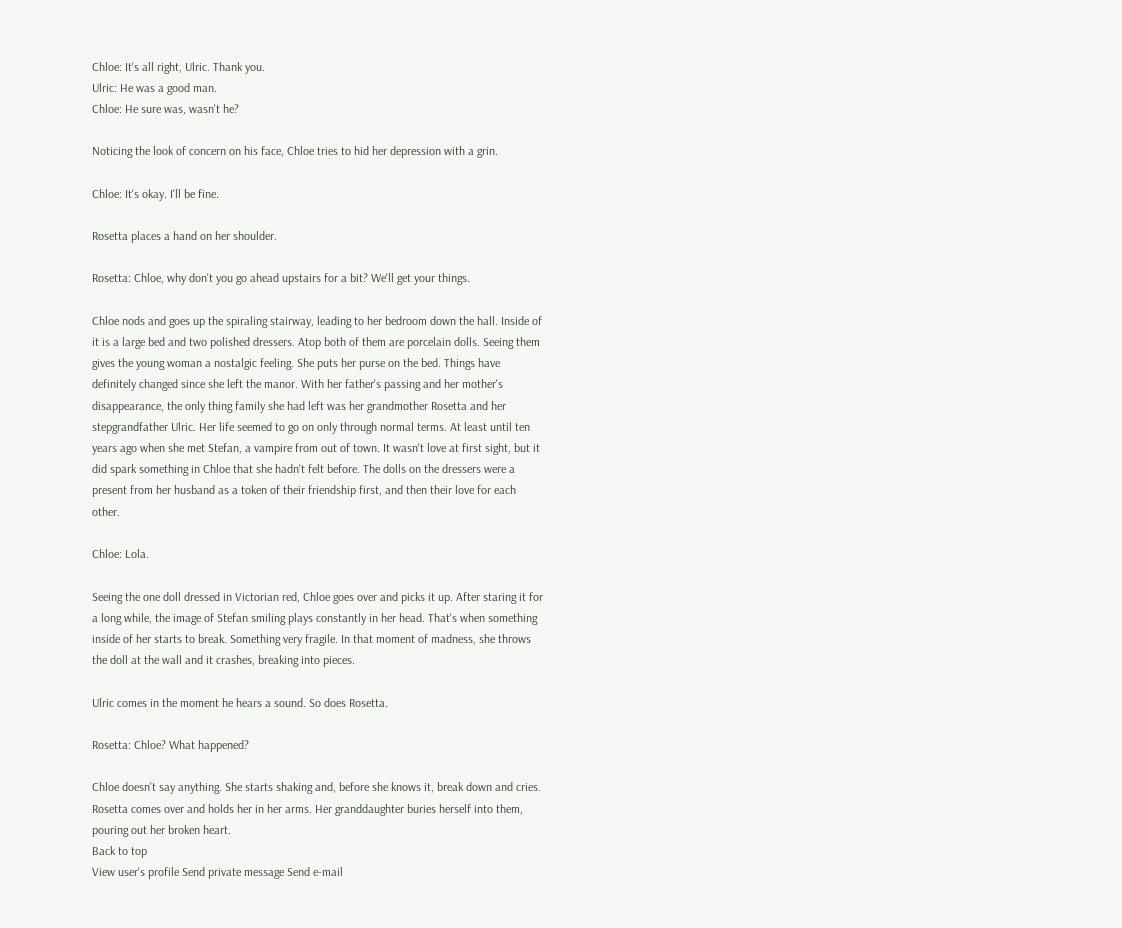Chloe: It's all right, Ulric. Thank you.
Ulric: He was a good man.
Chloe: He sure was, wasn't he?

Noticing the look of concern on his face, Chloe tries to hid her depression with a grin.

Chloe: It's okay. I'll be fine.

Rosetta places a hand on her shoulder.

Rosetta: Chloe, why don't you go ahead upstairs for a bit? We'll get your things.

Chloe nods and goes up the spiraling stairway, leading to her bedroom down the hall. Inside of it is a large bed and two polished dressers. Atop both of them are porcelain dolls. Seeing them gives the young woman a nostalgic feeling. She puts her purse on the bed. Things have definitely changed since she left the manor. With her father's passing and her mother's disappearance, the only thing family she had left was her grandmother Rosetta and her stepgrandfather Ulric. Her life seemed to go on only through normal terms. At least until ten years ago when she met Stefan, a vampire from out of town. It wasn't love at first sight, but it did spark something in Chloe that she hadn't felt before. The dolls on the dressers were a present from her husband as a token of their friendship first, and then their love for each other.

Chloe: Lola.

Seeing the one doll dressed in Victorian red, Chloe goes over and picks it up. After staring it for a long while, the image of Stefan smiling plays constantly in her head. That's when something inside of her starts to break. Something very fragile. In that moment of madness, she throws the doll at the wall and it crashes, breaking into pieces.

Ulric comes in the moment he hears a sound. So does Rosetta.

Rosetta: Chloe? What happened?

Chloe doesn't say anything. She starts shaking and, before she knows it, break down and cries. Rosetta comes over and holds her in her arms. Her granddaughter buries herself into them, pouring out her broken heart.
Back to top
View user's profile Send private message Send e-mail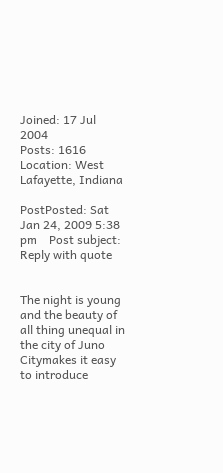Joined: 17 Jul 2004
Posts: 1616
Location: West Lafayette, Indiana

PostPosted: Sat Jan 24, 2009 5:38 pm    Post subject: Reply with quote


The night is young and the beauty of all thing unequal in the city of Juno Citymakes it easy to introduce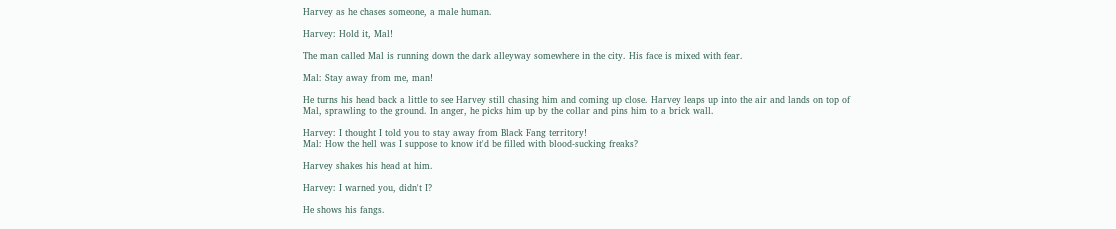Harvey as he chases someone, a male human.

Harvey: Hold it, Mal!

The man called Mal is running down the dark alleyway somewhere in the city. His face is mixed with fear.

Mal: Stay away from me, man!

He turns his head back a little to see Harvey still chasing him and coming up close. Harvey leaps up into the air and lands on top of Mal, sprawling to the ground. In anger, he picks him up by the collar and pins him to a brick wall.

Harvey: I thought I told you to stay away from Black Fang territory!
Mal: How the hell was I suppose to know it'd be filled with blood-sucking freaks?

Harvey shakes his head at him.

Harvey: I warned you, didn't I?

He shows his fangs.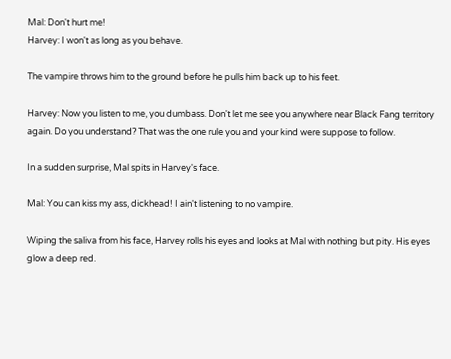Mal: Don't hurt me!
Harvey: I won't as long as you behave.

The vampire throws him to the ground before he pulls him back up to his feet.

Harvey: Now you listen to me, you dumbass. Don't let me see you anywhere near Black Fang territory again. Do you understand? That was the one rule you and your kind were suppose to follow.

In a sudden surprise, Mal spits in Harvey's face.

Mal: You can kiss my ass, dickhead! I ain't listening to no vampire.

Wiping the saliva from his face, Harvey rolls his eyes and looks at Mal with nothing but pity. His eyes glow a deep red.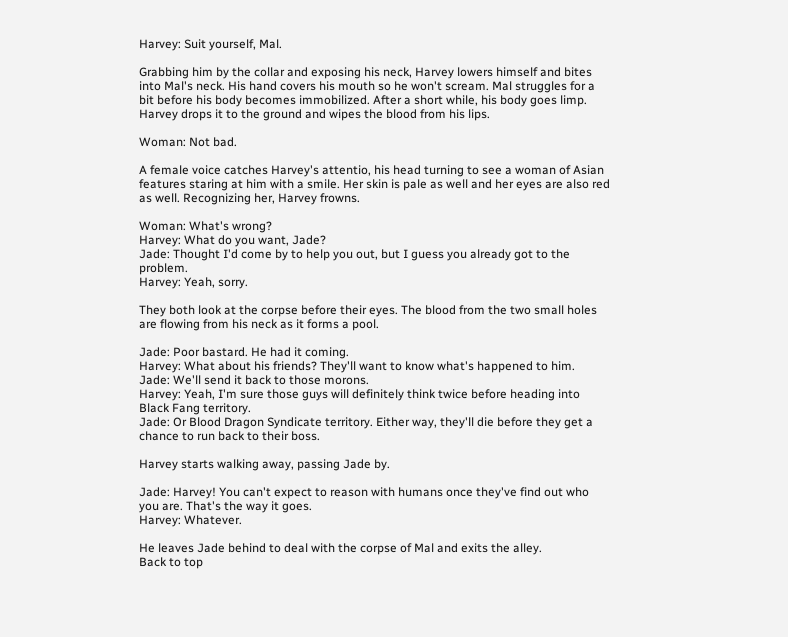Harvey: Suit yourself, Mal.

Grabbing him by the collar and exposing his neck, Harvey lowers himself and bites into Mal's neck. His hand covers his mouth so he won't scream. Mal struggles for a bit before his body becomes immobilized. After a short while, his body goes limp. Harvey drops it to the ground and wipes the blood from his lips.

Woman: Not bad.

A female voice catches Harvey's attentio, his head turning to see a woman of Asian features staring at him with a smile. Her skin is pale as well and her eyes are also red as well. Recognizing her, Harvey frowns.

Woman: What's wrong?
Harvey: What do you want, Jade?
Jade: Thought I'd come by to help you out, but I guess you already got to the problem.
Harvey: Yeah, sorry.

They both look at the corpse before their eyes. The blood from the two small holes are flowing from his neck as it forms a pool.

Jade: Poor bastard. He had it coming.
Harvey: What about his friends? They'll want to know what's happened to him.
Jade: We'll send it back to those morons.
Harvey: Yeah, I'm sure those guys will definitely think twice before heading into Black Fang territory.
Jade: Or Blood Dragon Syndicate territory. Either way, they'll die before they get a chance to run back to their boss.

Harvey starts walking away, passing Jade by.

Jade: Harvey! You can't expect to reason with humans once they've find out who you are. That's the way it goes.
Harvey: Whatever.

He leaves Jade behind to deal with the corpse of Mal and exits the alley.
Back to top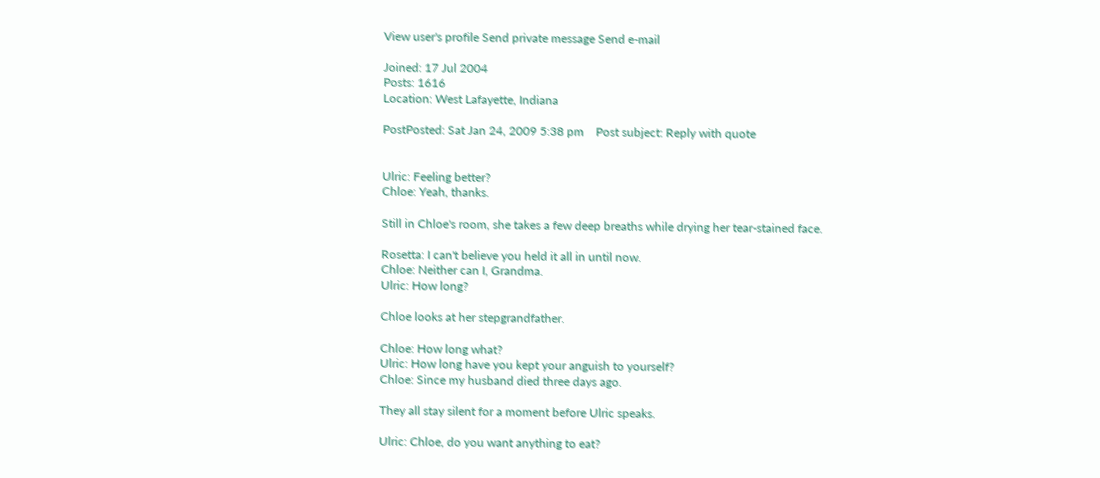View user's profile Send private message Send e-mail

Joined: 17 Jul 2004
Posts: 1616
Location: West Lafayette, Indiana

PostPosted: Sat Jan 24, 2009 5:38 pm    Post subject: Reply with quote


Ulric: Feeling better?
Chloe: Yeah, thanks.

Still in Chloe's room, she takes a few deep breaths while drying her tear-stained face.

Rosetta: I can't believe you held it all in until now.
Chloe: Neither can I, Grandma.
Ulric: How long?

Chloe looks at her stepgrandfather.

Chloe: How long what?
Ulric: How long have you kept your anguish to yourself?
Chloe: Since my husband died three days ago.

They all stay silent for a moment before Ulric speaks.

Ulric: Chloe, do you want anything to eat?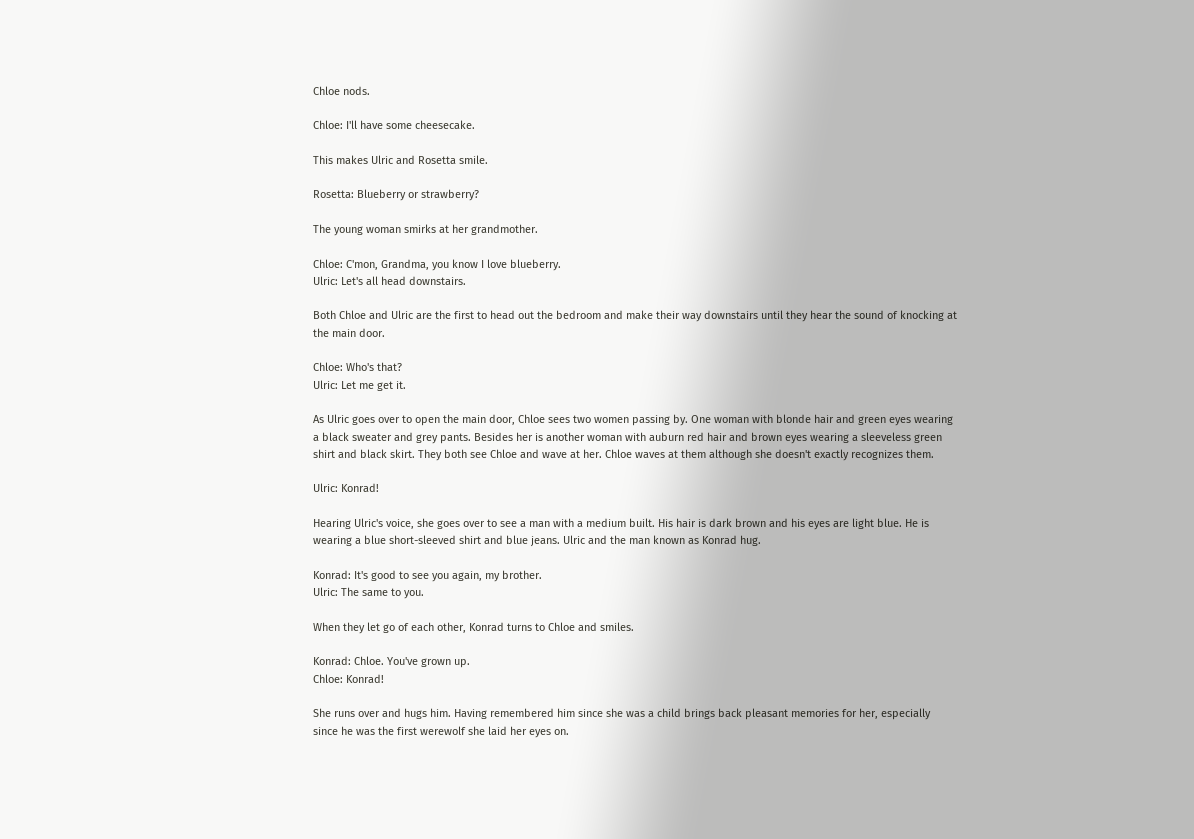Chloe nods.

Chloe: I'll have some cheesecake.

This makes Ulric and Rosetta smile.

Rosetta: Blueberry or strawberry?

The young woman smirks at her grandmother.

Chloe: C'mon, Grandma, you know I love blueberry.
Ulric: Let's all head downstairs.

Both Chloe and Ulric are the first to head out the bedroom and make their way downstairs until they hear the sound of knocking at the main door.

Chloe: Who's that?
Ulric: Let me get it.

As Ulric goes over to open the main door, Chloe sees two women passing by. One woman with blonde hair and green eyes wearing a black sweater and grey pants. Besides her is another woman with auburn red hair and brown eyes wearing a sleeveless green shirt and black skirt. They both see Chloe and wave at her. Chloe waves at them although she doesn't exactly recognizes them.

Ulric: Konrad!

Hearing Ulric's voice, she goes over to see a man with a medium built. His hair is dark brown and his eyes are light blue. He is wearing a blue short-sleeved shirt and blue jeans. Ulric and the man known as Konrad hug.

Konrad: It's good to see you again, my brother.
Ulric: The same to you.

When they let go of each other, Konrad turns to Chloe and smiles.

Konrad: Chloe. You've grown up.
Chloe: Konrad!

She runs over and hugs him. Having remembered him since she was a child brings back pleasant memories for her, especially since he was the first werewolf she laid her eyes on.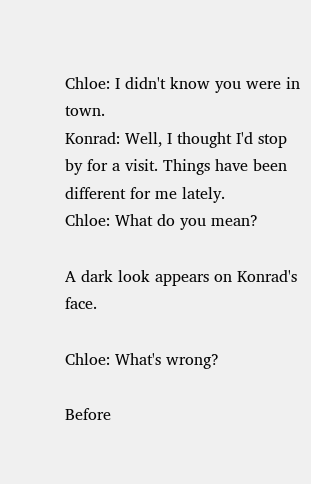Chloe: I didn't know you were in town.
Konrad: Well, I thought I'd stop by for a visit. Things have been different for me lately.
Chloe: What do you mean?

A dark look appears on Konrad's face.

Chloe: What's wrong?

Before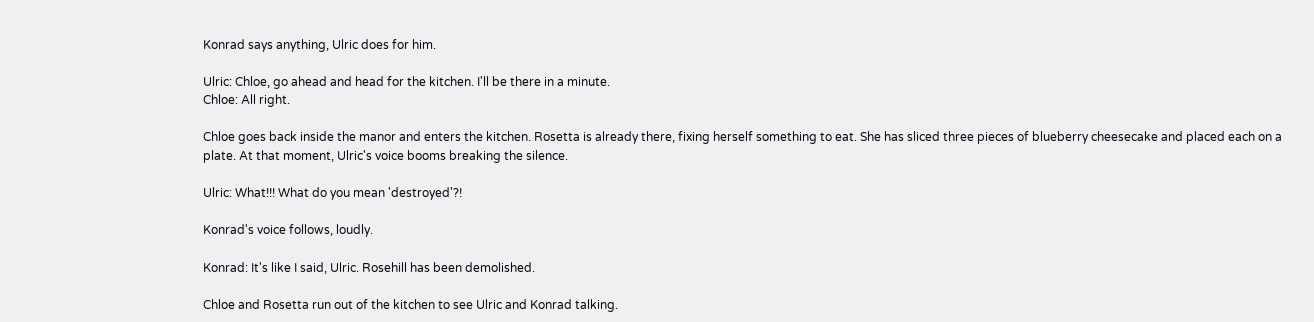Konrad says anything, Ulric does for him.

Ulric: Chloe, go ahead and head for the kitchen. I'll be there in a minute.
Chloe: All right.

Chloe goes back inside the manor and enters the kitchen. Rosetta is already there, fixing herself something to eat. She has sliced three pieces of blueberry cheesecake and placed each on a plate. At that moment, Ulric's voice booms breaking the silence.

Ulric: What!!! What do you mean 'destroyed'?!

Konrad's voice follows, loudly.

Konrad: It's like I said, Ulric. Rosehill has been demolished.

Chloe and Rosetta run out of the kitchen to see Ulric and Konrad talking.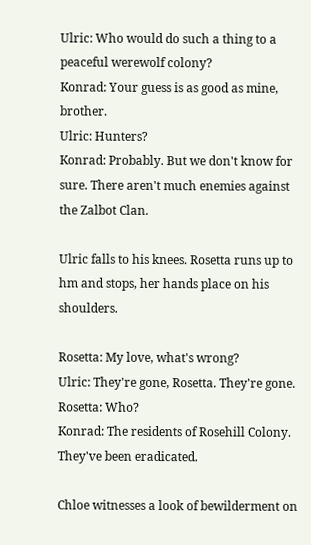Ulric: Who would do such a thing to a peaceful werewolf colony?
Konrad: Your guess is as good as mine, brother.
Ulric: Hunters?
Konrad: Probably. But we don't know for sure. There aren't much enemies against the Zalbot Clan.

Ulric falls to his knees. Rosetta runs up to hm and stops, her hands place on his shoulders.

Rosetta: My love, what's wrong?
Ulric: They're gone, Rosetta. They're gone.
Rosetta: Who?
Konrad: The residents of Rosehill Colony. They've been eradicated.

Chloe witnesses a look of bewilderment on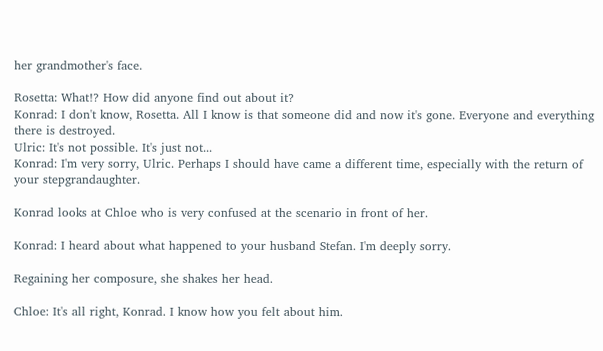her grandmother's face.

Rosetta: What!? How did anyone find out about it?
Konrad: I don't know, Rosetta. All I know is that someone did and now it's gone. Everyone and everything there is destroyed.
Ulric: It's not possible. It's just not...
Konrad: I'm very sorry, Ulric. Perhaps I should have came a different time, especially with the return of your stepgrandaughter.

Konrad looks at Chloe who is very confused at the scenario in front of her.

Konrad: I heard about what happened to your husband Stefan. I'm deeply sorry.

Regaining her composure, she shakes her head.

Chloe: It's all right, Konrad. I know how you felt about him.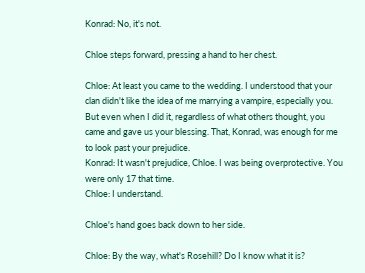Konrad: No, it's not.

Chloe steps forward, pressing a hand to her chest.

Chloe: At least you came to the wedding. I understood that your clan didn't like the idea of me marrying a vampire, especially you. But even when I did it, regardless of what others thought, you came and gave us your blessing. That, Konrad, was enough for me to look past your prejudice.
Konrad: It wasn't prejudice, Chloe. I was being overprotective. You were only 17 that time.
Chloe: I understand.

Chloe's hand goes back down to her side.

Chloe: By the way, what's Rosehill? Do I know what it is?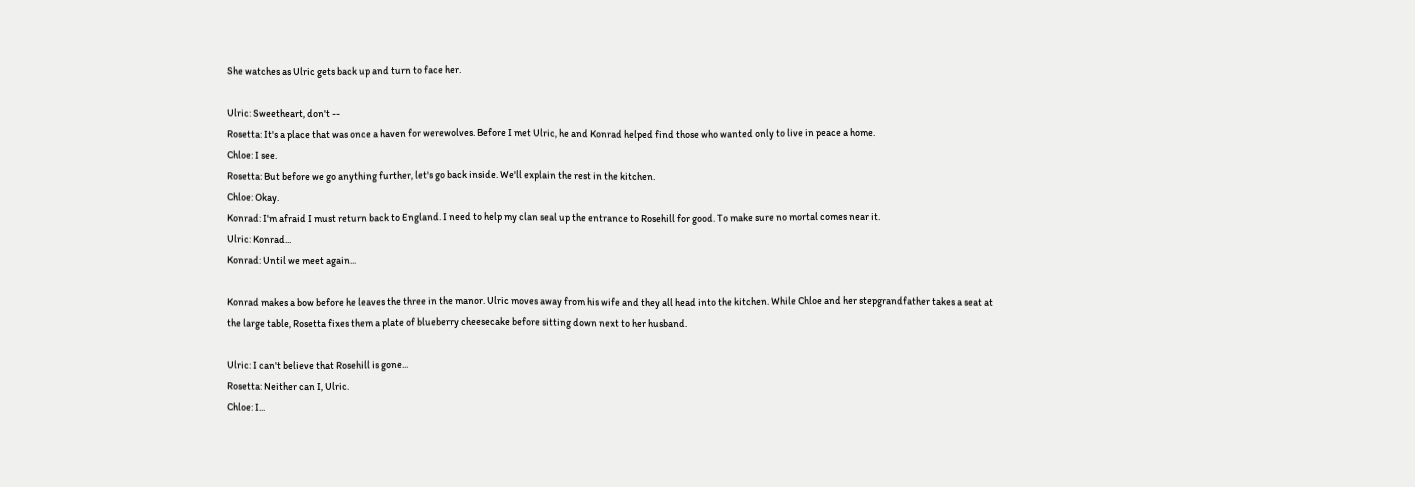She watches as Ulric gets back up and turn to face her.

Ulric: Sweetheart, don't --
Rosetta: It's a place that was once a haven for werewolves. Before I met Ulric, he and Konrad helped find those who wanted only to live in peace a home.
Chloe: I see.
Rosetta: But before we go anything further, let's go back inside. We'll explain the rest in the kitchen.
Chloe: Okay.
Konrad: I'm afraid I must return back to England. I need to help my clan seal up the entrance to Rosehill for good. To make sure no mortal comes near it.
Ulric: Konrad...
Konrad: Until we meet again...

Konrad makes a bow before he leaves the three in the manor. Ulric moves away from his wife and they all head into the kitchen. While Chloe and her stepgrandfather takes a seat at the large table, Rosetta fixes them a plate of blueberry cheesecake before sitting down next to her husband.

Ulric: I can't believe that Rosehill is gone...
Rosetta: Neither can I, Ulric.
Chloe: I...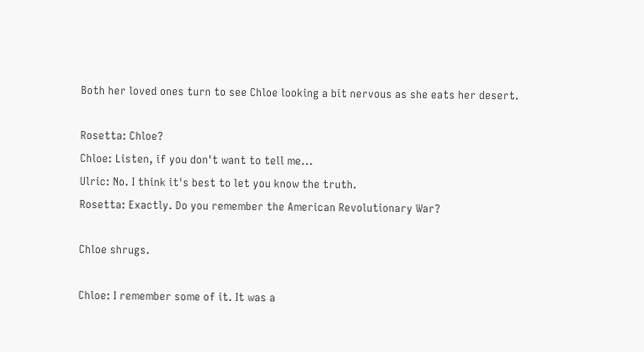Both her loved ones turn to see Chloe looking a bit nervous as she eats her desert.

Rosetta: Chloe?
Chloe: Listen, if you don't want to tell me...
Ulric: No. I think it's best to let you know the truth.
Rosetta: Exactly. Do you remember the American Revolutionary War?

Chloe shrugs.

Chloe: I remember some of it. It was a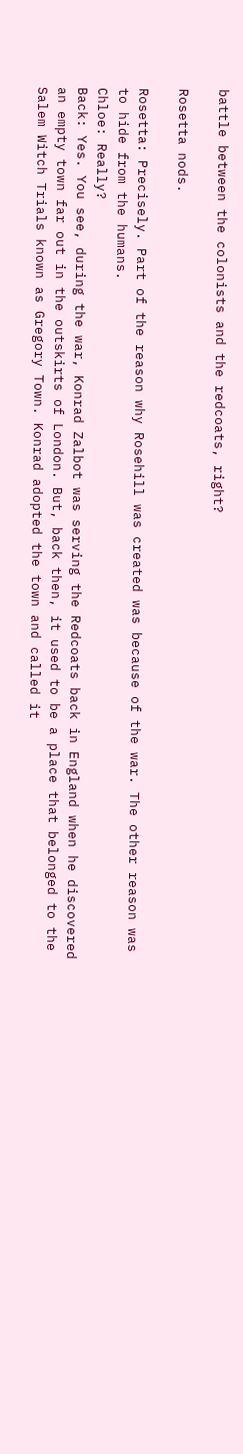battle between the colonists and the redcoats, right?

Rosetta nods.

Rosetta: Precisely. Part of the reason why Rosehill was created was because of the war. The other reason was to hide from the humans.
Chloe: Really?
Back: Yes. You see, during the war, Konrad Zalbot was serving the Redcoats back in England when he discovered an empty town far out in the outskirts of London. But, back then, it used to be a place that belonged to the Salem Witch Trials known as Gregory Town. Konrad adopted the town and called it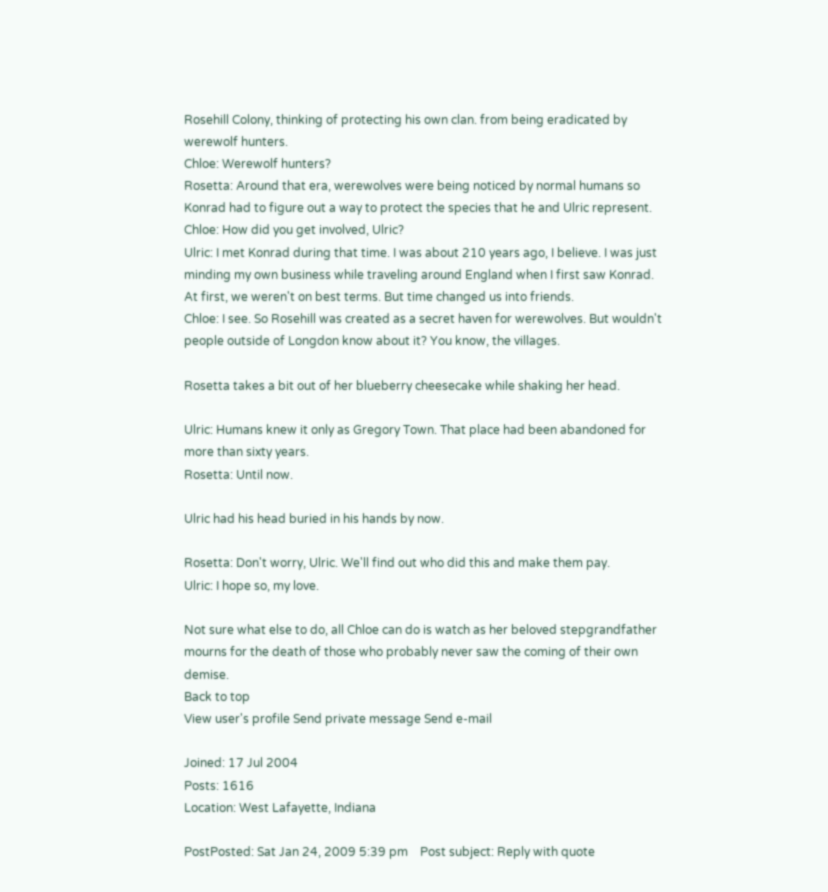Rosehill Colony, thinking of protecting his own clan. from being eradicated by werewolf hunters.
Chloe: Werewolf hunters?
Rosetta: Around that era, werewolves were being noticed by normal humans so Konrad had to figure out a way to protect the species that he and Ulric represent.
Chloe: How did you get involved, Ulric?
Ulric: I met Konrad during that time. I was about 210 years ago, I believe. I was just minding my own business while traveling around England when I first saw Konrad. At first, we weren't on best terms. But time changed us into friends.
Chloe: I see. So Rosehill was created as a secret haven for werewolves. But wouldn't people outside of Longdon know about it? You know, the villages.

Rosetta takes a bit out of her blueberry cheesecake while shaking her head.

Ulric: Humans knew it only as Gregory Town. That place had been abandoned for more than sixty years.
Rosetta: Until now.

Ulric had his head buried in his hands by now.

Rosetta: Don't worry, Ulric. We'll find out who did this and make them pay.
Ulric: I hope so, my love.

Not sure what else to do, all Chloe can do is watch as her beloved stepgrandfather mourns for the death of those who probably never saw the coming of their own demise.
Back to top
View user's profile Send private message Send e-mail

Joined: 17 Jul 2004
Posts: 1616
Location: West Lafayette, Indiana

PostPosted: Sat Jan 24, 2009 5:39 pm    Post subject: Reply with quote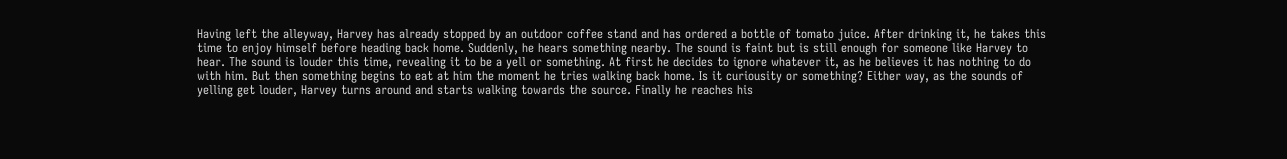Having left the alleyway, Harvey has already stopped by an outdoor coffee stand and has ordered a bottle of tomato juice. After drinking it, he takes this time to enjoy himself before heading back home. Suddenly, he hears something nearby. The sound is faint but is still enough for someone like Harvey to hear. The sound is louder this time, revealing it to be a yell or something. At first he decides to ignore whatever it, as he believes it has nothing to do with him. But then something begins to eat at him the moment he tries walking back home. Is it curiousity or something? Either way, as the sounds of yelling get louder, Harvey turns around and starts walking towards the source. Finally he reaches his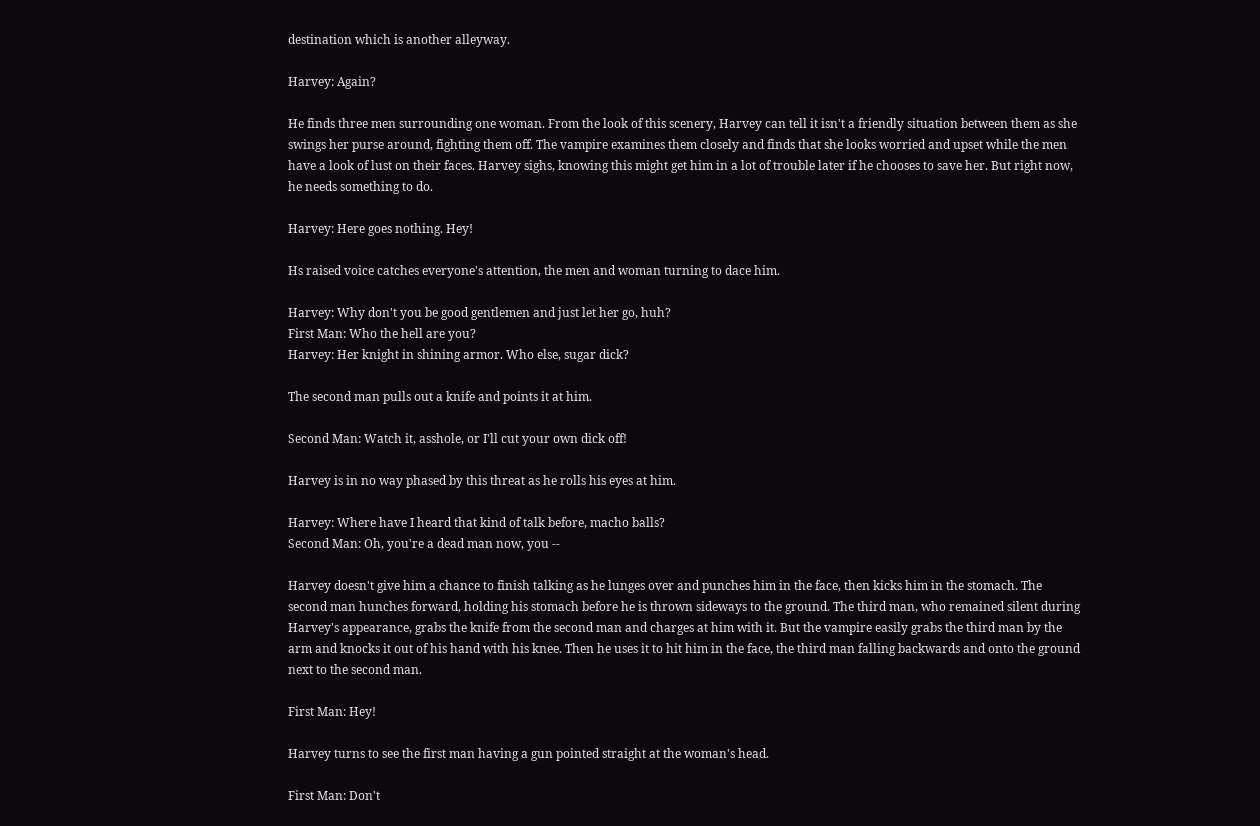destination which is another alleyway.

Harvey: Again?

He finds three men surrounding one woman. From the look of this scenery, Harvey can tell it isn't a friendly situation between them as she swings her purse around, fighting them off. The vampire examines them closely and finds that she looks worried and upset while the men have a look of lust on their faces. Harvey sighs, knowing this might get him in a lot of trouble later if he chooses to save her. But right now, he needs something to do.

Harvey: Here goes nothing. Hey!

Hs raised voice catches everyone's attention, the men and woman turning to dace him.

Harvey: Why don't you be good gentlemen and just let her go, huh?
First Man: Who the hell are you?
Harvey: Her knight in shining armor. Who else, sugar dick?

The second man pulls out a knife and points it at him.

Second Man: Watch it, asshole, or I'll cut your own dick off!

Harvey is in no way phased by this threat as he rolls his eyes at him.

Harvey: Where have I heard that kind of talk before, macho balls?
Second Man: Oh, you're a dead man now, you --

Harvey doesn't give him a chance to finish talking as he lunges over and punches him in the face, then kicks him in the stomach. The second man hunches forward, holding his stomach before he is thrown sideways to the ground. The third man, who remained silent during Harvey's appearance, grabs the knife from the second man and charges at him with it. But the vampire easily grabs the third man by the arm and knocks it out of his hand with his knee. Then he uses it to hit him in the face, the third man falling backwards and onto the ground next to the second man.

First Man: Hey!

Harvey turns to see the first man having a gun pointed straight at the woman's head.

First Man: Don't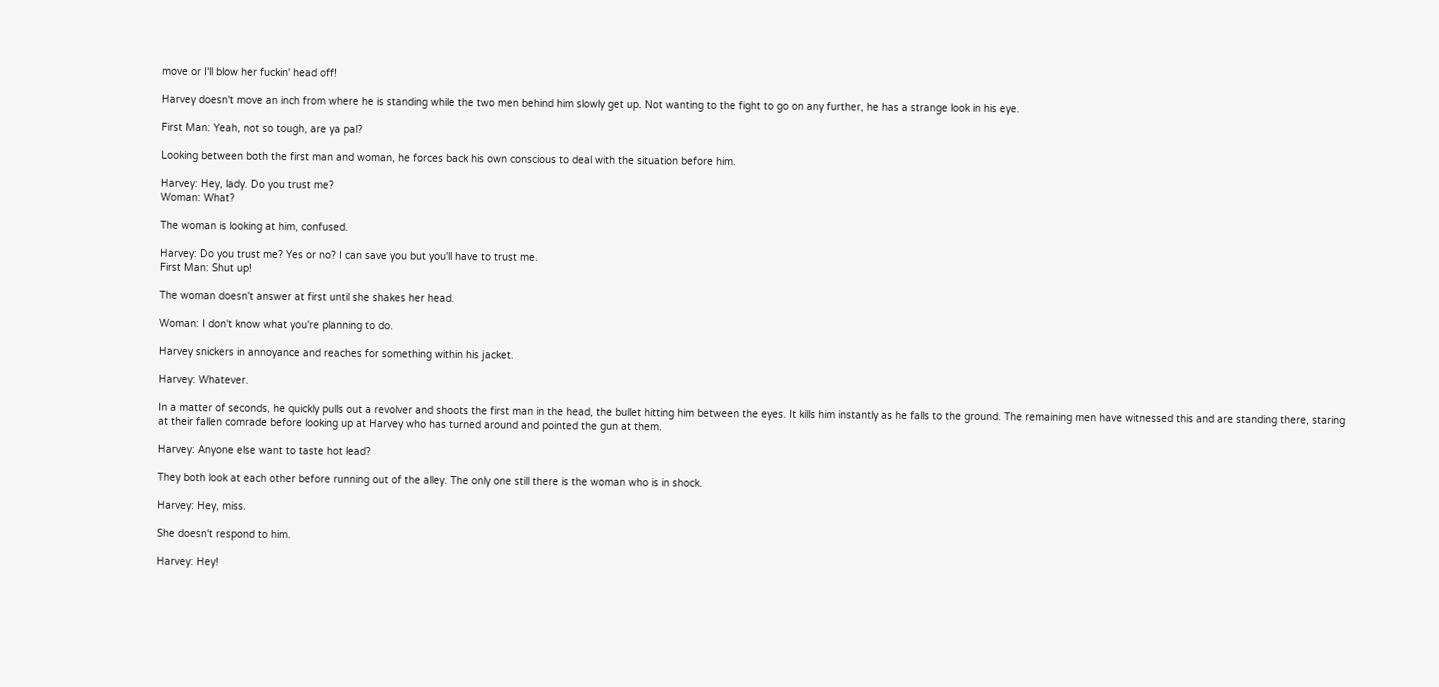move or I'll blow her fuckin' head off!

Harvey doesn't move an inch from where he is standing while the two men behind him slowly get up. Not wanting to the fight to go on any further, he has a strange look in his eye.

First Man: Yeah, not so tough, are ya pal?

Looking between both the first man and woman, he forces back his own conscious to deal with the situation before him.

Harvey: Hey, lady. Do you trust me?
Woman: What?

The woman is looking at him, confused.

Harvey: Do you trust me? Yes or no? I can save you but you'll have to trust me.
First Man: Shut up!

The woman doesn't answer at first until she shakes her head.

Woman: I don't know what you're planning to do.

Harvey snickers in annoyance and reaches for something within his jacket.

Harvey: Whatever.

In a matter of seconds, he quickly pulls out a revolver and shoots the first man in the head, the bullet hitting him between the eyes. It kills him instantly as he falls to the ground. The remaining men have witnessed this and are standing there, staring at their fallen comrade before looking up at Harvey who has turned around and pointed the gun at them.

Harvey: Anyone else want to taste hot lead?

They both look at each other before running out of the alley. The only one still there is the woman who is in shock.

Harvey: Hey, miss.

She doesn't respond to him.

Harvey: Hey!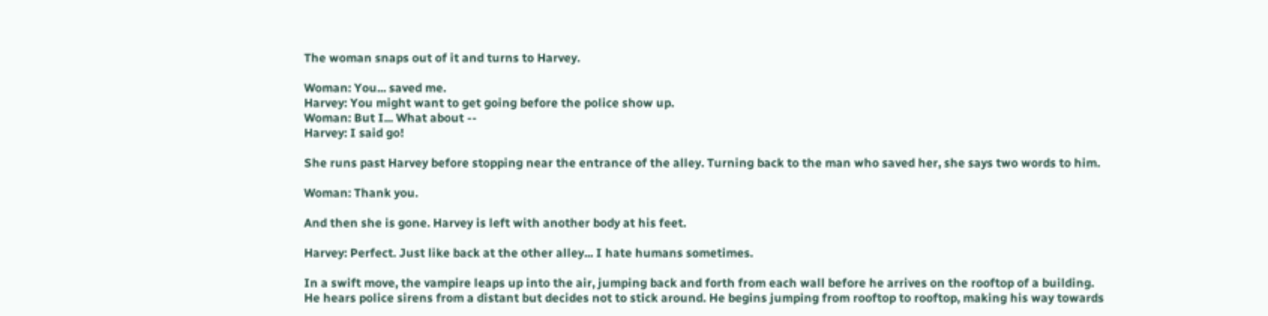The woman snaps out of it and turns to Harvey.

Woman: You... saved me.
Harvey: You might want to get going before the police show up.
Woman: But I... What about --
Harvey: I said go!

She runs past Harvey before stopping near the entrance of the alley. Turning back to the man who saved her, she says two words to him.

Woman: Thank you.

And then she is gone. Harvey is left with another body at his feet.

Harvey: Perfect. Just like back at the other alley... I hate humans sometimes.

In a swift move, the vampire leaps up into the air, jumping back and forth from each wall before he arrives on the rooftop of a building. He hears police sirens from a distant but decides not to stick around. He begins jumping from rooftop to rooftop, making his way towards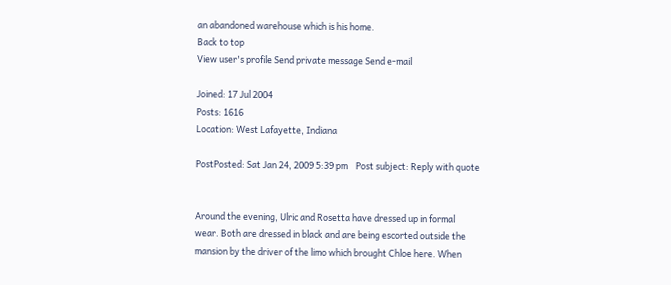an abandoned warehouse which is his home.
Back to top
View user's profile Send private message Send e-mail

Joined: 17 Jul 2004
Posts: 1616
Location: West Lafayette, Indiana

PostPosted: Sat Jan 24, 2009 5:39 pm    Post subject: Reply with quote


Around the evening, Ulric and Rosetta have dressed up in formal wear. Both are dressed in black and are being escorted outside the mansion by the driver of the limo which brought Chloe here. When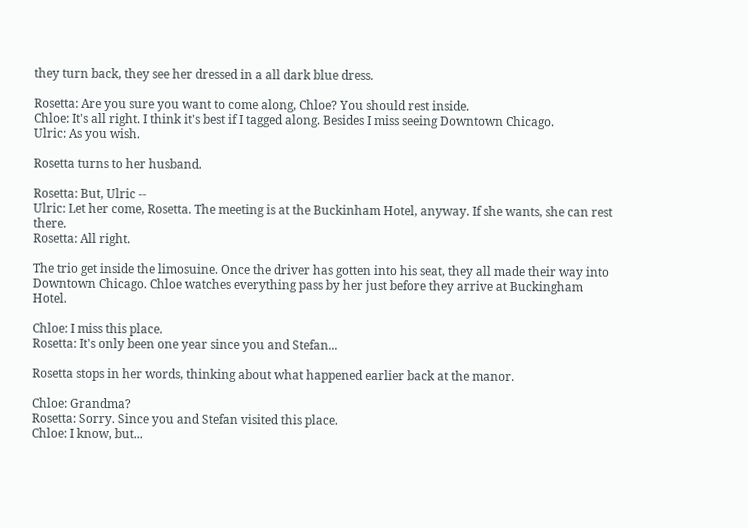they turn back, they see her dressed in a all dark blue dress.

Rosetta: Are you sure you want to come along, Chloe? You should rest inside.
Chloe: It's all right. I think it's best if I tagged along. Besides I miss seeing Downtown Chicago.
Ulric: As you wish.

Rosetta turns to her husband.

Rosetta: But, Ulric --
Ulric: Let her come, Rosetta. The meeting is at the Buckinham Hotel, anyway. If she wants, she can rest there.
Rosetta: All right.

The trio get inside the limosuine. Once the driver has gotten into his seat, they all made their way into Downtown Chicago. Chloe watches everything pass by her just before they arrive at Buckingham Hotel.

Chloe: I miss this place.
Rosetta: It's only been one year since you and Stefan...

Rosetta stops in her words, thinking about what happened earlier back at the manor.

Chloe: Grandma?
Rosetta: Sorry. Since you and Stefan visited this place.
Chloe: I know, but...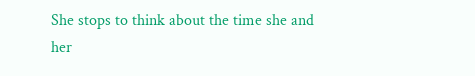She stops to think about the time she and her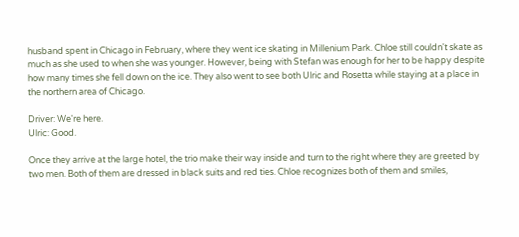husband spent in Chicago in February, where they went ice skating in Millenium Park. Chloe still couldn't skate as much as she used to when she was younger. However, being with Stefan was enough for her to be happy despite how many times she fell down on the ice. They also went to see both Ulric and Rosetta while staying at a place in the northern area of Chicago.

Driver: We're here.
Ulric: Good.

Once they arrive at the large hotel, the trio make their way inside and turn to the right where they are greeted by two men. Both of them are dressed in black suits and red ties. Chloe recognizes both of them and smiles,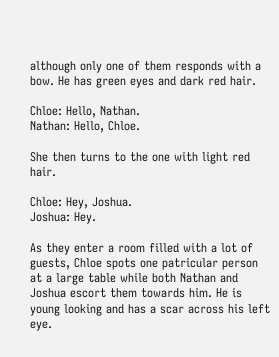although only one of them responds with a bow. He has green eyes and dark red hair.

Chloe: Hello, Nathan.
Nathan: Hello, Chloe.

She then turns to the one with light red hair.

Chloe: Hey, Joshua.
Joshua: Hey.

As they enter a room filled with a lot of guests, Chloe spots one patricular person at a large table while both Nathan and Joshua escort them towards him. He is young looking and has a scar across his left eye.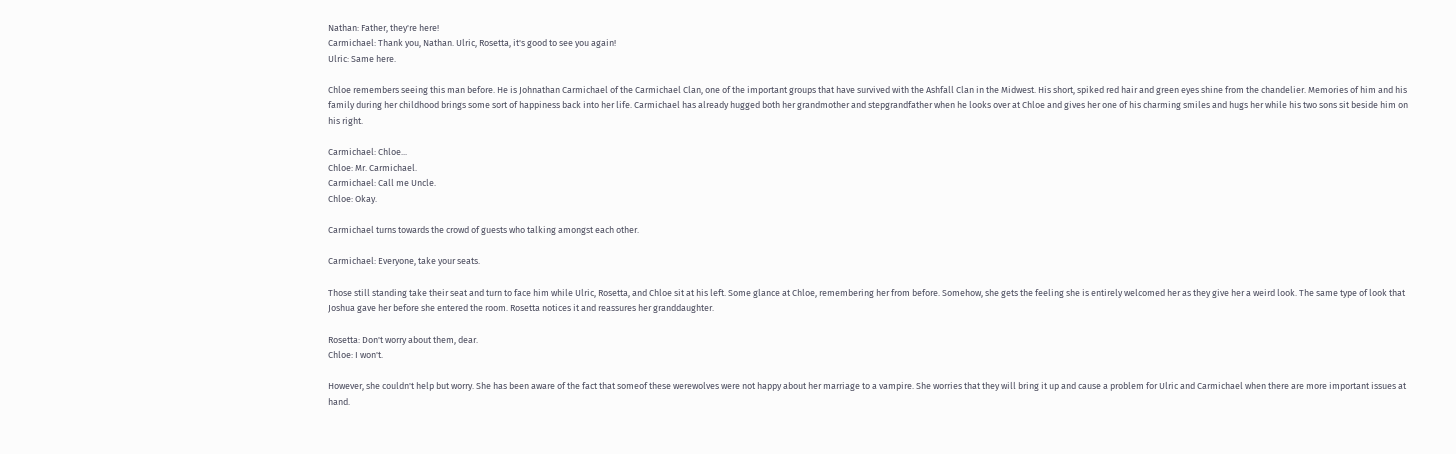Nathan: Father, they're here!
Carmichael: Thank you, Nathan. Ulric, Rosetta, it's good to see you again!
Ulric: Same here.

Chloe remembers seeing this man before. He is Johnathan Carmichael of the Carmichael Clan, one of the important groups that have survived with the Ashfall Clan in the Midwest. His short, spiked red hair and green eyes shine from the chandelier. Memories of him and his family during her childhood brings some sort of happiness back into her life. Carmichael has already hugged both her grandmother and stepgrandfather when he looks over at Chloe and gives her one of his charming smiles and hugs her while his two sons sit beside him on his right.

Carmichael: Chloe...
Chloe: Mr. Carmichael.
Carmichael: Call me Uncle.
Chloe: Okay.

Carmichael turns towards the crowd of guests who talking amongst each other.

Carmichael: Everyone, take your seats.

Those still standing take their seat and turn to face him while Ulric, Rosetta, and Chloe sit at his left. Some glance at Chloe, remembering her from before. Somehow, she gets the feeling she is entirely welcomed her as they give her a weird look. The same type of look that Joshua gave her before she entered the room. Rosetta notices it and reassures her granddaughter.

Rosetta: Don't worry about them, dear.
Chloe: I won't.

However, she couldn't help but worry. She has been aware of the fact that someof these werewolves were not happy about her marriage to a vampire. She worries that they will bring it up and cause a problem for Ulric and Carmichael when there are more important issues at hand.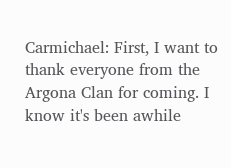Carmichael: First, I want to thank everyone from the Argona Clan for coming. I know it's been awhile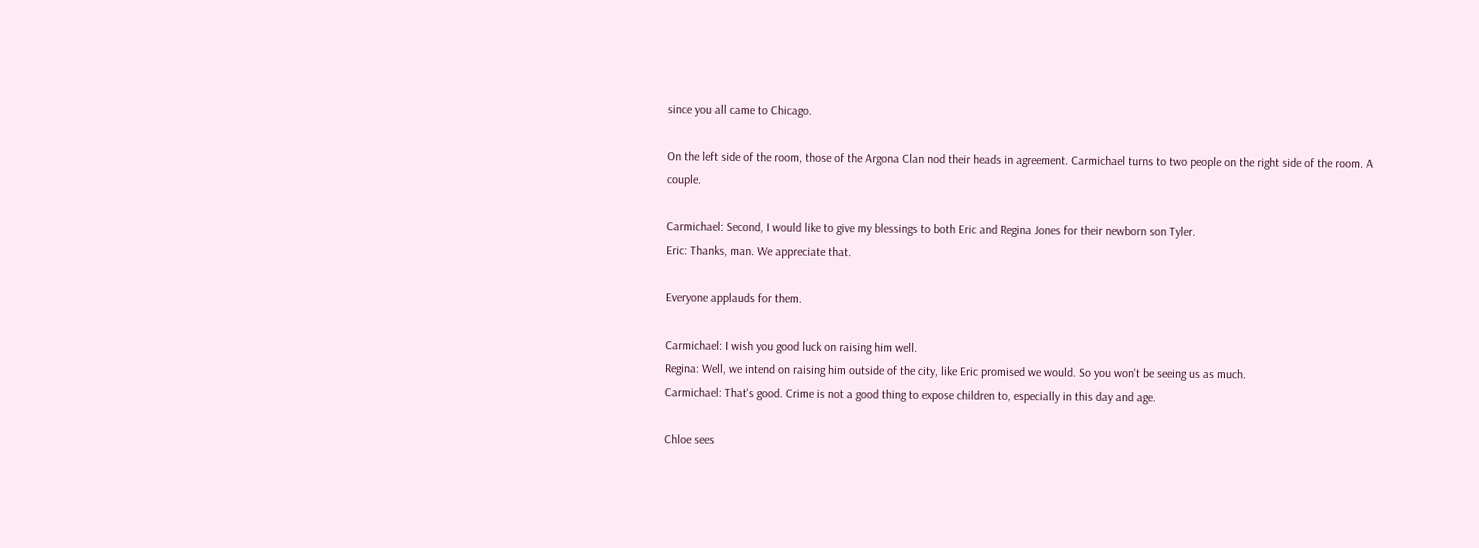since you all came to Chicago.

On the left side of the room, those of the Argona Clan nod their heads in agreement. Carmichael turns to two people on the right side of the room. A couple.

Carmichael: Second, I would like to give my blessings to both Eric and Regina Jones for their newborn son Tyler.
Eric: Thanks, man. We appreciate that.

Everyone applauds for them.

Carmichael: I wish you good luck on raising him well.
Regina: Well, we intend on raising him outside of the city, like Eric promised we would. So you won't be seeing us as much.
Carmichael: That's good. Crime is not a good thing to expose children to, especially in this day and age.

Chloe sees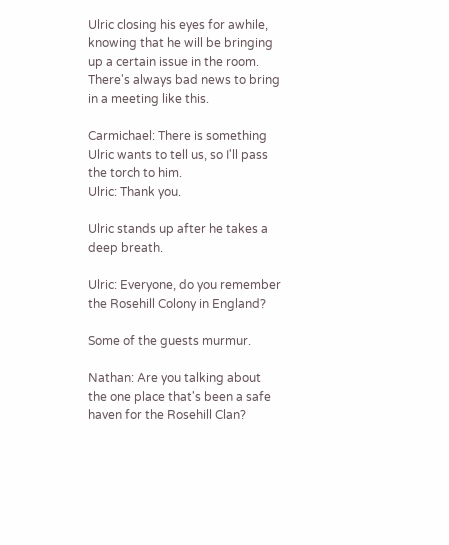Ulric closing his eyes for awhile, knowing that he will be bringing up a certain issue in the room. There's always bad news to bring in a meeting like this.

Carmichael: There is something Ulric wants to tell us, so I'll pass the torch to him.
Ulric: Thank you.

Ulric stands up after he takes a deep breath.

Ulric: Everyone, do you remember the Rosehill Colony in England?

Some of the guests murmur.

Nathan: Are you talking about the one place that's been a safe haven for the Rosehill Clan?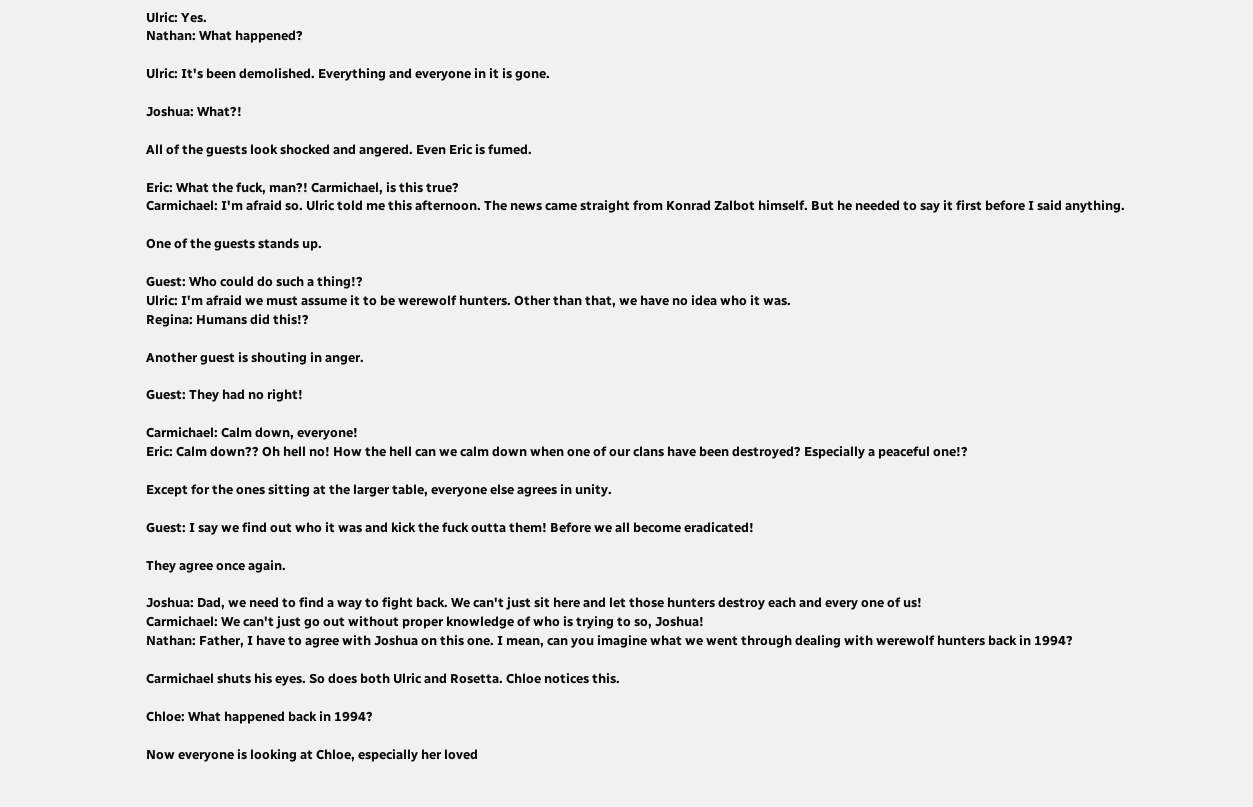Ulric: Yes.
Nathan: What happened?

Ulric: It's been demolished. Everything and everyone in it is gone.

Joshua: What?!

All of the guests look shocked and angered. Even Eric is fumed.

Eric: What the fuck, man?! Carmichael, is this true?
Carmichael: I'm afraid so. Ulric told me this afternoon. The news came straight from Konrad Zalbot himself. But he needed to say it first before I said anything.

One of the guests stands up.

Guest: Who could do such a thing!?
Ulric: I'm afraid we must assume it to be werewolf hunters. Other than that, we have no idea who it was.
Regina: Humans did this!?

Another guest is shouting in anger.

Guest: They had no right!

Carmichael: Calm down, everyone!
Eric: Calm down?? Oh hell no! How the hell can we calm down when one of our clans have been destroyed? Especially a peaceful one!?

Except for the ones sitting at the larger table, everyone else agrees in unity.

Guest: I say we find out who it was and kick the fuck outta them! Before we all become eradicated!

They agree once again.

Joshua: Dad, we need to find a way to fight back. We can't just sit here and let those hunters destroy each and every one of us!
Carmichael: We can't just go out without proper knowledge of who is trying to so, Joshua!
Nathan: Father, I have to agree with Joshua on this one. I mean, can you imagine what we went through dealing with werewolf hunters back in 1994?

Carmichael shuts his eyes. So does both Ulric and Rosetta. Chloe notices this.

Chloe: What happened back in 1994?

Now everyone is looking at Chloe, especially her loved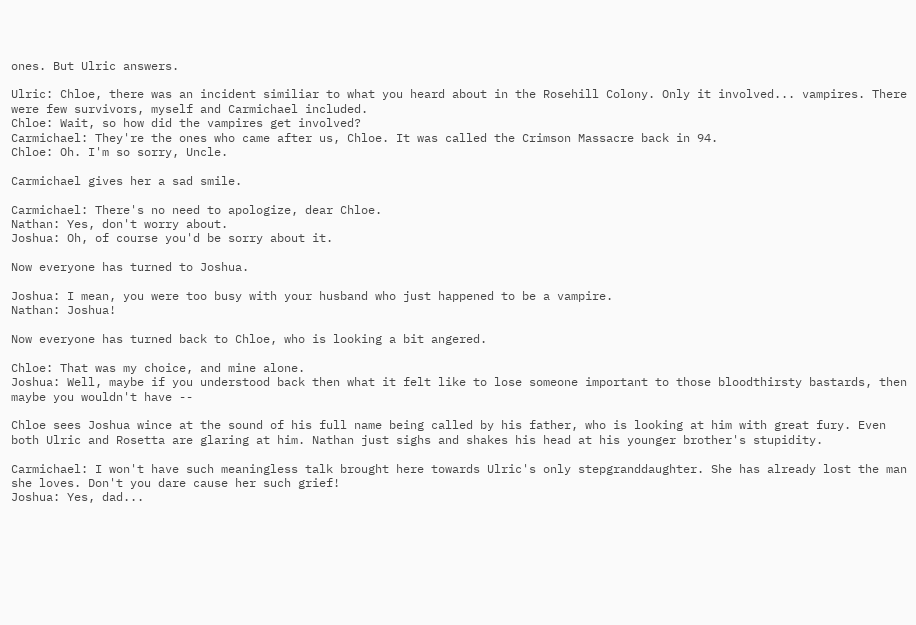ones. But Ulric answers.

Ulric: Chloe, there was an incident similiar to what you heard about in the Rosehill Colony. Only it involved... vampires. There were few survivors, myself and Carmichael included.
Chloe: Wait, so how did the vampires get involved?
Carmichael: They're the ones who came after us, Chloe. It was called the Crimson Massacre back in 94.
Chloe: Oh. I'm so sorry, Uncle.

Carmichael gives her a sad smile.

Carmichael: There's no need to apologize, dear Chloe.
Nathan: Yes, don't worry about.
Joshua: Oh, of course you'd be sorry about it.

Now everyone has turned to Joshua.

Joshua: I mean, you were too busy with your husband who just happened to be a vampire.
Nathan: Joshua!

Now everyone has turned back to Chloe, who is looking a bit angered.

Chloe: That was my choice, and mine alone.
Joshua: Well, maybe if you understood back then what it felt like to lose someone important to those bloodthirsty bastards, then maybe you wouldn't have --

Chloe sees Joshua wince at the sound of his full name being called by his father, who is looking at him with great fury. Even both Ulric and Rosetta are glaring at him. Nathan just sighs and shakes his head at his younger brother's stupidity.

Carmichael: I won't have such meaningless talk brought here towards Ulric's only stepgranddaughter. She has already lost the man she loves. Don't you dare cause her such grief!
Joshua: Yes, dad...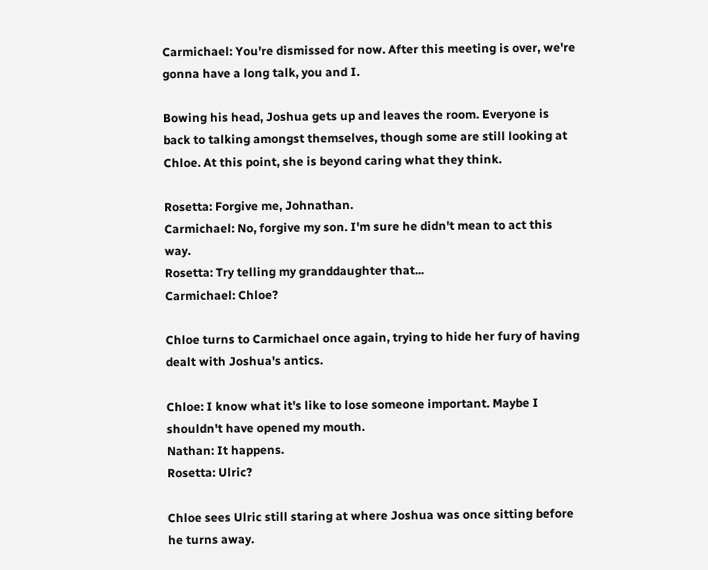Carmichael: You're dismissed for now. After this meeting is over, we're gonna have a long talk, you and I.

Bowing his head, Joshua gets up and leaves the room. Everyone is back to talking amongst themselves, though some are still looking at Chloe. At this point, she is beyond caring what they think.

Rosetta: Forgive me, Johnathan.
Carmichael: No, forgive my son. I'm sure he didn't mean to act this way.
Rosetta: Try telling my granddaughter that...
Carmichael: Chloe?

Chloe turns to Carmichael once again, trying to hide her fury of having dealt with Joshua's antics.

Chloe: I know what it's like to lose someone important. Maybe I shouldn't have opened my mouth.
Nathan: It happens.
Rosetta: Ulric?

Chloe sees Ulric still staring at where Joshua was once sitting before he turns away.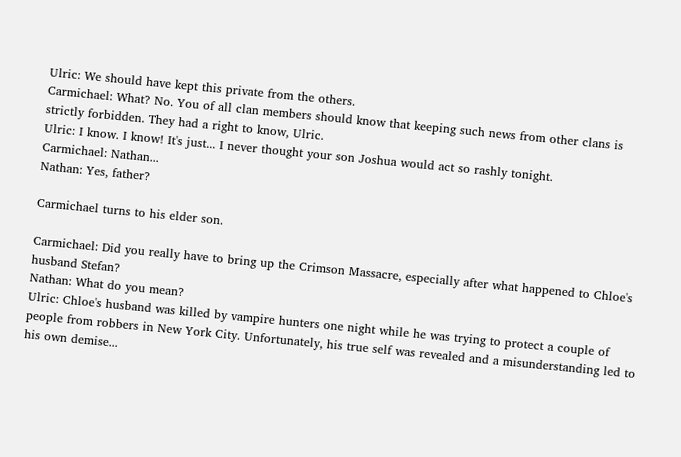Ulric: We should have kept this private from the others.
Carmichael: What? No. You of all clan members should know that keeping such news from other clans is strictly forbidden. They had a right to know, Ulric.
Ulric: I know. I know! It's just... I never thought your son Joshua would act so rashly tonight.
Carmichael: Nathan...
Nathan: Yes, father?

Carmichael turns to his elder son.

Carmichael: Did you really have to bring up the Crimson Massacre, especially after what happened to Chloe's husband Stefan?
Nathan: What do you mean?
Ulric: Chloe's husband was killed by vampire hunters one night while he was trying to protect a couple of people from robbers in New York City. Unfortunately, his true self was revealed and a misunderstanding led to his own demise...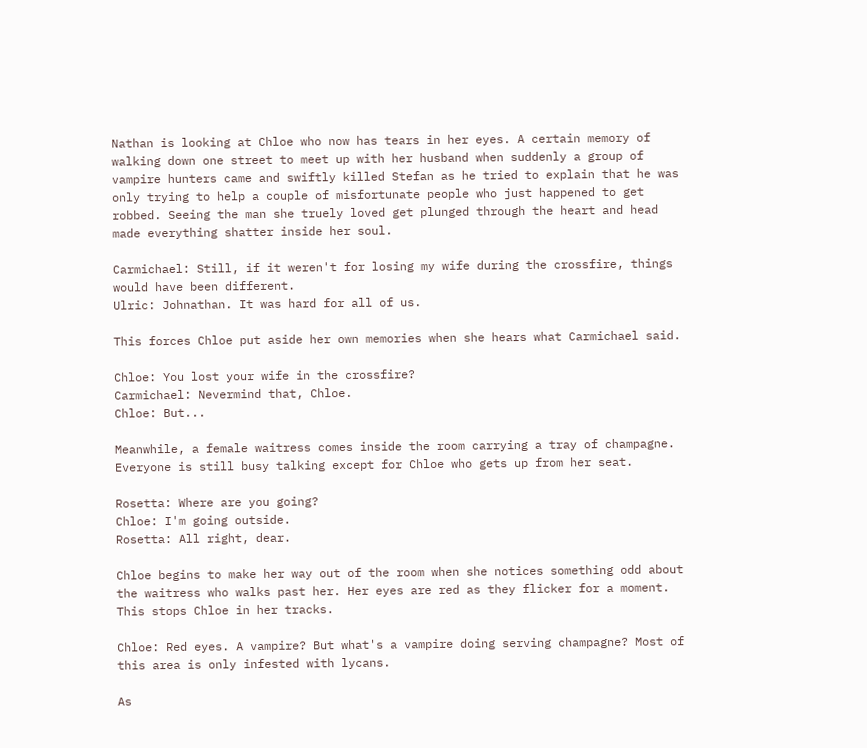Nathan is looking at Chloe who now has tears in her eyes. A certain memory of walking down one street to meet up with her husband when suddenly a group of vampire hunters came and swiftly killed Stefan as he tried to explain that he was only trying to help a couple of misfortunate people who just happened to get robbed. Seeing the man she truely loved get plunged through the heart and head made everything shatter inside her soul.

Carmichael: Still, if it weren't for losing my wife during the crossfire, things would have been different.
Ulric: Johnathan. It was hard for all of us.

This forces Chloe put aside her own memories when she hears what Carmichael said.

Chloe: You lost your wife in the crossfire?
Carmichael: Nevermind that, Chloe.
Chloe: But...

Meanwhile, a female waitress comes inside the room carrying a tray of champagne. Everyone is still busy talking except for Chloe who gets up from her seat.

Rosetta: Where are you going?
Chloe: I'm going outside.
Rosetta: All right, dear.

Chloe begins to make her way out of the room when she notices something odd about the waitress who walks past her. Her eyes are red as they flicker for a moment. This stops Chloe in her tracks.

Chloe: Red eyes. A vampire? But what's a vampire doing serving champagne? Most of this area is only infested with lycans.

As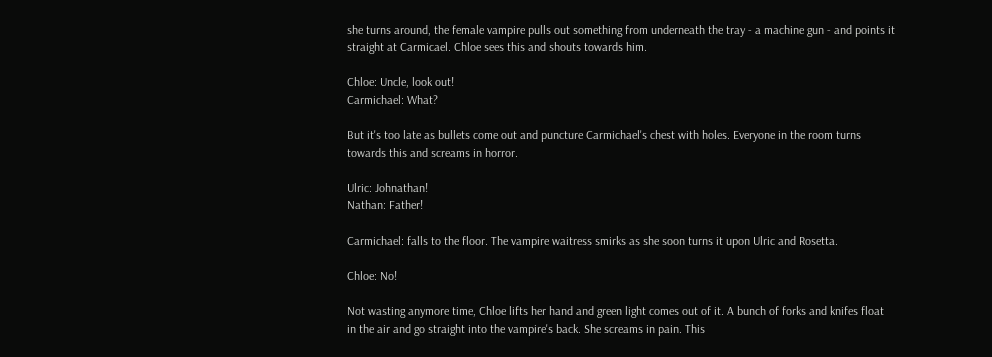she turns around, the female vampire pulls out something from underneath the tray - a machine gun - and points it straight at Carmicael. Chloe sees this and shouts towards him.

Chloe: Uncle, look out!
Carmichael: What?

But it's too late as bullets come out and puncture Carmichael's chest with holes. Everyone in the room turns towards this and screams in horror.

Ulric: Johnathan!
Nathan: Father!

Carmichael: falls to the floor. The vampire waitress smirks as she soon turns it upon Ulric and Rosetta.

Chloe: No!

Not wasting anymore time, Chloe lifts her hand and green light comes out of it. A bunch of forks and knifes float in the air and go straight into the vampire's back. She screams in pain. This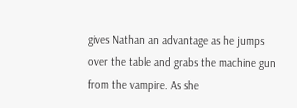gives Nathan an advantage as he jumps over the table and grabs the machine gun from the vampire. As she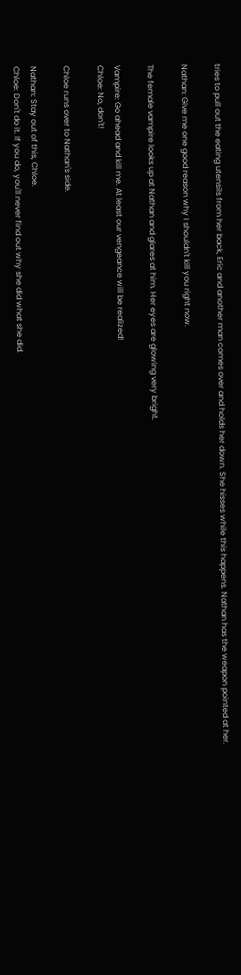tries to pull out the eating utensils from her back, Eric and another man comes over and holds her down. She hisses while this happens. Nathan has the weapon pointed at her.

Nathan: Give me one good reason why I shouldn't kill you right now.

The female vampire looks up at Nathan and glares at him. Her eyes are glowing very bright.

Vampire: Go ahead and kill me. At least our vengeance will be realized!
Chloe: No, don't!

Chloe runs over to Nathan's side.

Nathan: Stay out of this, Chloe.
Chloe: Don't do it. If you do, you'll never find out why she did what she did.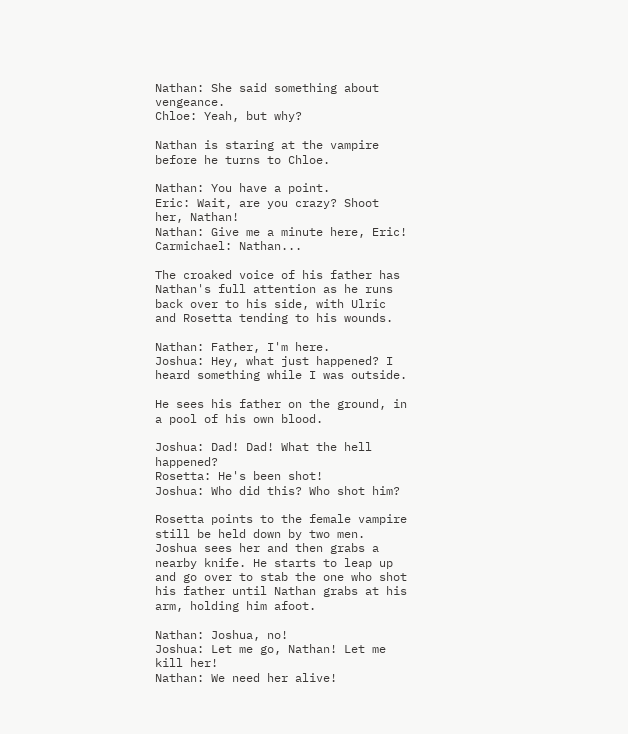Nathan: She said something about vengeance.
Chloe: Yeah, but why?

Nathan is staring at the vampire before he turns to Chloe.

Nathan: You have a point.
Eric: Wait, are you crazy? Shoot her, Nathan!
Nathan: Give me a minute here, Eric!
Carmichael: Nathan...

The croaked voice of his father has Nathan's full attention as he runs back over to his side, with Ulric and Rosetta tending to his wounds.

Nathan: Father, I'm here.
Joshua: Hey, what just happened? I heard something while I was outside.

He sees his father on the ground, in a pool of his own blood.

Joshua: Dad! Dad! What the hell happened?
Rosetta: He's been shot!
Joshua: Who did this? Who shot him?

Rosetta points to the female vampire still be held down by two men. Joshua sees her and then grabs a nearby knife. He starts to leap up and go over to stab the one who shot his father until Nathan grabs at his arm, holding him afoot.

Nathan: Joshua, no!
Joshua: Let me go, Nathan! Let me kill her!
Nathan: We need her alive!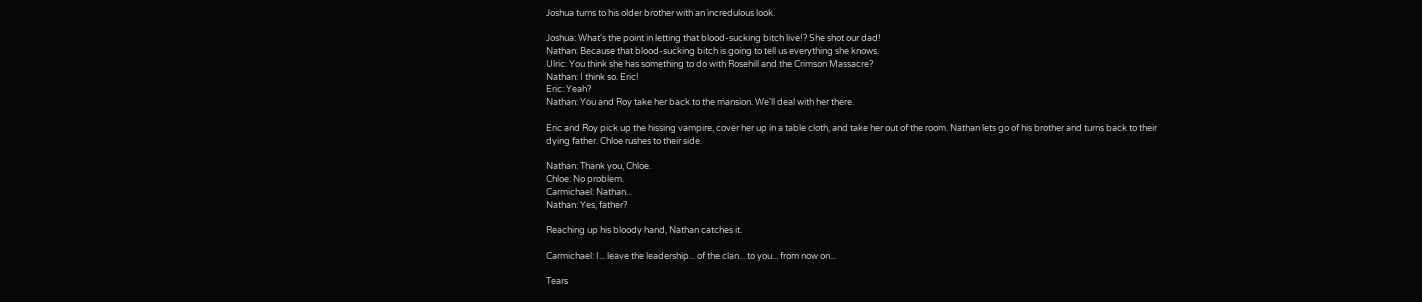Joshua turns to his older brother with an incredulous look.

Joshua: What's the point in letting that blood-sucking bitch live!? She shot our dad!
Nathan: Because that blood-sucking bitch is going to tell us everything she knows.
Ulric: You think she has something to do with Rosehill and the Crimson Massacre?
Nathan: I think so. Eric!
Eric: Yeah?
Nathan: You and Roy take her back to the mansion. We'll deal with her there.

Eric and Roy pick up the hissing vampire, cover her up in a table cloth, and take her out of the room. Nathan lets go of his brother and turns back to their dying father. Chloe rushes to their side.

Nathan: Thank you, Chloe.
Chloe: No problem.
Carmichael: Nathan...
Nathan: Yes, father?

Reaching up his bloody hand, Nathan catches it.

Carmichael: I... leave the leadership... of the clan... to you... from now on...

Tears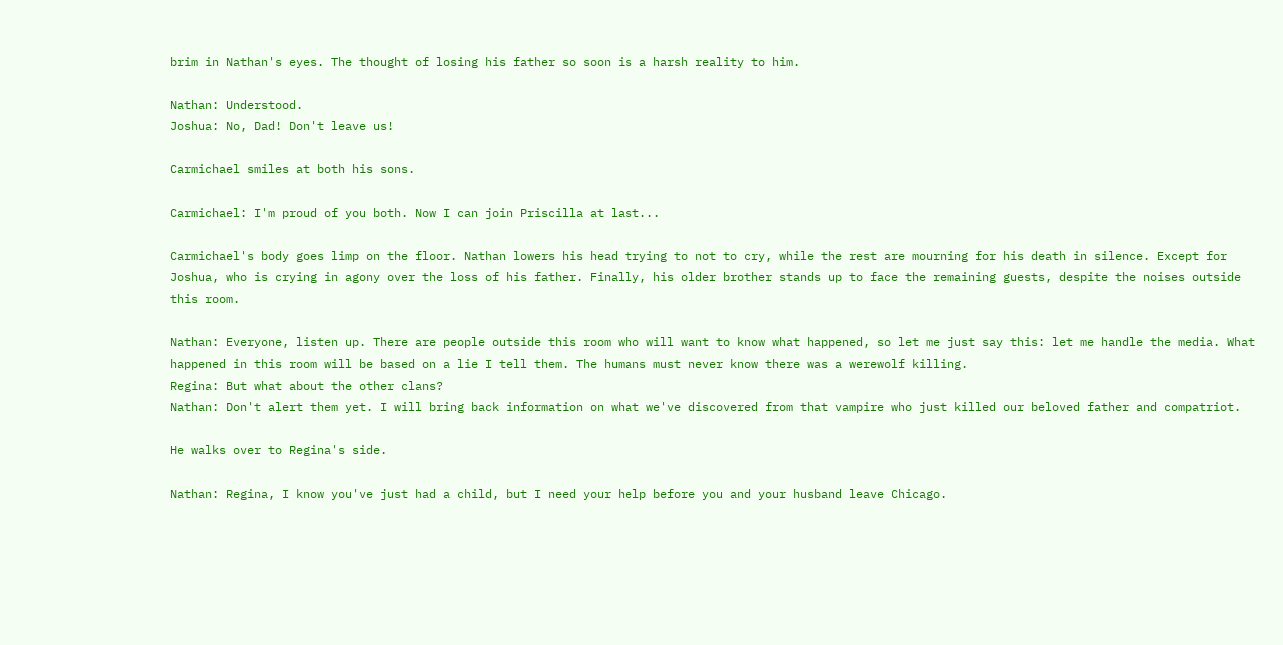brim in Nathan's eyes. The thought of losing his father so soon is a harsh reality to him.

Nathan: Understood.
Joshua: No, Dad! Don't leave us!

Carmichael smiles at both his sons.

Carmichael: I'm proud of you both. Now I can join Priscilla at last...

Carmichael's body goes limp on the floor. Nathan lowers his head trying to not to cry, while the rest are mourning for his death in silence. Except for Joshua, who is crying in agony over the loss of his father. Finally, his older brother stands up to face the remaining guests, despite the noises outside this room.

Nathan: Everyone, listen up. There are people outside this room who will want to know what happened, so let me just say this: let me handle the media. What happened in this room will be based on a lie I tell them. The humans must never know there was a werewolf killing.
Regina: But what about the other clans?
Nathan: Don't alert them yet. I will bring back information on what we've discovered from that vampire who just killed our beloved father and compatriot.

He walks over to Regina's side.

Nathan: Regina, I know you've just had a child, but I need your help before you and your husband leave Chicago.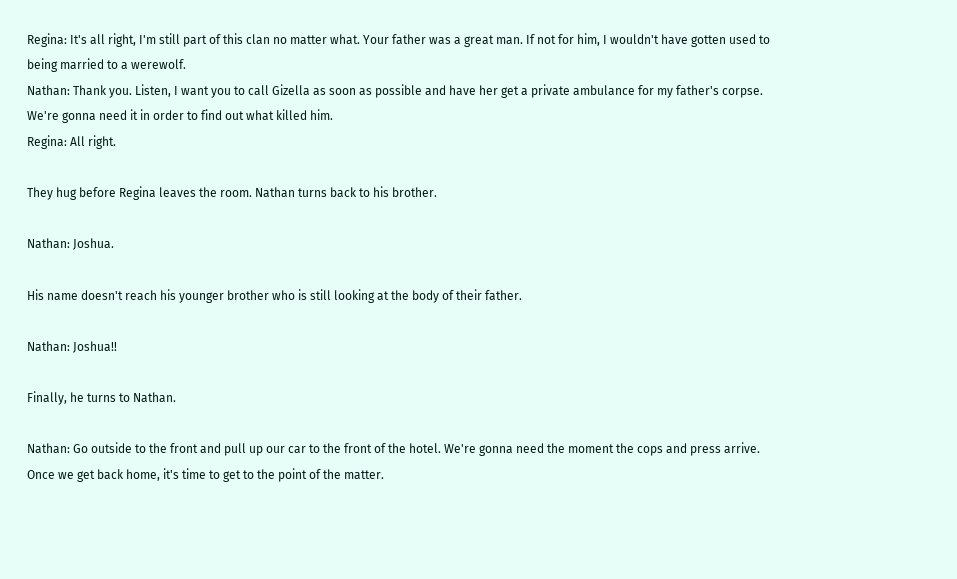Regina: It's all right, I'm still part of this clan no matter what. Your father was a great man. If not for him, I wouldn't have gotten used to being married to a werewolf.
Nathan: Thank you. Listen, I want you to call Gizella as soon as possible and have her get a private ambulance for my father's corpse. We're gonna need it in order to find out what killed him.
Regina: All right.

They hug before Regina leaves the room. Nathan turns back to his brother.

Nathan: Joshua.

His name doesn't reach his younger brother who is still looking at the body of their father.

Nathan: Joshua!!

Finally, he turns to Nathan.

Nathan: Go outside to the front and pull up our car to the front of the hotel. We're gonna need the moment the cops and press arrive. Once we get back home, it's time to get to the point of the matter.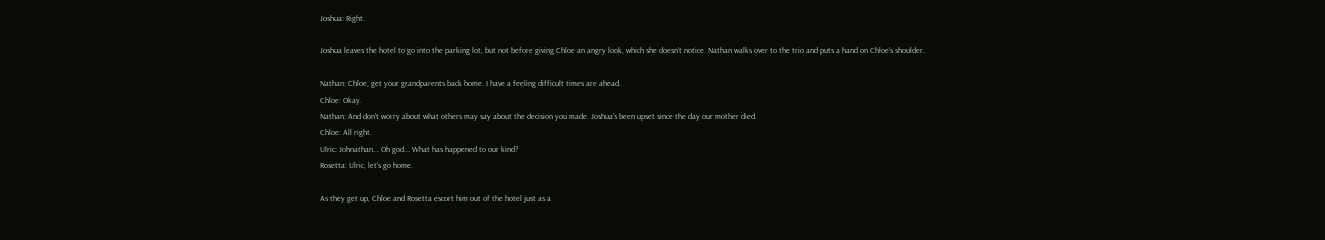Joshua: Right.

Joshua leaves the hotel to go into the parking lot, but not before giving Chloe an angry look, which she doesn't notice. Nathan walks over to the trio and puts a hand on Chloe's shoulder.

Nathan: Chloe, get your grandparents back home. I have a feeling difficult times are ahead.
Chloe: Okay.
Nathan: And don't worry about what others may say about the decision you made. Joshua's been upset since the day our mother died.
Chloe: All right.
Ulric: Johnathan... Oh god... What has happened to our kind?
Rosetta: Ulric, let's go home.

As they get up, Chloe and Rosetta escort him out of the hotel just as a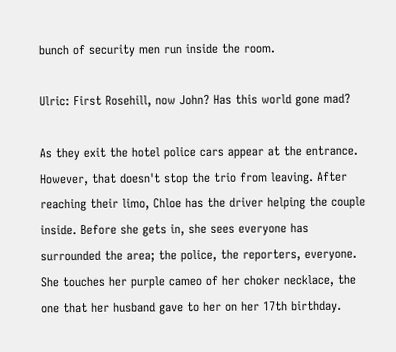bunch of security men run inside the room.

Ulric: First Rosehill, now John? Has this world gone mad?

As they exit the hotel police cars appear at the entrance. However, that doesn't stop the trio from leaving. After reaching their limo, Chloe has the driver helping the couple inside. Before she gets in, she sees everyone has surrounded the area; the police, the reporters, everyone. She touches her purple cameo of her choker necklace, the one that her husband gave to her on her 17th birthday.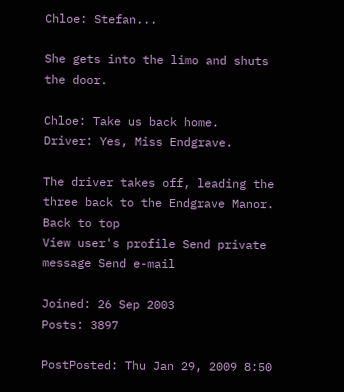Chloe: Stefan...

She gets into the limo and shuts the door.

Chloe: Take us back home.
Driver: Yes, Miss Endgrave.

The driver takes off, leading the three back to the Endgrave Manor.
Back to top
View user's profile Send private message Send e-mail

Joined: 26 Sep 2003
Posts: 3897

PostPosted: Thu Jan 29, 2009 8:50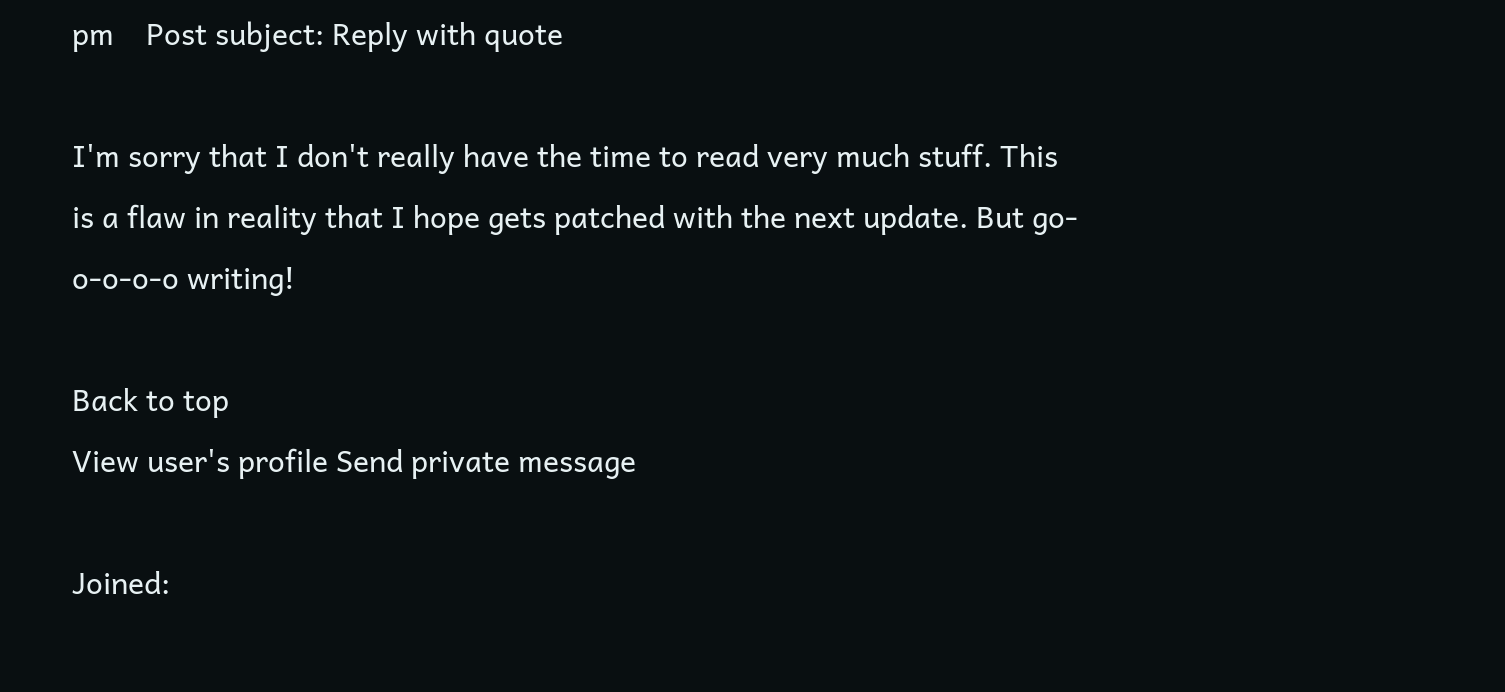pm    Post subject: Reply with quote

I'm sorry that I don't really have the time to read very much stuff. This is a flaw in reality that I hope gets patched with the next update. But go-o-o-o-o writing!

Back to top
View user's profile Send private message

Joined: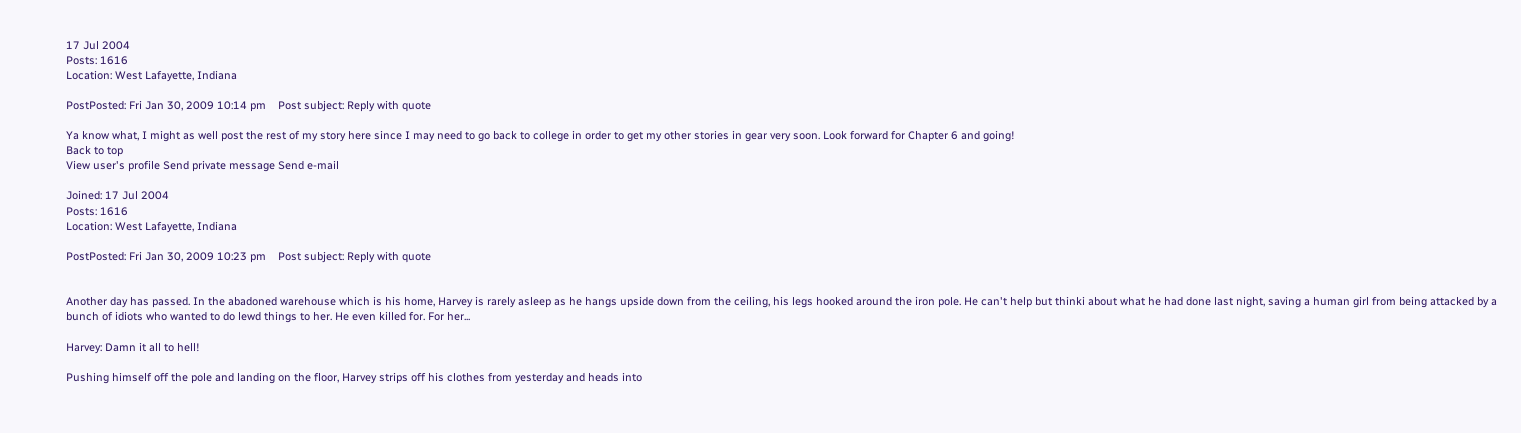17 Jul 2004
Posts: 1616
Location: West Lafayette, Indiana

PostPosted: Fri Jan 30, 2009 10:14 pm    Post subject: Reply with quote

Ya know what, I might as well post the rest of my story here since I may need to go back to college in order to get my other stories in gear very soon. Look forward for Chapter 6 and going!
Back to top
View user's profile Send private message Send e-mail

Joined: 17 Jul 2004
Posts: 1616
Location: West Lafayette, Indiana

PostPosted: Fri Jan 30, 2009 10:23 pm    Post subject: Reply with quote


Another day has passed. In the abadoned warehouse which is his home, Harvey is rarely asleep as he hangs upside down from the ceiling, his legs hooked around the iron pole. He can't help but thinki about what he had done last night, saving a human girl from being attacked by a bunch of idiots who wanted to do lewd things to her. He even killed for. For her...

Harvey: Damn it all to hell!

Pushing himself off the pole and landing on the floor, Harvey strips off his clothes from yesterday and heads into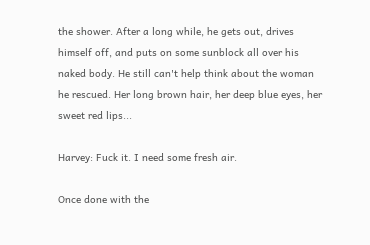the shower. After a long while, he gets out, drives himself off, and puts on some sunblock all over his naked body. He still can't help think about the woman he rescued. Her long brown hair, her deep blue eyes, her sweet red lips...

Harvey: Fuck it. I need some fresh air.

Once done with the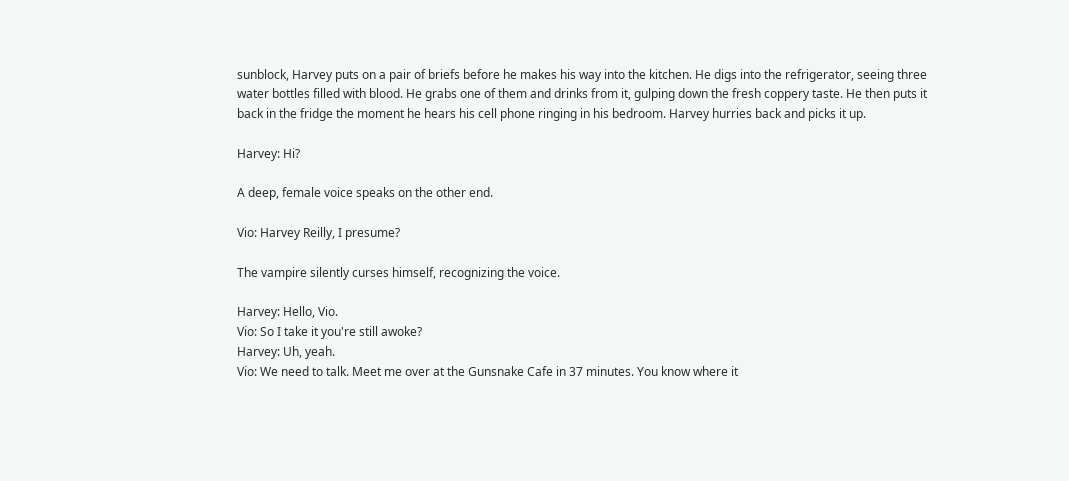sunblock, Harvey puts on a pair of briefs before he makes his way into the kitchen. He digs into the refrigerator, seeing three water bottles filled with blood. He grabs one of them and drinks from it, gulping down the fresh coppery taste. He then puts it back in the fridge the moment he hears his cell phone ringing in his bedroom. Harvey hurries back and picks it up.

Harvey: Hi?

A deep, female voice speaks on the other end.

Vio: Harvey Reilly, I presume?

The vampire silently curses himself, recognizing the voice.

Harvey: Hello, Vio.
Vio: So I take it you're still awoke?
Harvey: Uh, yeah.
Vio: We need to talk. Meet me over at the Gunsnake Cafe in 37 minutes. You know where it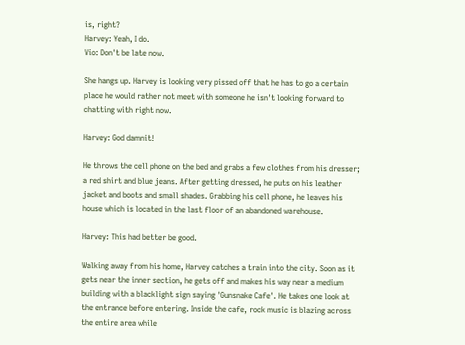is, right?
Harvey: Yeah, I do.
Vio: Don't be late now.

She hangs up. Harvey is looking very pissed off that he has to go a certain place he would rather not meet with someone he isn't looking forward to chatting with right now.

Harvey: God damnit!

He throws the cell phone on the bed and grabs a few clothes from his dresser; a red shirt and blue jeans. After getting dressed, he puts on his leather jacket and boots and small shades. Grabbing his cell phone, he leaves his house which is located in the last floor of an abandoned warehouse.

Harvey: This had better be good.

Walking away from his home, Harvey catches a train into the city. Soon as it gets near the inner section, he gets off and makes his way near a medium building with a blacklight sign saying 'Gunsnake Cafe'. He takes one look at the entrance before entering. Inside the cafe, rock music is blazing across the entire area while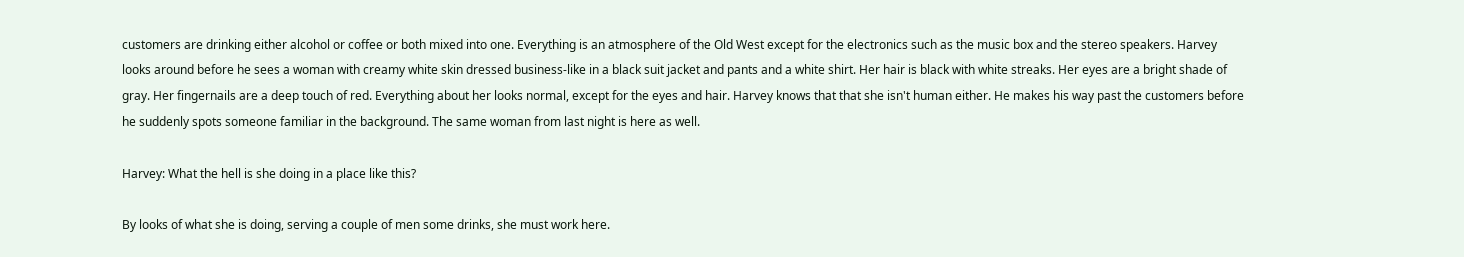customers are drinking either alcohol or coffee or both mixed into one. Everything is an atmosphere of the Old West except for the electronics such as the music box and the stereo speakers. Harvey looks around before he sees a woman with creamy white skin dressed business-like in a black suit jacket and pants and a white shirt. Her hair is black with white streaks. Her eyes are a bright shade of gray. Her fingernails are a deep touch of red. Everything about her looks normal, except for the eyes and hair. Harvey knows that that she isn't human either. He makes his way past the customers before he suddenly spots someone familiar in the background. The same woman from last night is here as well.

Harvey: What the hell is she doing in a place like this?

By looks of what she is doing, serving a couple of men some drinks, she must work here.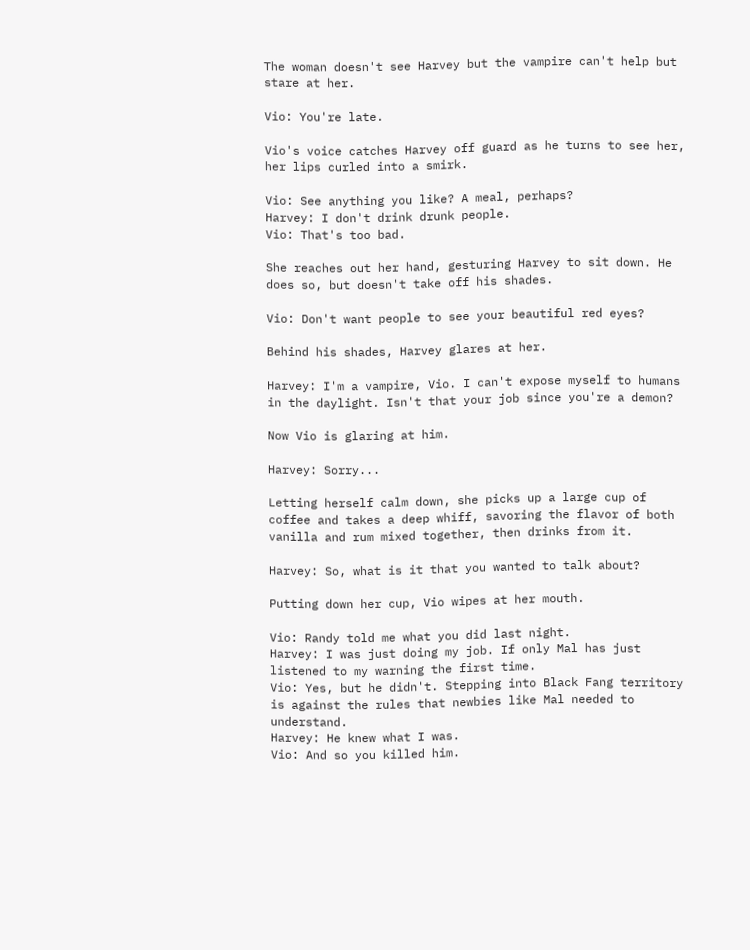The woman doesn't see Harvey but the vampire can't help but stare at her.

Vio: You're late.

Vio's voice catches Harvey off guard as he turns to see her, her lips curled into a smirk.

Vio: See anything you like? A meal, perhaps?
Harvey: I don't drink drunk people.
Vio: That's too bad.

She reaches out her hand, gesturing Harvey to sit down. He does so, but doesn't take off his shades.

Vio: Don't want people to see your beautiful red eyes?

Behind his shades, Harvey glares at her.

Harvey: I'm a vampire, Vio. I can't expose myself to humans in the daylight. Isn't that your job since you're a demon?

Now Vio is glaring at him.

Harvey: Sorry...

Letting herself calm down, she picks up a large cup of coffee and takes a deep whiff, savoring the flavor of both vanilla and rum mixed together, then drinks from it.

Harvey: So, what is it that you wanted to talk about?

Putting down her cup, Vio wipes at her mouth.

Vio: Randy told me what you did last night.
Harvey: I was just doing my job. If only Mal has just listened to my warning the first time.
Vio: Yes, but he didn't. Stepping into Black Fang territory is against the rules that newbies like Mal needed to understand.
Harvey: He knew what I was.
Vio: And so you killed him.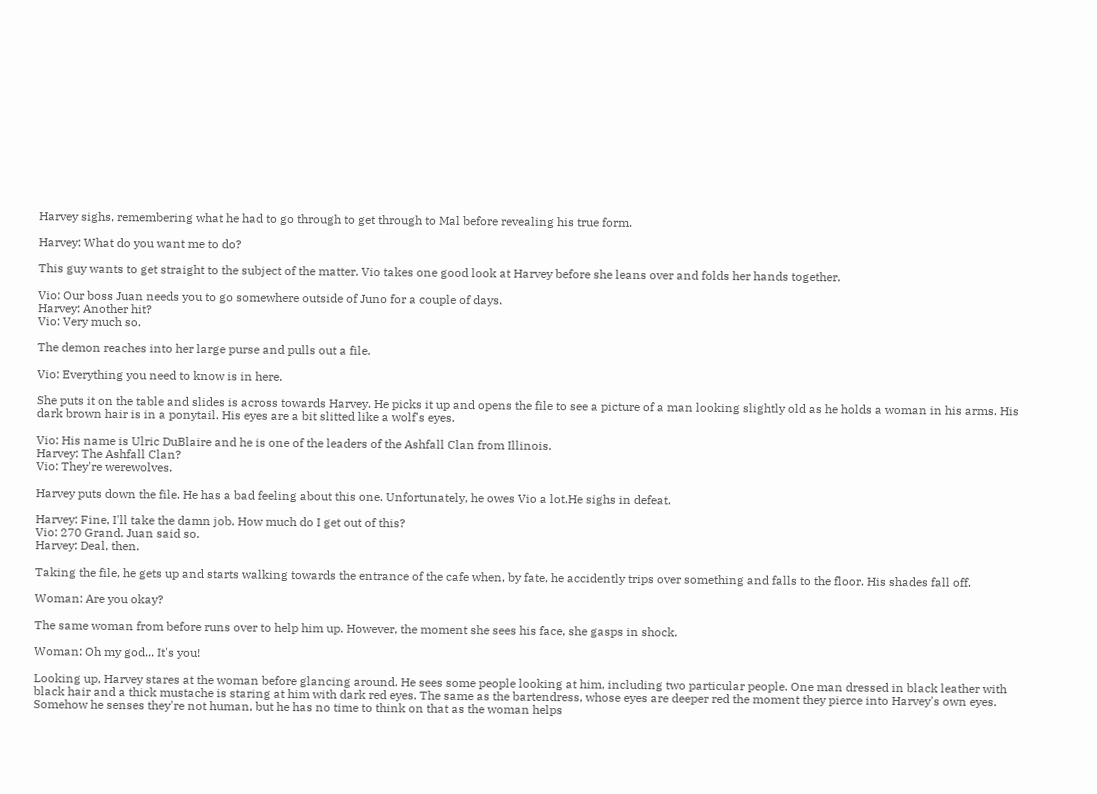Harvey sighs, remembering what he had to go through to get through to Mal before revealing his true form.

Harvey: What do you want me to do?

This guy wants to get straight to the subject of the matter. Vio takes one good look at Harvey before she leans over and folds her hands together.

Vio: Our boss Juan needs you to go somewhere outside of Juno for a couple of days.
Harvey: Another hit?
Vio: Very much so.

The demon reaches into her large purse and pulls out a file.

Vio: Everything you need to know is in here.

She puts it on the table and slides is across towards Harvey. He picks it up and opens the file to see a picture of a man looking slightly old as he holds a woman in his arms. His dark brown hair is in a ponytail. His eyes are a bit slitted like a wolf's eyes.

Vio: His name is Ulric DuBlaire and he is one of the leaders of the Ashfall Clan from Illinois.
Harvey: The Ashfall Clan?
Vio: They're werewolves.

Harvey puts down the file. He has a bad feeling about this one. Unfortunately, he owes Vio a lot.He sighs in defeat.

Harvey: Fine, I'll take the damn job. How much do I get out of this?
Vio: 270 Grand. Juan said so.
Harvey: Deal, then.

Taking the file, he gets up and starts walking towards the entrance of the cafe when, by fate, he accidently trips over something and falls to the floor. His shades fall off.

Woman: Are you okay?

The same woman from before runs over to help him up. However, the moment she sees his face, she gasps in shock.

Woman: Oh my god... It's you!

Looking up, Harvey stares at the woman before glancing around. He sees some people looking at him, including two particular people. One man dressed in black leather with black hair and a thick mustache is staring at him with dark red eyes. The same as the bartendress, whose eyes are deeper red the moment they pierce into Harvey's own eyes. Somehow he senses they're not human, but he has no time to think on that as the woman helps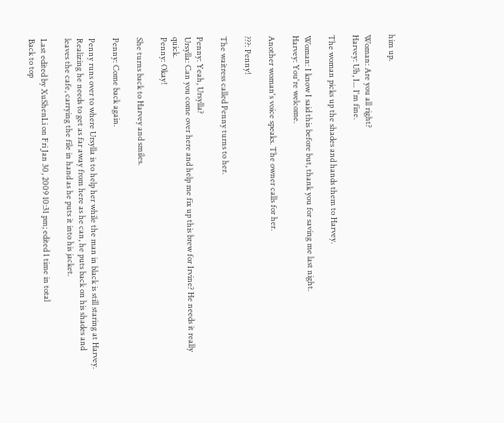him up.

Woman: Are you all right?
Harvey: Uh, I... I'm fine.

The woman picks up the shades and hands them to Harvey.

Woman: I know I said this before but, thank you for saving me last night.
Harvey: You're welcome.

Another woman's voice speaks. The owner calls for her.

???: Penny!

The waitress called Penny turns to her.

Penny: Yeah, Ursylla?
Ursylla: Can you come over here and help me fix up this brew for Irvine? He needs it really quick.
Penny: Okay!

She turns back to Harvey and smiles.

Penny: Come back again.

Penny runs over to where Ursylla is to help her while the man in black is still staring at Harvey. Realizing he needs to get as far away from here as he can, he puts back on his shades and leaves the cafe, carrying the file in hand as he puts it into his jacket.

Last edited by XuShenLi on Fri Jan 30, 2009 10:31 pm; edited 1 time in total
Back to top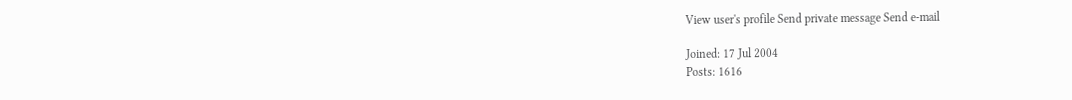View user's profile Send private message Send e-mail

Joined: 17 Jul 2004
Posts: 1616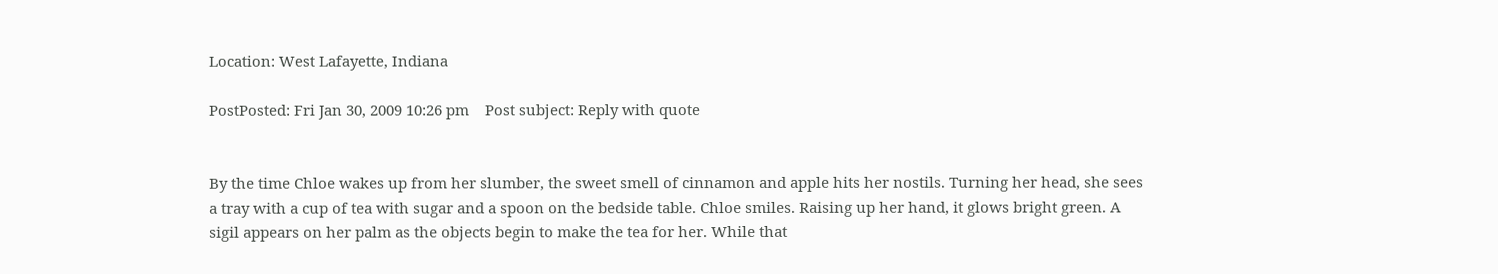Location: West Lafayette, Indiana

PostPosted: Fri Jan 30, 2009 10:26 pm    Post subject: Reply with quote


By the time Chloe wakes up from her slumber, the sweet smell of cinnamon and apple hits her nostils. Turning her head, she sees a tray with a cup of tea with sugar and a spoon on the bedside table. Chloe smiles. Raising up her hand, it glows bright green. A sigil appears on her palm as the objects begin to make the tea for her. While that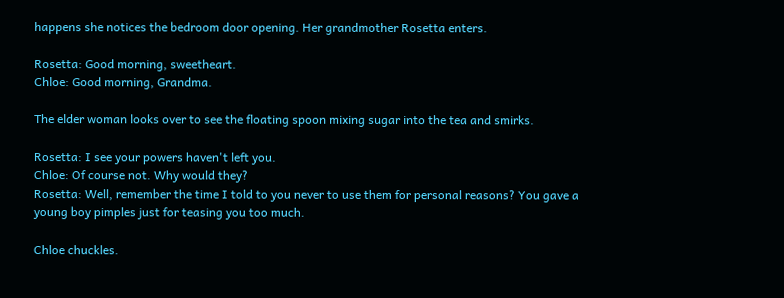happens she notices the bedroom door opening. Her grandmother Rosetta enters.

Rosetta: Good morning, sweetheart.
Chloe: Good morning, Grandma.

The elder woman looks over to see the floating spoon mixing sugar into the tea and smirks.

Rosetta: I see your powers haven't left you.
Chloe: Of course not. Why would they?
Rosetta: Well, remember the time I told to you never to use them for personal reasons? You gave a young boy pimples just for teasing you too much.

Chloe chuckles.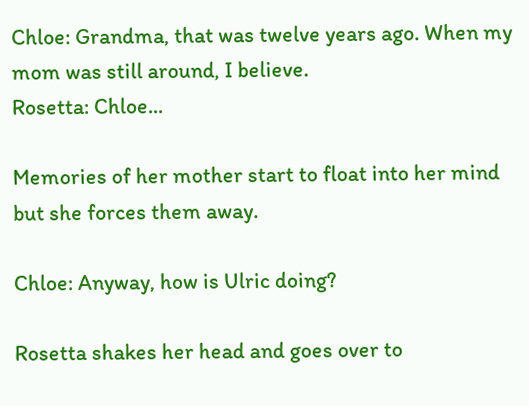Chloe: Grandma, that was twelve years ago. When my mom was still around, I believe.
Rosetta: Chloe...

Memories of her mother start to float into her mind but she forces them away.

Chloe: Anyway, how is Ulric doing?

Rosetta shakes her head and goes over to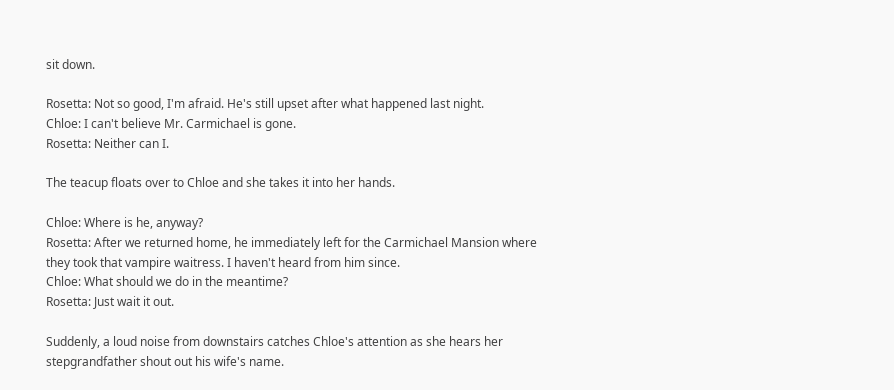sit down.

Rosetta: Not so good, I'm afraid. He's still upset after what happened last night.
Chloe: I can't believe Mr. Carmichael is gone.
Rosetta: Neither can I.

The teacup floats over to Chloe and she takes it into her hands.

Chloe: Where is he, anyway?
Rosetta: After we returned home, he immediately left for the Carmichael Mansion where they took that vampire waitress. I haven't heard from him since.
Chloe: What should we do in the meantime?
Rosetta: Just wait it out.

Suddenly, a loud noise from downstairs catches Chloe's attention as she hears her stepgrandfather shout out his wife's name.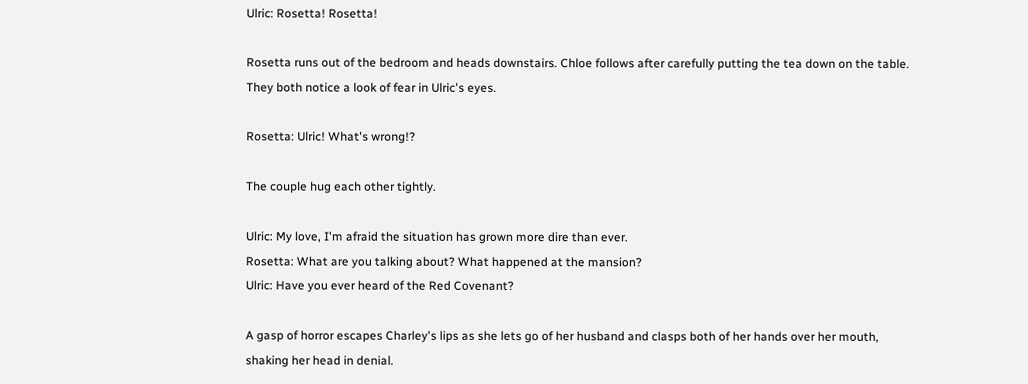Ulric: Rosetta! Rosetta!

Rosetta runs out of the bedroom and heads downstairs. Chloe follows after carefully putting the tea down on the table. They both notice a look of fear in Ulric's eyes.

Rosetta: Ulric! What's wrong!?

The couple hug each other tightly.

Ulric: My love, I'm afraid the situation has grown more dire than ever.
Rosetta: What are you talking about? What happened at the mansion?
Ulric: Have you ever heard of the Red Covenant?

A gasp of horror escapes Charley's lips as she lets go of her husband and clasps both of her hands over her mouth, shaking her head in denial.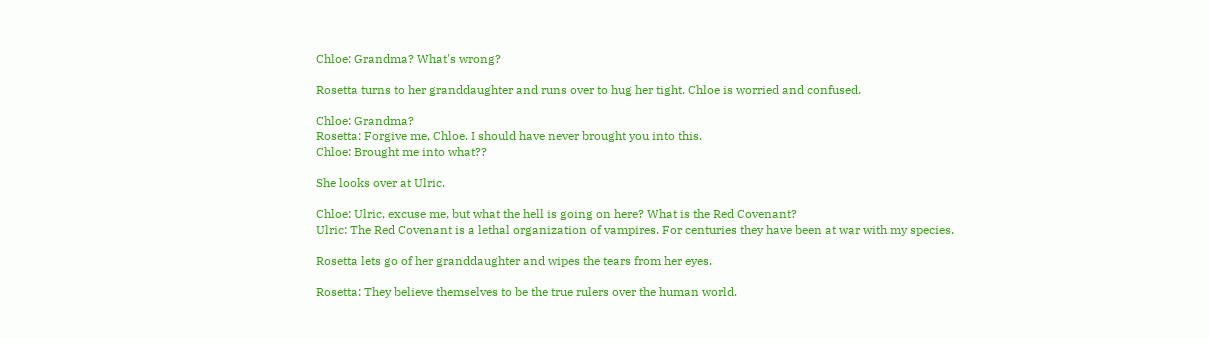Chloe: Grandma? What's wrong?

Rosetta turns to her granddaughter and runs over to hug her tight. Chloe is worried and confused.

Chloe: Grandma?
Rosetta: Forgive me, Chloe. I should have never brought you into this.
Chloe: Brought me into what??

She looks over at Ulric.

Chloe: Ulric, excuse me, but what the hell is going on here? What is the Red Covenant?
Ulric: The Red Covenant is a lethal organization of vampires. For centuries they have been at war with my species.

Rosetta lets go of her granddaughter and wipes the tears from her eyes.

Rosetta: They believe themselves to be the true rulers over the human world.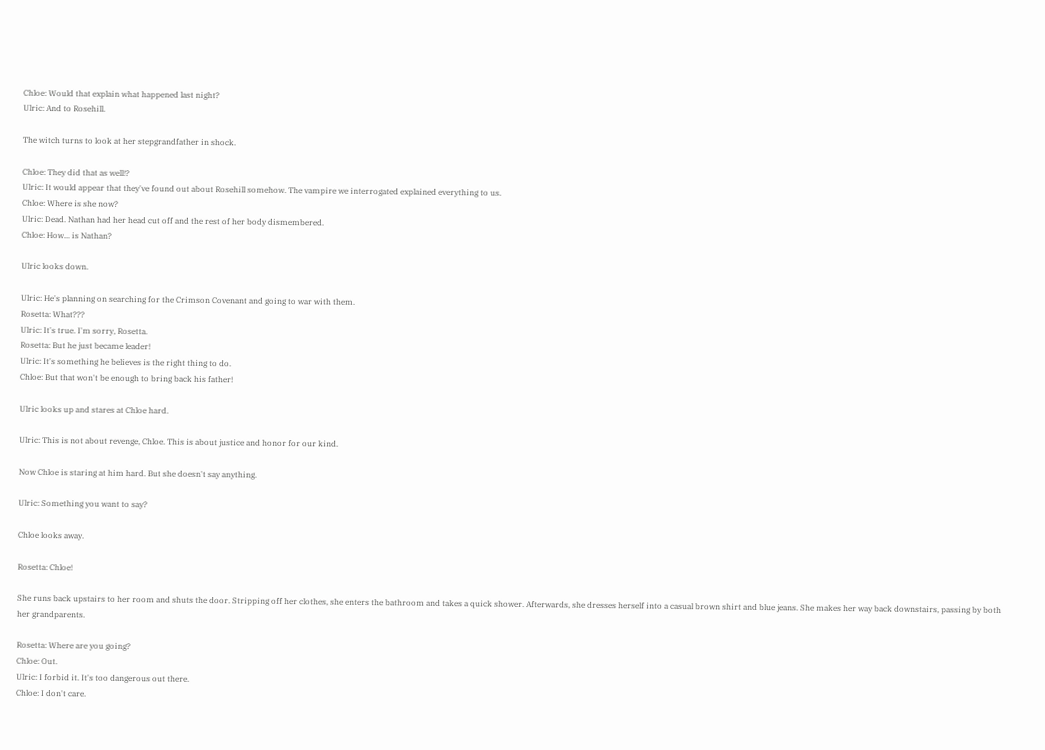Chloe: Would that explain what happened last night?
Ulric: And to Rosehill.

The witch turns to look at her stepgrandfather in shock.

Chloe: They did that as well!?
Ulric: It would appear that they've found out about Rosehill somehow. The vampire we interrogated explained everything to us.
Chloe: Where is she now?
Ulric: Dead. Nathan had her head cut off and the rest of her body dismembered.
Chloe: How... is Nathan?

Ulric looks down.

Ulric: He's planning on searching for the Crimson Covenant and going to war with them.
Rosetta: What???
Ulric: It's true. I'm sorry, Rosetta.
Rosetta: But he just became leader!
Ulric: It's something he believes is the right thing to do.
Chloe: But that won't be enough to bring back his father!

Ulric looks up and stares at Chloe hard.

Ulric: This is not about revenge, Chloe. This is about justice and honor for our kind.

Now Chloe is staring at him hard. But she doesn't say anything.

Ulric: Something you want to say?

Chloe looks away.

Rosetta: Chloe!

She runs back upstairs to her room and shuts the door. Stripping off her clothes, she enters the bathroom and takes a quick shower. Afterwards, she dresses herself into a casual brown shirt and blue jeans. She makes her way back downstairs, passing by both her grandparents.

Rosetta: Where are you going?
Chloe: Out.
Ulric: I forbid it. It's too dangerous out there.
Chloe: I don't care.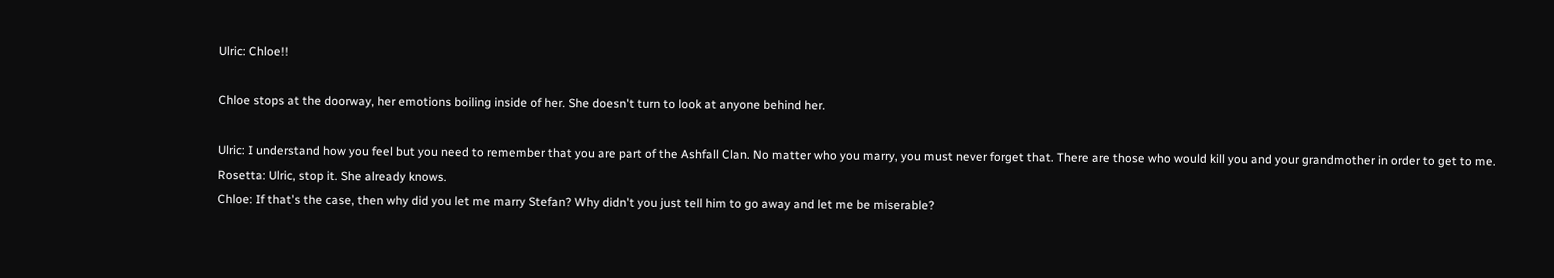Ulric: Chloe!!

Chloe stops at the doorway, her emotions boiling inside of her. She doesn't turn to look at anyone behind her.

Ulric: I understand how you feel but you need to remember that you are part of the Ashfall Clan. No matter who you marry, you must never forget that. There are those who would kill you and your grandmother in order to get to me.
Rosetta: Ulric, stop it. She already knows.
Chloe: If that's the case, then why did you let me marry Stefan? Why didn't you just tell him to go away and let me be miserable?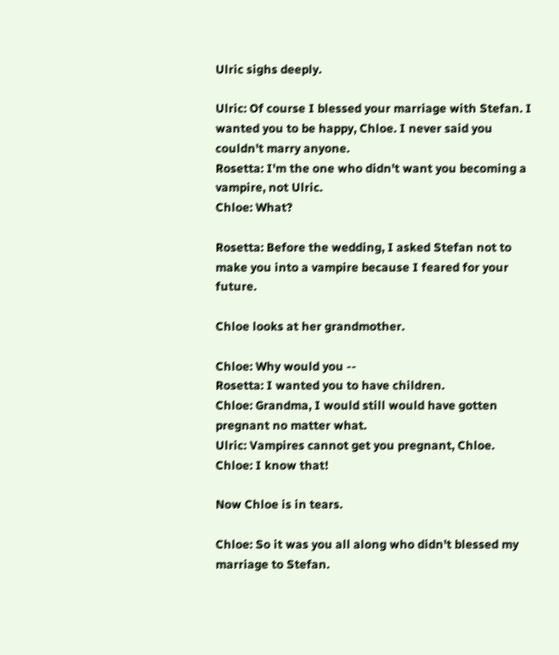Ulric sighs deeply.

Ulric: Of course I blessed your marriage with Stefan. I wanted you to be happy, Chloe. I never said you couldn't marry anyone.
Rosetta: I'm the one who didn't want you becoming a vampire, not Ulric.
Chloe: What?

Rosetta: Before the wedding, I asked Stefan not to make you into a vampire because I feared for your future.

Chloe looks at her grandmother.

Chloe: Why would you --
Rosetta: I wanted you to have children.
Chloe: Grandma, I would still would have gotten pregnant no matter what.
Ulric: Vampires cannot get you pregnant, Chloe.
Chloe: I know that!

Now Chloe is in tears.

Chloe: So it was you all along who didn't blessed my marriage to Stefan.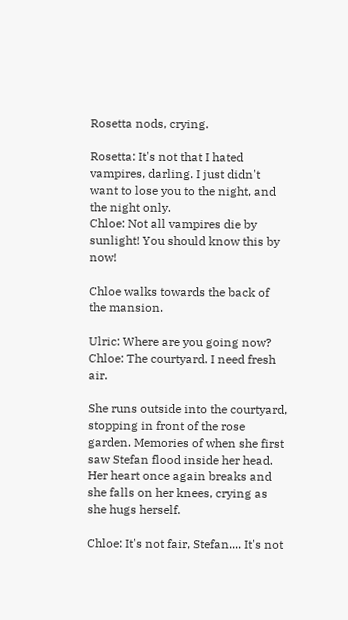Rosetta nods, crying.

Rosetta: It's not that I hated vampires, darling. I just didn't want to lose you to the night, and the night only.
Chloe: Not all vampires die by sunlight! You should know this by now!

Chloe walks towards the back of the mansion.

Ulric: Where are you going now?
Chloe: The courtyard. I need fresh air.

She runs outside into the courtyard, stopping in front of the rose garden. Memories of when she first saw Stefan flood inside her head. Her heart once again breaks and she falls on her knees, crying as she hugs herself.

Chloe: It's not fair, Stefan.... It's not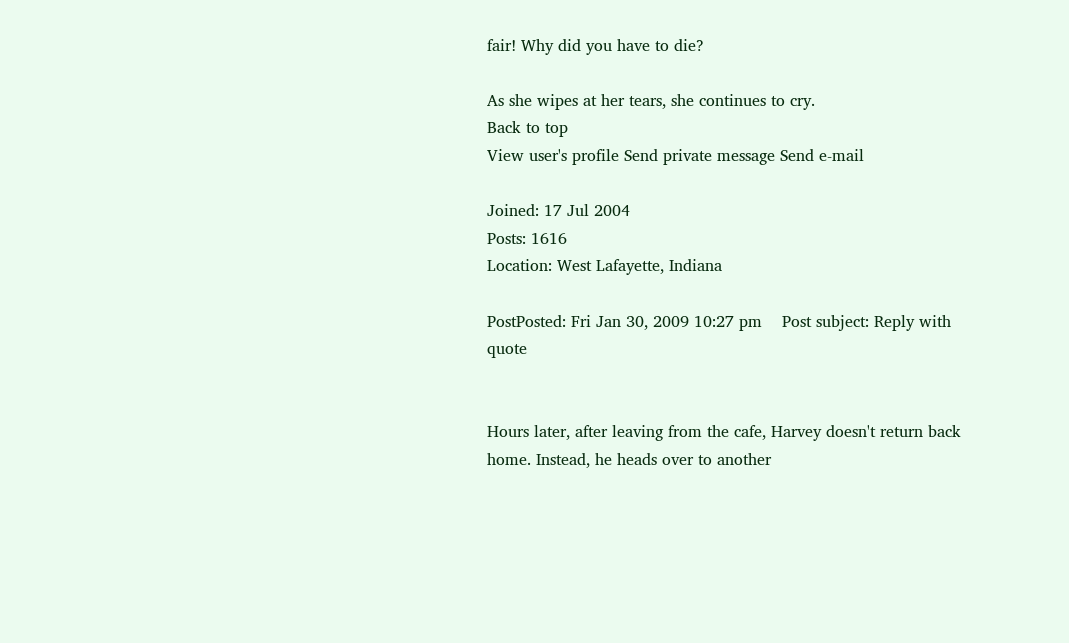fair! Why did you have to die?

As she wipes at her tears, she continues to cry.
Back to top
View user's profile Send private message Send e-mail

Joined: 17 Jul 2004
Posts: 1616
Location: West Lafayette, Indiana

PostPosted: Fri Jan 30, 2009 10:27 pm    Post subject: Reply with quote


Hours later, after leaving from the cafe, Harvey doesn't return back home. Instead, he heads over to another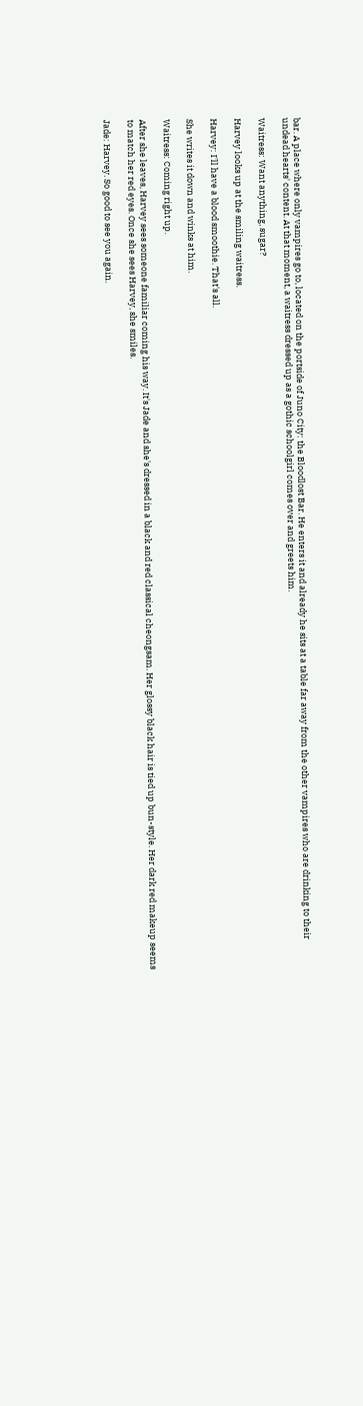bar. A place where only vampires go to, located on the portside of Juno City: the Bloodlost Bar. He enters it and already he sits at a table far away from the other vampires who are drinking to their undead hearts' content. At that moment, a waitress dressed up as a gothic schoolgirl comes over and greets him.

Waitress: Want anything, sugar?

Harvey looks up at the smiling waitress.

Harvey: I'll have a blood smoothie. That's all.

She writes it down and winks at him.

Waitress: Coming right up.

After she leaves, Harvey sees someone familiar coming his way. It's Jade and she's dressed in a black and red classical cheongsam. Her glossy black hair is tied up bun-style. Her dark red makeup seems to match her red eyes. Once she sees Harvey, she smiles.

Jade: Harvey. So good to see you again.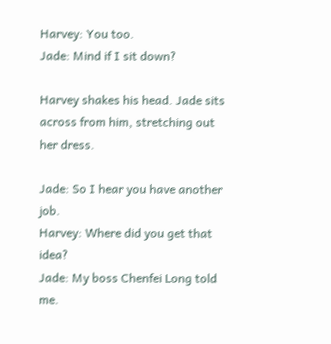Harvey: You too.
Jade: Mind if I sit down?

Harvey shakes his head. Jade sits across from him, stretching out her dress.

Jade: So I hear you have another job.
Harvey: Where did you get that idea?
Jade: My boss Chenfei Long told me.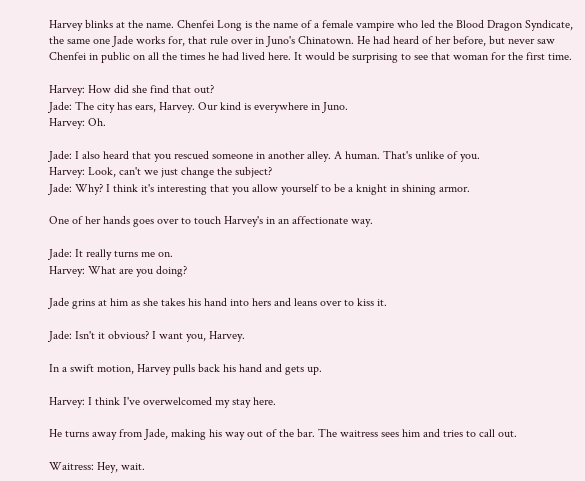Harvey blinks at the name. Chenfei Long is the name of a female vampire who led the Blood Dragon Syndicate, the same one Jade works for, that rule over in Juno's Chinatown. He had heard of her before, but never saw Chenfei in public on all the times he had lived here. It would be surprising to see that woman for the first time.

Harvey: How did she find that out?
Jade: The city has ears, Harvey. Our kind is everywhere in Juno.
Harvey: Oh.

Jade: I also heard that you rescued someone in another alley. A human. That's unlike of you.
Harvey: Look, can't we just change the subject?
Jade: Why? I think it's interesting that you allow yourself to be a knight in shining armor.

One of her hands goes over to touch Harvey's in an affectionate way.

Jade: It really turns me on.
Harvey: What are you doing?

Jade grins at him as she takes his hand into hers and leans over to kiss it.

Jade: Isn't it obvious? I want you, Harvey.

In a swift motion, Harvey pulls back his hand and gets up.

Harvey: I think I've overwelcomed my stay here.

He turns away from Jade, making his way out of the bar. The waitress sees him and tries to call out.

Waitress: Hey, wait.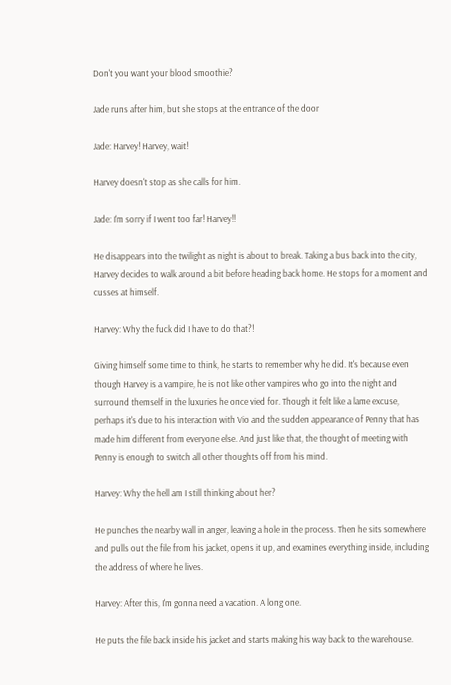Don't you want your blood smoothie?

Jade runs after him, but she stops at the entrance of the door

Jade: Harvey! Harvey, wait!

Harvey doesn't stop as she calls for him.

Jade: I'm sorry if I went too far! Harvey!!

He disappears into the twilight as night is about to break. Taking a bus back into the city, Harvey decides to walk around a bit before heading back home. He stops for a moment and cusses at himself.

Harvey: Why the fuck did I have to do that?!

Giving himself some time to think, he starts to remember why he did. It's because even though Harvey is a vampire, he is not like other vampires who go into the night and surround themself in the luxuries he once vied for. Though it felt like a lame excuse, perhaps it's due to his interaction with Vio and the sudden appearance of Penny that has made him different from everyone else. And just like that, the thought of meeting with Penny is enough to switch all other thoughts off from his mind.

Harvey: Why the hell am I still thinking about her?

He punches the nearby wall in anger, leaving a hole in the process. Then he sits somewhere and pulls out the file from his jacket, opens it up, and examines everything inside, including the address of where he lives.

Harvey: After this, I'm gonna need a vacation. A long one.

He puts the file back inside his jacket and starts making his way back to the warehouse.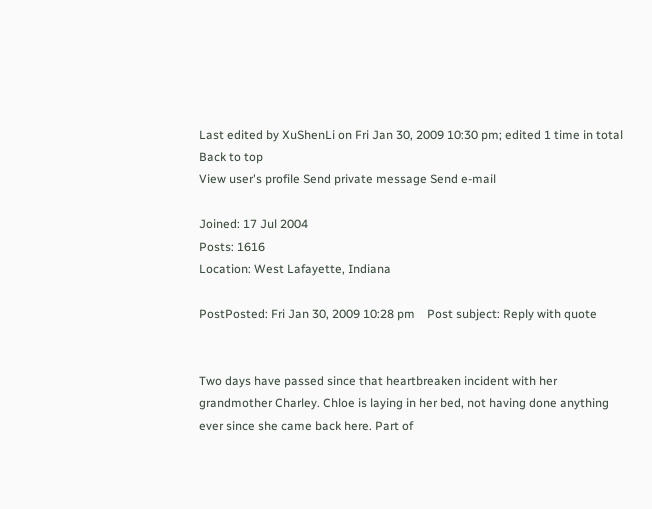Last edited by XuShenLi on Fri Jan 30, 2009 10:30 pm; edited 1 time in total
Back to top
View user's profile Send private message Send e-mail

Joined: 17 Jul 2004
Posts: 1616
Location: West Lafayette, Indiana

PostPosted: Fri Jan 30, 2009 10:28 pm    Post subject: Reply with quote


Two days have passed since that heartbreaken incident with her grandmother Charley. Chloe is laying in her bed, not having done anything ever since she came back here. Part of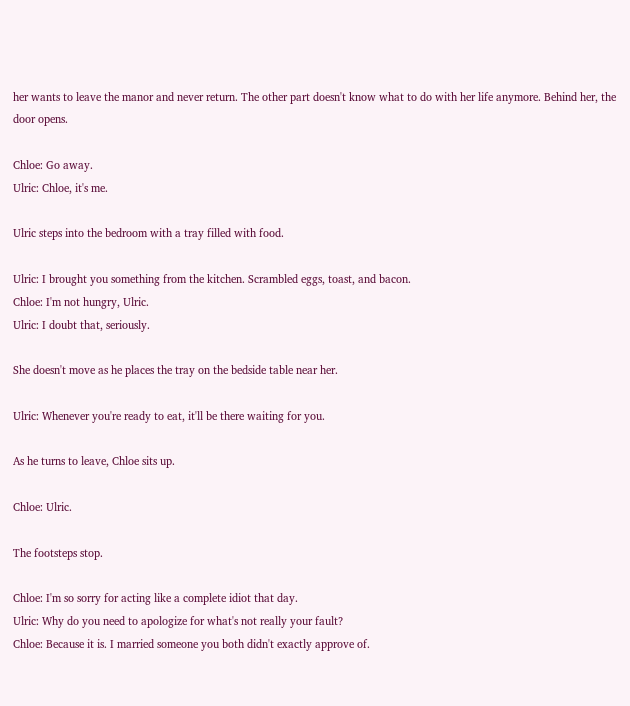her wants to leave the manor and never return. The other part doesn't know what to do with her life anymore. Behind her, the door opens.

Chloe: Go away.
Ulric: Chloe, it's me.

Ulric steps into the bedroom with a tray filled with food.

Ulric: I brought you something from the kitchen. Scrambled eggs, toast, and bacon.
Chloe: I'm not hungry, Ulric.
Ulric: I doubt that, seriously.

She doesn't move as he places the tray on the bedside table near her.

Ulric: Whenever you're ready to eat, it'll be there waiting for you.

As he turns to leave, Chloe sits up.

Chloe: Ulric.

The footsteps stop.

Chloe: I'm so sorry for acting like a complete idiot that day.
Ulric: Why do you need to apologize for what's not really your fault?
Chloe: Because it is. I married someone you both didn't exactly approve of.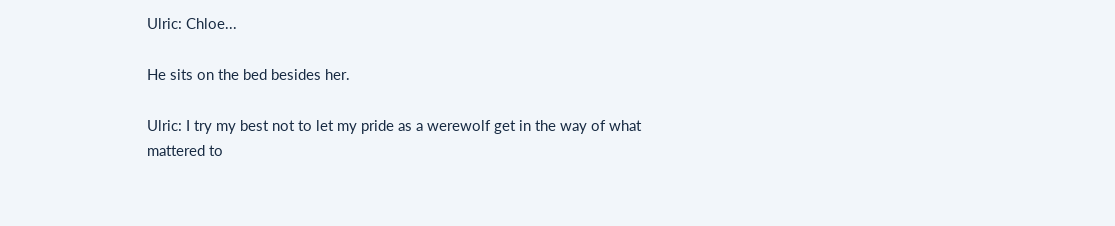Ulric: Chloe...

He sits on the bed besides her.

Ulric: I try my best not to let my pride as a werewolf get in the way of what mattered to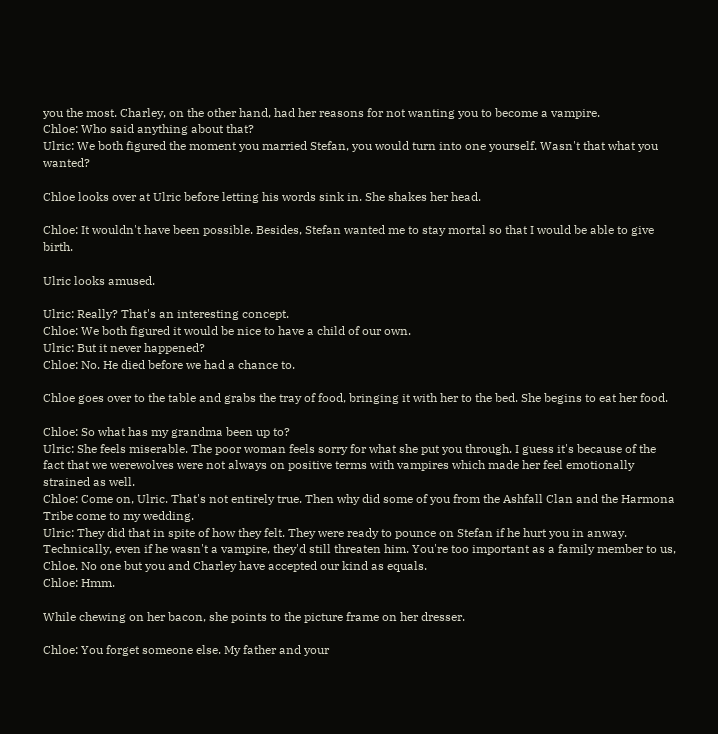you the most. Charley, on the other hand, had her reasons for not wanting you to become a vampire.
Chloe: Who said anything about that?
Ulric: We both figured the moment you married Stefan, you would turn into one yourself. Wasn't that what you wanted?

Chloe looks over at Ulric before letting his words sink in. She shakes her head.

Chloe: It wouldn't have been possible. Besides, Stefan wanted me to stay mortal so that I would be able to give birth.

Ulric looks amused.

Ulric: Really? That's an interesting concept.
Chloe: We both figured it would be nice to have a child of our own.
Ulric: But it never happened?
Chloe: No. He died before we had a chance to.

Chloe goes over to the table and grabs the tray of food, bringing it with her to the bed. She begins to eat her food.

Chloe: So what has my grandma been up to?
Ulric: She feels miserable. The poor woman feels sorry for what she put you through. I guess it's because of the fact that we werewolves were not always on positive terms with vampires which made her feel emotionally strained as well.
Chloe: Come on, Ulric. That's not entirely true. Then why did some of you from the Ashfall Clan and the Harmona Tribe come to my wedding.
Ulric: They did that in spite of how they felt. They were ready to pounce on Stefan if he hurt you in anway. Technically, even if he wasn't a vampire, they'd still threaten him. You're too important as a family member to us, Chloe. No one but you and Charley have accepted our kind as equals.
Chloe: Hmm.

While chewing on her bacon, she points to the picture frame on her dresser.

Chloe: You forget someone else. My father and your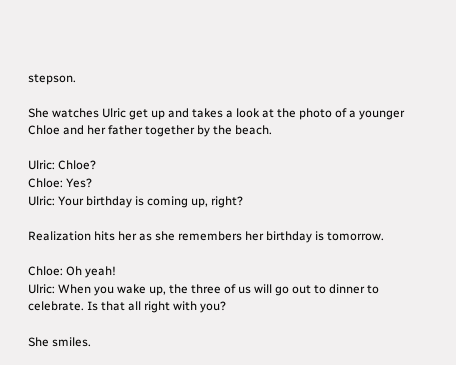stepson.

She watches Ulric get up and takes a look at the photo of a younger Chloe and her father together by the beach.

Ulric: Chloe?
Chloe: Yes?
Ulric: Your birthday is coming up, right?

Realization hits her as she remembers her birthday is tomorrow.

Chloe: Oh yeah!
Ulric: When you wake up, the three of us will go out to dinner to celebrate. Is that all right with you?

She smiles.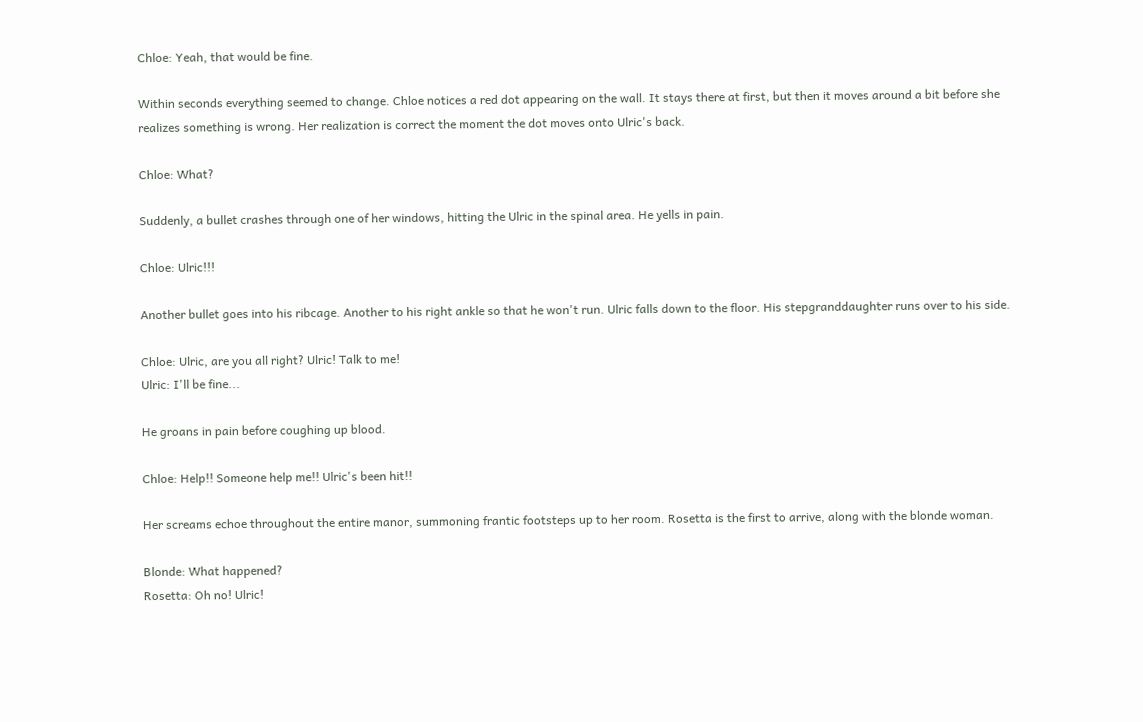Chloe: Yeah, that would be fine.

Within seconds everything seemed to change. Chloe notices a red dot appearing on the wall. It stays there at first, but then it moves around a bit before she realizes something is wrong. Her realization is correct the moment the dot moves onto Ulric's back.

Chloe: What?

Suddenly, a bullet crashes through one of her windows, hitting the Ulric in the spinal area. He yells in pain.

Chloe: Ulric!!!

Another bullet goes into his ribcage. Another to his right ankle so that he won't run. Ulric falls down to the floor. His stepgranddaughter runs over to his side.

Chloe: Ulric, are you all right? Ulric! Talk to me!
Ulric: I'll be fine...

He groans in pain before coughing up blood.

Chloe: Help!! Someone help me!! Ulric's been hit!!

Her screams echoe throughout the entire manor, summoning frantic footsteps up to her room. Rosetta is the first to arrive, along with the blonde woman.

Blonde: What happened?
Rosetta: Oh no! Ulric!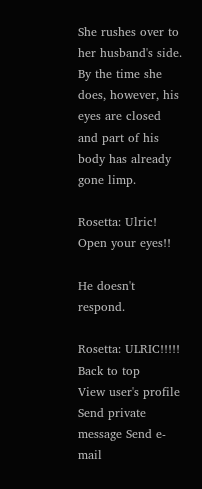She rushes over to her husband's side. By the time she does, however, his eyes are closed and part of his body has already gone limp.

Rosetta: Ulric! Open your eyes!!

He doesn't respond.

Rosetta: ULRIC!!!!!
Back to top
View user's profile Send private message Send e-mail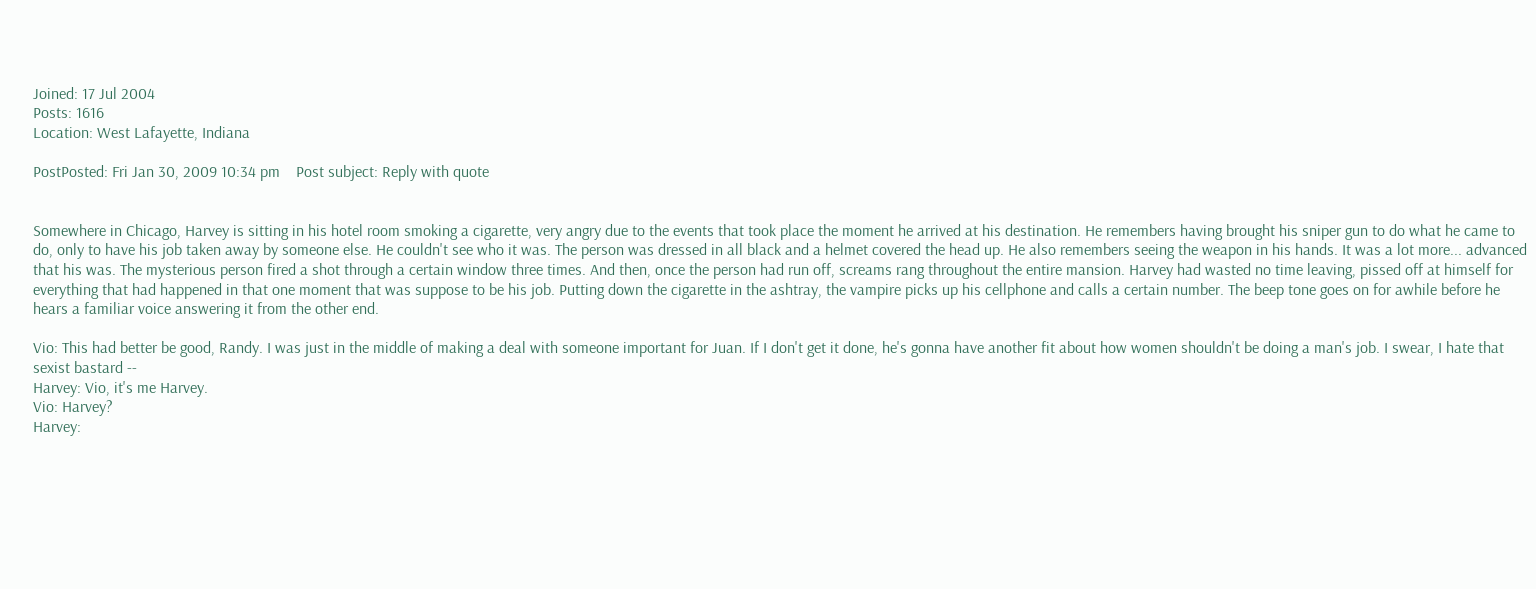Joined: 17 Jul 2004
Posts: 1616
Location: West Lafayette, Indiana

PostPosted: Fri Jan 30, 2009 10:34 pm    Post subject: Reply with quote


Somewhere in Chicago, Harvey is sitting in his hotel room smoking a cigarette, very angry due to the events that took place the moment he arrived at his destination. He remembers having brought his sniper gun to do what he came to do, only to have his job taken away by someone else. He couldn't see who it was. The person was dressed in all black and a helmet covered the head up. He also remembers seeing the weapon in his hands. It was a lot more... advanced that his was. The mysterious person fired a shot through a certain window three times. And then, once the person had run off, screams rang throughout the entire mansion. Harvey had wasted no time leaving, pissed off at himself for everything that had happened in that one moment that was suppose to be his job. Putting down the cigarette in the ashtray, the vampire picks up his cellphone and calls a certain number. The beep tone goes on for awhile before he hears a familiar voice answering it from the other end.

Vio: This had better be good, Randy. I was just in the middle of making a deal with someone important for Juan. If I don't get it done, he's gonna have another fit about how women shouldn't be doing a man's job. I swear, I hate that sexist bastard --
Harvey: Vio, it's me Harvey.
Vio: Harvey?
Harvey: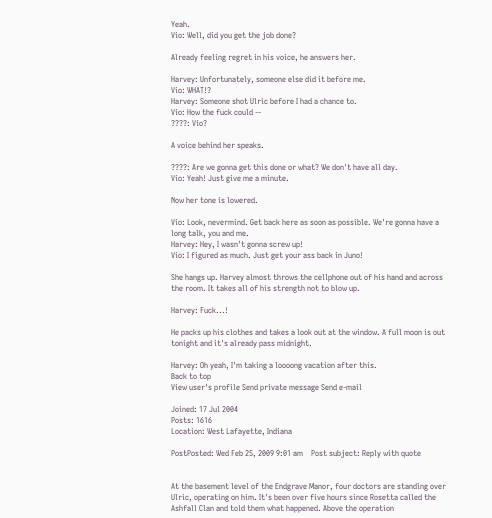Yeah.
Vio: Well, did you get the job done?

Already feeling regret in his voice, he answers her.

Harvey: Unfortunately, someone else did it before me.
Vio: WHAT!?
Harvey: Someone shot Ulric before I had a chance to.
Vio: How the fuck could --
????: Vio?

A voice behind her speaks.

????: Are we gonna get this done or what? We don't have all day.
Vio: Yeah! Just give me a minute.

Now her tone is lowered.

Vio: Look, nevermind. Get back here as soon as possible. We're gonna have a long talk, you and me.
Harvey: Hey, I wasn't gonna screw up!
Vio: I figured as much. Just get your ass back in Juno!

She hangs up. Harvey almost throws the cellphone out of his hand and across the room. It takes all of his strength not to blow up.

Harvey: Fuck...!

He packs up his clothes and takes a look out at the window. A full moon is out tonight and it's already pass midnight.

Harvey: Oh yeah, I'm taking a loooong vacation after this.
Back to top
View user's profile Send private message Send e-mail

Joined: 17 Jul 2004
Posts: 1616
Location: West Lafayette, Indiana

PostPosted: Wed Feb 25, 2009 9:01 am    Post subject: Reply with quote


At the basement level of the Endgrave Manor, four doctors are standing over Ulric, operating on him. It's been over five hours since Rosetta called the Ashfall Clan and told them what happened. Above the operation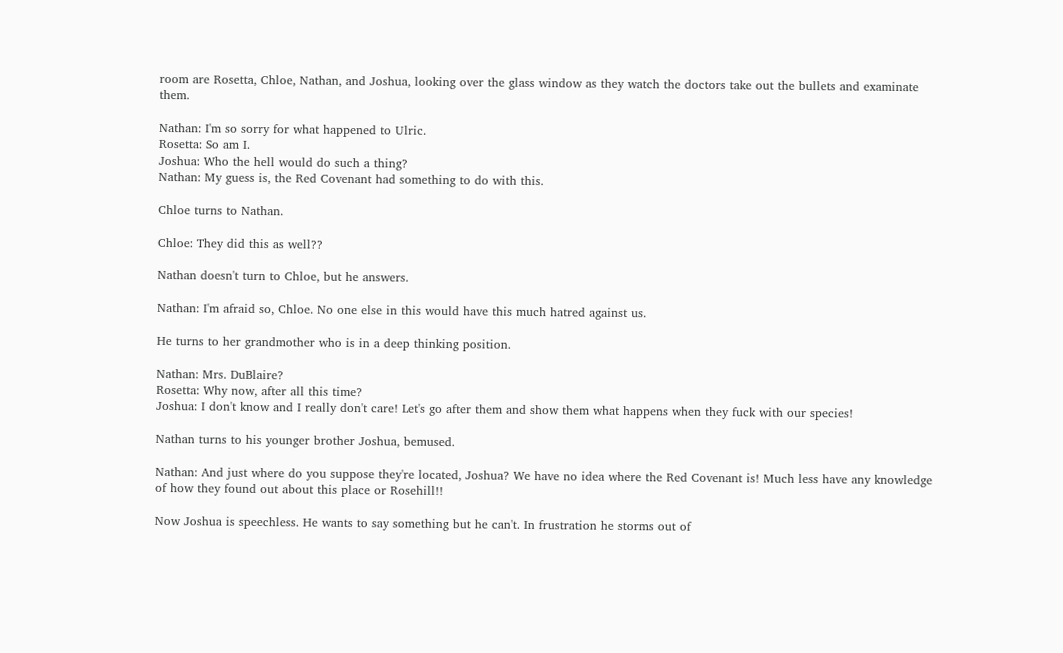room are Rosetta, Chloe, Nathan, and Joshua, looking over the glass window as they watch the doctors take out the bullets and examinate them.

Nathan: I'm so sorry for what happened to Ulric.
Rosetta: So am I.
Joshua: Who the hell would do such a thing?
Nathan: My guess is, the Red Covenant had something to do with this.

Chloe turns to Nathan.

Chloe: They did this as well??

Nathan doesn't turn to Chloe, but he answers.

Nathan: I'm afraid so, Chloe. No one else in this would have this much hatred against us.

He turns to her grandmother who is in a deep thinking position.

Nathan: Mrs. DuBlaire?
Rosetta: Why now, after all this time?
Joshua: I don't know and I really don't care! Let's go after them and show them what happens when they fuck with our species!

Nathan turns to his younger brother Joshua, bemused.

Nathan: And just where do you suppose they're located, Joshua? We have no idea where the Red Covenant is! Much less have any knowledge of how they found out about this place or Rosehill!!

Now Joshua is speechless. He wants to say something but he can't. In frustration he storms out of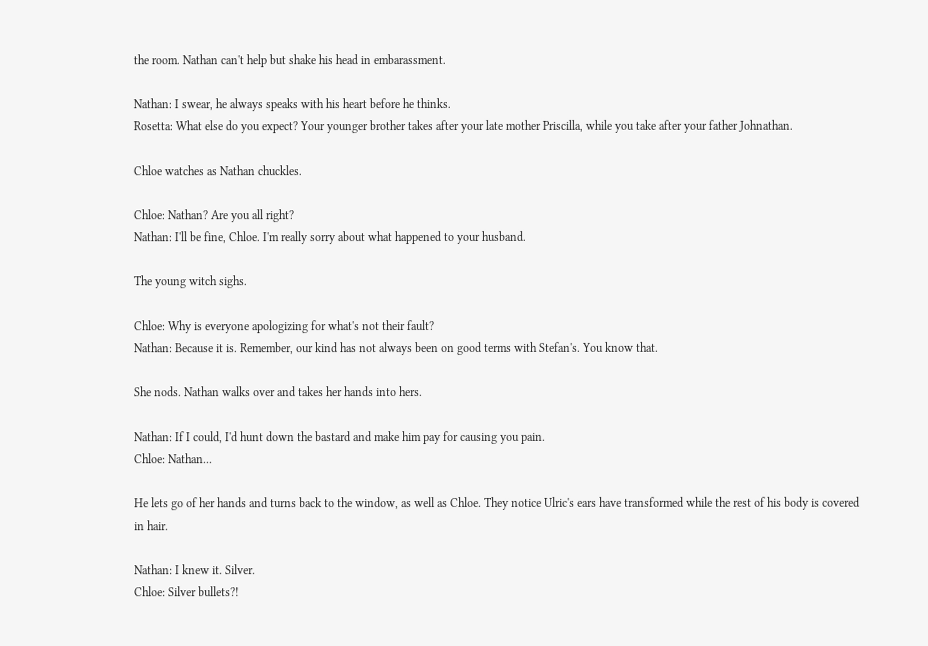the room. Nathan can't help but shake his head in embarassment.

Nathan: I swear, he always speaks with his heart before he thinks.
Rosetta: What else do you expect? Your younger brother takes after your late mother Priscilla, while you take after your father Johnathan.

Chloe watches as Nathan chuckles.

Chloe: Nathan? Are you all right?
Nathan: I'll be fine, Chloe. I'm really sorry about what happened to your husband.

The young witch sighs.

Chloe: Why is everyone apologizing for what's not their fault?
Nathan: Because it is. Remember, our kind has not always been on good terms with Stefan's. You know that.

She nods. Nathan walks over and takes her hands into hers.

Nathan: If I could, I'd hunt down the bastard and make him pay for causing you pain.
Chloe: Nathan...

He lets go of her hands and turns back to the window, as well as Chloe. They notice Ulric's ears have transformed while the rest of his body is covered in hair.

Nathan: I knew it. Silver.
Chloe: Silver bullets?!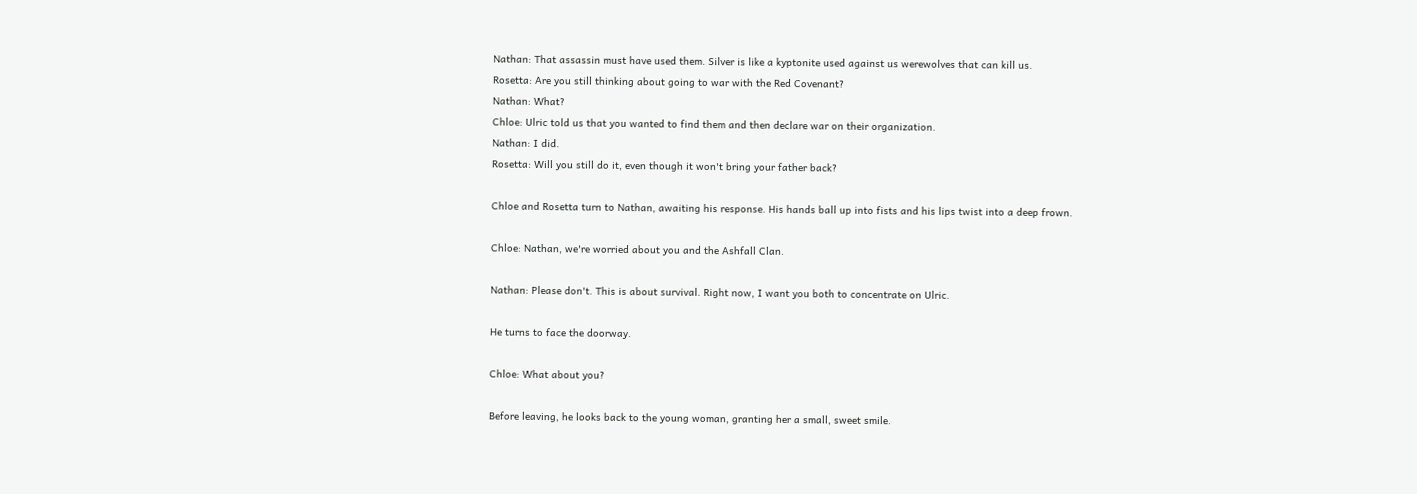Nathan: That assassin must have used them. Silver is like a kyptonite used against us werewolves that can kill us.
Rosetta: Are you still thinking about going to war with the Red Covenant?
Nathan: What?
Chloe: Ulric told us that you wanted to find them and then declare war on their organization.
Nathan: I did.
Rosetta: Will you still do it, even though it won't bring your father back?

Chloe and Rosetta turn to Nathan, awaiting his response. His hands ball up into fists and his lips twist into a deep frown.

Chloe: Nathan, we're worried about you and the Ashfall Clan.

Nathan: Please don't. This is about survival. Right now, I want you both to concentrate on Ulric.

He turns to face the doorway.

Chloe: What about you?

Before leaving, he looks back to the young woman, granting her a small, sweet smile.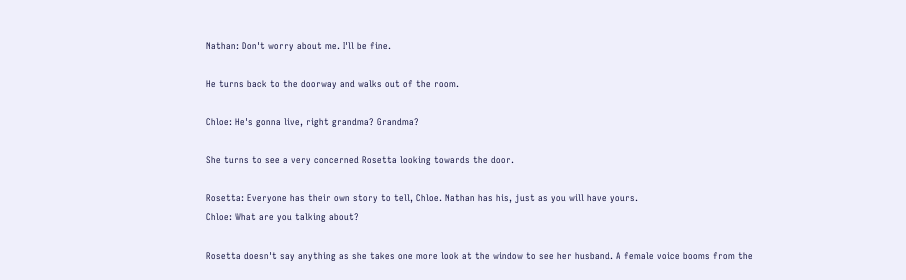Nathan: Don't worry about me. I'll be fine.

He turns back to the doorway and walks out of the room.

Chloe: He's gonna live, right grandma? Grandma?

She turns to see a very concerned Rosetta looking towards the door.

Rosetta: Everyone has their own story to tell, Chloe. Nathan has his, just as you will have yours.
Chloe: What are you talking about?

Rosetta doesn't say anything as she takes one more look at the window to see her husband. A female voice booms from the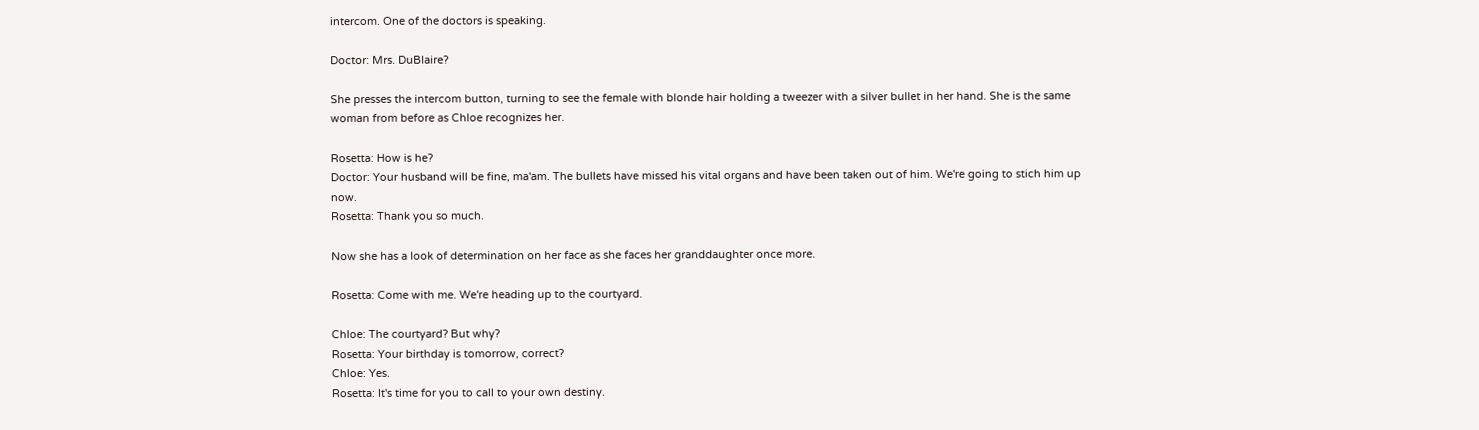intercom. One of the doctors is speaking.

Doctor: Mrs. DuBlaire?

She presses the intercom button, turning to see the female with blonde hair holding a tweezer with a silver bullet in her hand. She is the same woman from before as Chloe recognizes her.

Rosetta: How is he?
Doctor: Your husband will be fine, ma'am. The bullets have missed his vital organs and have been taken out of him. We're going to stich him up now.
Rosetta: Thank you so much.

Now she has a look of determination on her face as she faces her granddaughter once more.

Rosetta: Come with me. We're heading up to the courtyard.

Chloe: The courtyard? But why?
Rosetta: Your birthday is tomorrow, correct?
Chloe: Yes.
Rosetta: It's time for you to call to your own destiny.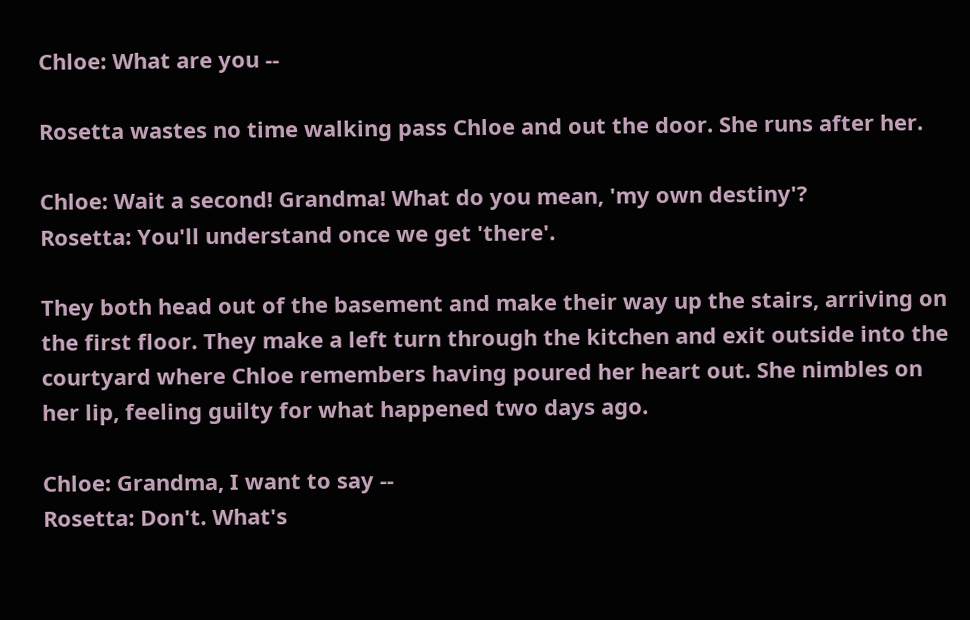Chloe: What are you --

Rosetta wastes no time walking pass Chloe and out the door. She runs after her.

Chloe: Wait a second! Grandma! What do you mean, 'my own destiny'?
Rosetta: You'll understand once we get 'there'.

They both head out of the basement and make their way up the stairs, arriving on the first floor. They make a left turn through the kitchen and exit outside into the courtyard where Chloe remembers having poured her heart out. She nimbles on her lip, feeling guilty for what happened two days ago.

Chloe: Grandma, I want to say --
Rosetta: Don't. What's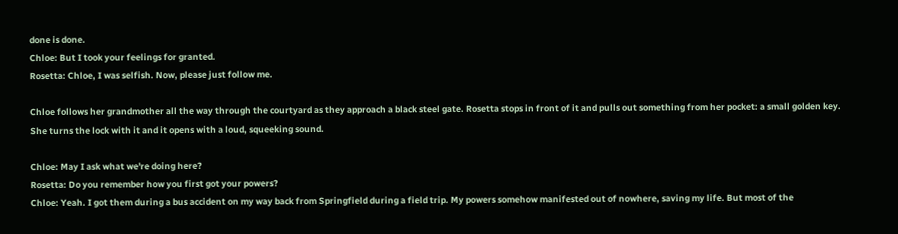done is done.
Chloe: But I took your feelings for granted.
Rosetta: Chloe, I was selfish. Now, please just follow me.

Chloe follows her grandmother all the way through the courtyard as they approach a black steel gate. Rosetta stops in front of it and pulls out something from her pocket: a small golden key. She turns the lock with it and it opens with a loud, squeeking sound.

Chloe: May I ask what we're doing here?
Rosetta: Do you remember how you first got your powers?
Chloe: Yeah. I got them during a bus accident on my way back from Springfield during a field trip. My powers somehow manifested out of nowhere, saving my life. But most of the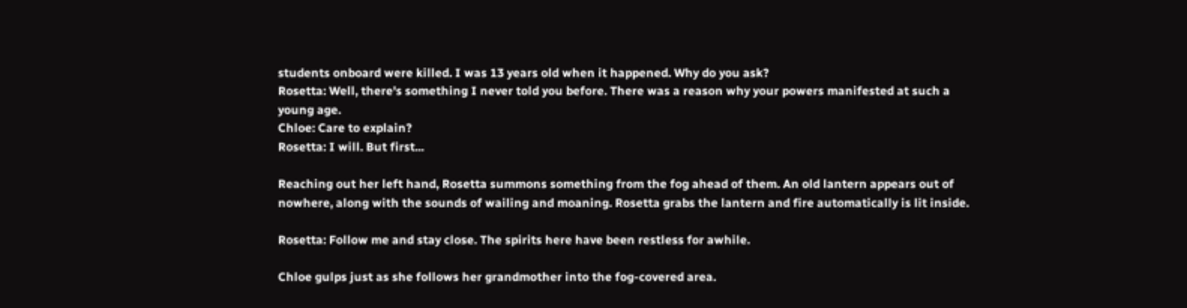students onboard were killed. I was 13 years old when it happened. Why do you ask?
Rosetta: Well, there's something I never told you before. There was a reason why your powers manifested at such a young age.
Chloe: Care to explain?
Rosetta: I will. But first...

Reaching out her left hand, Rosetta summons something from the fog ahead of them. An old lantern appears out of nowhere, along with the sounds of wailing and moaning. Rosetta grabs the lantern and fire automatically is lit inside.

Rosetta: Follow me and stay close. The spirits here have been restless for awhile.

Chloe gulps just as she follows her grandmother into the fog-covered area.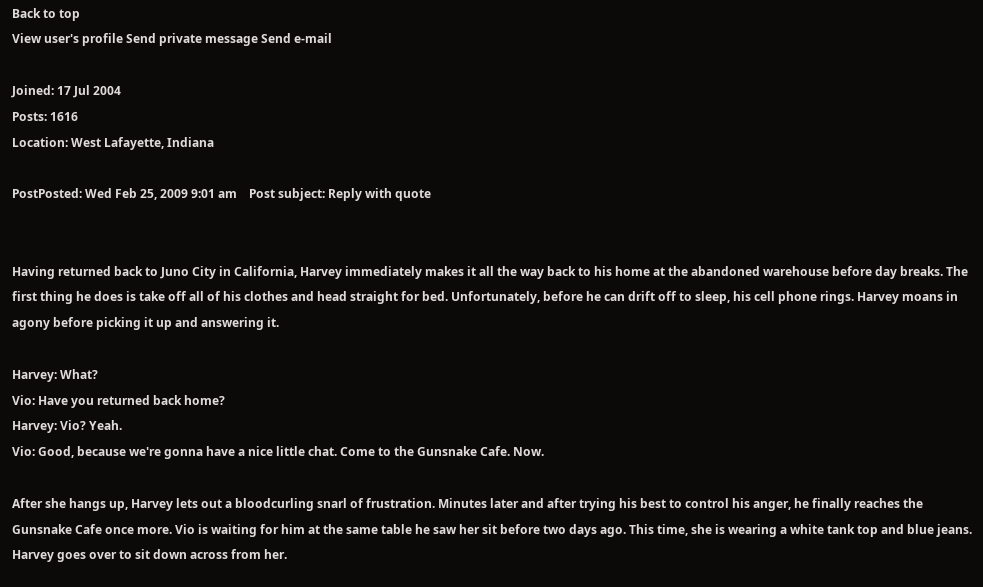Back to top
View user's profile Send private message Send e-mail

Joined: 17 Jul 2004
Posts: 1616
Location: West Lafayette, Indiana

PostPosted: Wed Feb 25, 2009 9:01 am    Post subject: Reply with quote


Having returned back to Juno City in California, Harvey immediately makes it all the way back to his home at the abandoned warehouse before day breaks. The first thing he does is take off all of his clothes and head straight for bed. Unfortunately, before he can drift off to sleep, his cell phone rings. Harvey moans in agony before picking it up and answering it.

Harvey: What?
Vio: Have you returned back home?
Harvey: Vio? Yeah.
Vio: Good, because we're gonna have a nice little chat. Come to the Gunsnake Cafe. Now.

After she hangs up, Harvey lets out a bloodcurling snarl of frustration. Minutes later and after trying his best to control his anger, he finally reaches the Gunsnake Cafe once more. Vio is waiting for him at the same table he saw her sit before two days ago. This time, she is wearing a white tank top and blue jeans. Harvey goes over to sit down across from her.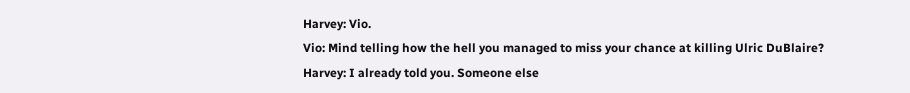Harvey: Vio.
Vio: Mind telling how the hell you managed to miss your chance at killing Ulric DuBlaire?
Harvey: I already told you. Someone else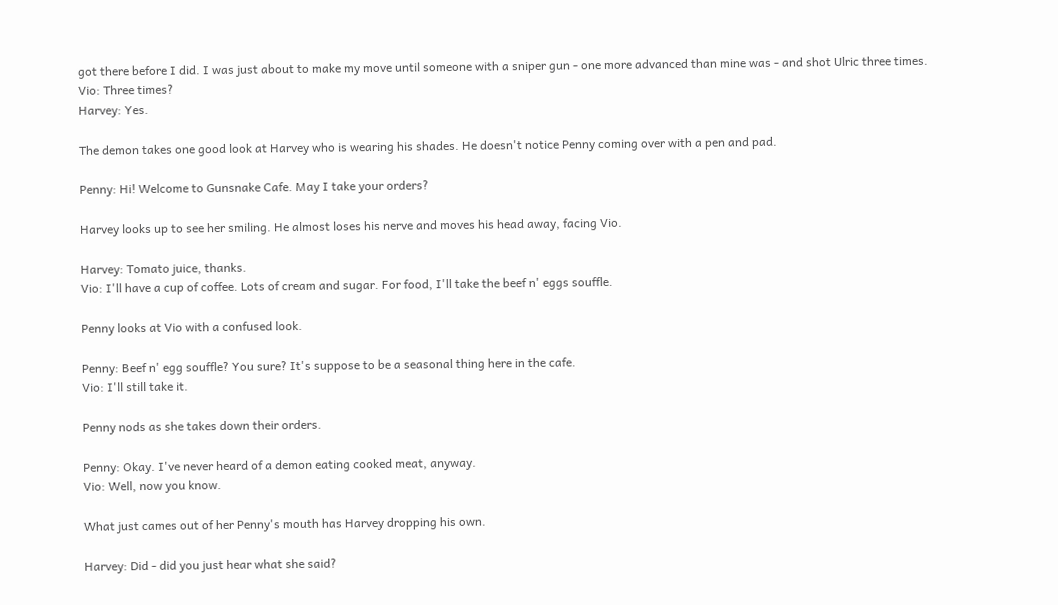got there before I did. I was just about to make my move until someone with a sniper gun - one more advanced than mine was - and shot Ulric three times.
Vio: Three times?
Harvey: Yes.

The demon takes one good look at Harvey who is wearing his shades. He doesn't notice Penny coming over with a pen and pad.

Penny: Hi! Welcome to Gunsnake Cafe. May I take your orders?

Harvey looks up to see her smiling. He almost loses his nerve and moves his head away, facing Vio.

Harvey: Tomato juice, thanks.
Vio: I'll have a cup of coffee. Lots of cream and sugar. For food, I'll take the beef n' eggs souffle.

Penny looks at Vio with a confused look.

Penny: Beef n' egg souffle? You sure? It's suppose to be a seasonal thing here in the cafe.
Vio: I'll still take it.

Penny nods as she takes down their orders.

Penny: Okay. I've never heard of a demon eating cooked meat, anyway.
Vio: Well, now you know.

What just cames out of her Penny's mouth has Harvey dropping his own.

Harvey: Did - did you just hear what she said?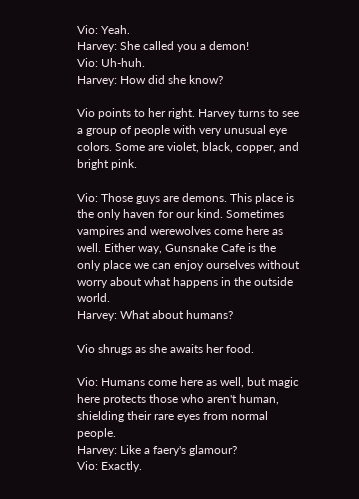Vio: Yeah.
Harvey: She called you a demon!
Vio: Uh-huh.
Harvey: How did she know?

Vio points to her right. Harvey turns to see a group of people with very unusual eye colors. Some are violet, black, copper, and bright pink.

Vio: Those guys are demons. This place is the only haven for our kind. Sometimes vampires and werewolves come here as well. Either way, Gunsnake Cafe is the only place we can enjoy ourselves without worry about what happens in the outside world.
Harvey: What about humans?

Vio shrugs as she awaits her food.

Vio: Humans come here as well, but magic here protects those who aren't human, shielding their rare eyes from normal people.
Harvey: Like a faery's glamour?
Vio: Exactly.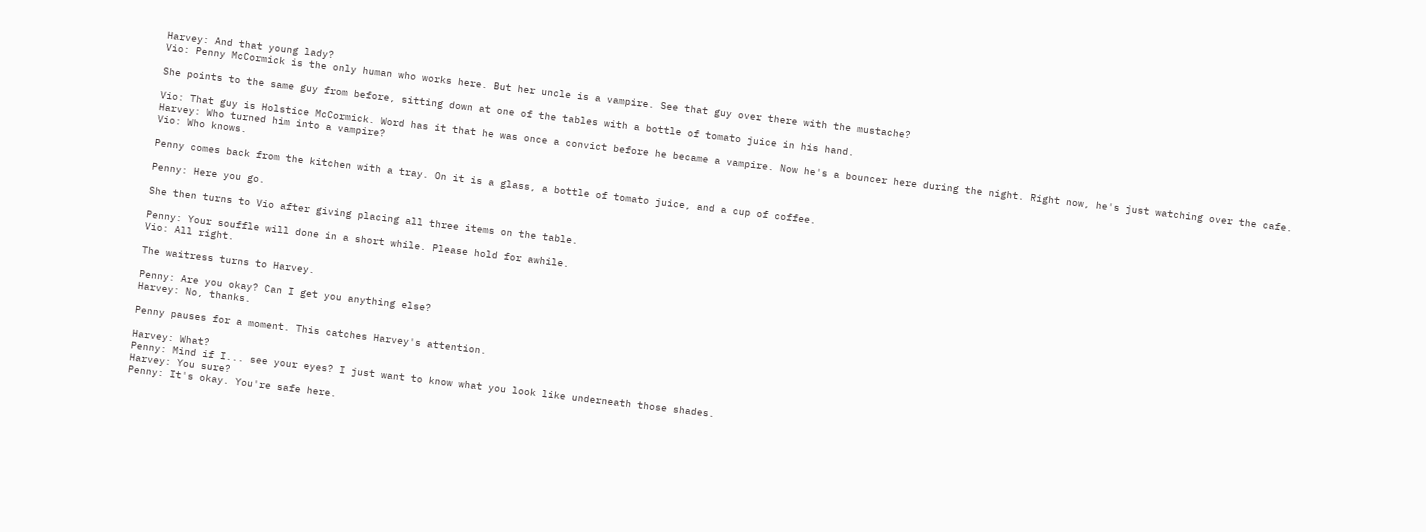Harvey: And that young lady?
Vio: Penny McCormick is the only human who works here. But her uncle is a vampire. See that guy over there with the mustache?

She points to the same guy from before, sitting down at one of the tables with a bottle of tomato juice in his hand.

Vio: That guy is Holstice McCormick. Word has it that he was once a convict before he became a vampire. Now he's a bouncer here during the night. Right now, he's just watching over the cafe.
Harvey: Who turned him into a vampire?
Vio: Who knows.

Penny comes back from the kitchen with a tray. On it is a glass, a bottle of tomato juice, and a cup of coffee.

Penny: Here you go.

She then turns to Vio after giving placing all three items on the table.

Penny: Your souffle will done in a short while. Please hold for awhile.
Vio: All right.

The waitress turns to Harvey.

Penny: Are you okay? Can I get you anything else?
Harvey: No, thanks.

Penny pauses for a moment. This catches Harvey's attention.

Harvey: What?
Penny: Mind if I... see your eyes? I just want to know what you look like underneath those shades.
Harvey: You sure?
Penny: It's okay. You're safe here.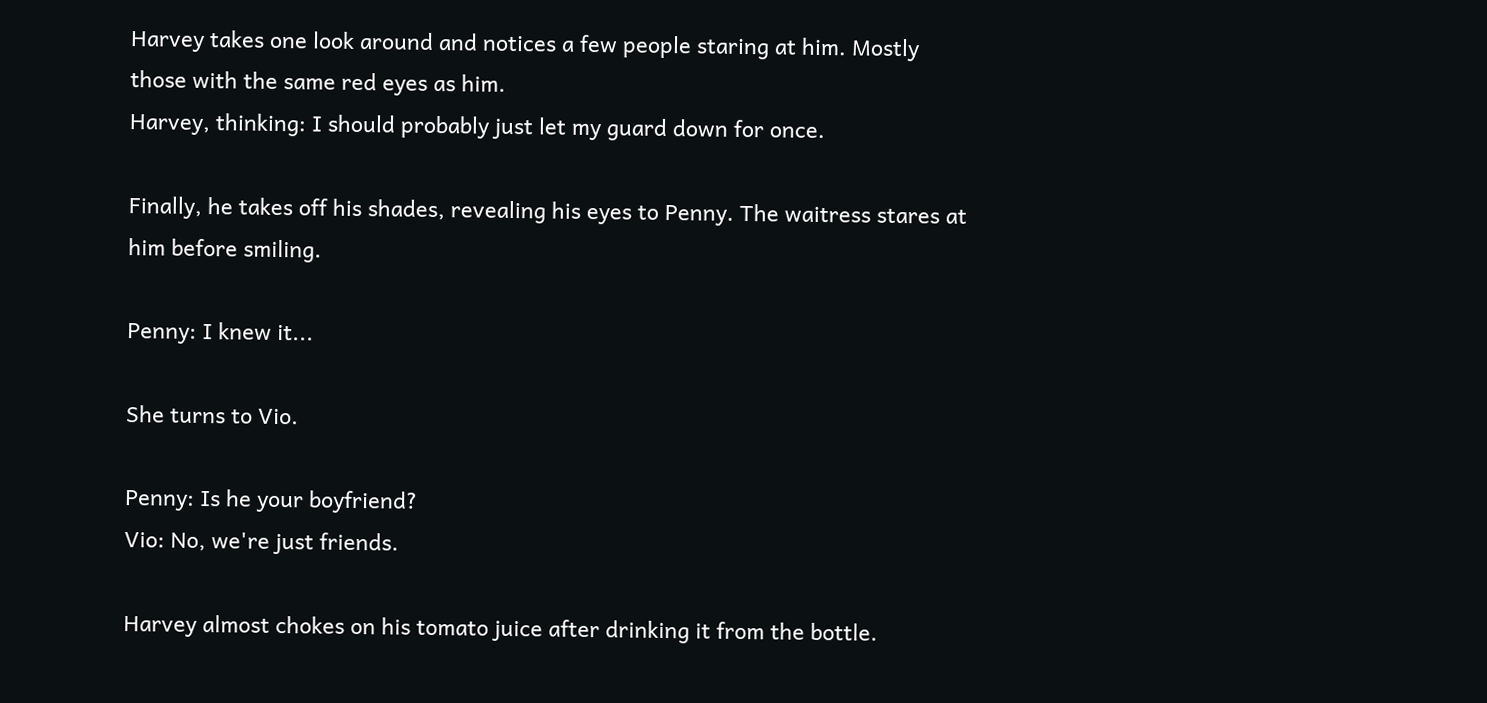Harvey takes one look around and notices a few people staring at him. Mostly those with the same red eyes as him.
Harvey, thinking: I should probably just let my guard down for once.

Finally, he takes off his shades, revealing his eyes to Penny. The waitress stares at him before smiling.

Penny: I knew it...

She turns to Vio.

Penny: Is he your boyfriend?
Vio: No, we're just friends.

Harvey almost chokes on his tomato juice after drinking it from the bottle.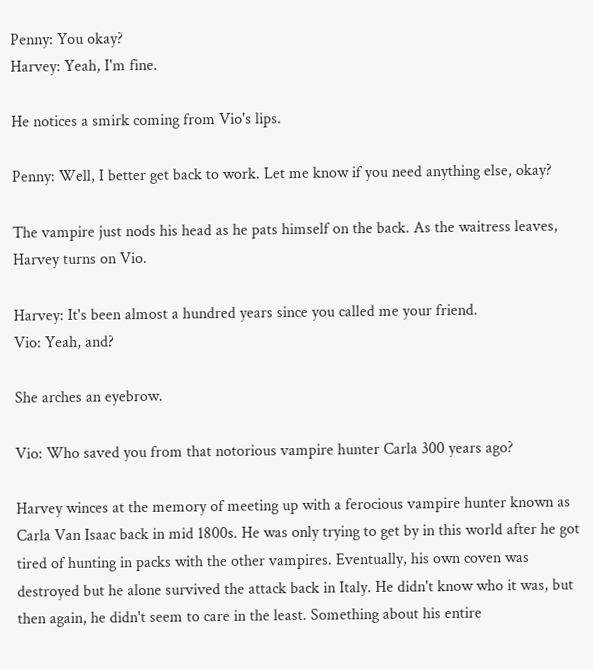Penny: You okay?
Harvey: Yeah, I'm fine.

He notices a smirk coming from Vio's lips.

Penny: Well, I better get back to work. Let me know if you need anything else, okay?

The vampire just nods his head as he pats himself on the back. As the waitress leaves, Harvey turns on Vio.

Harvey: It's been almost a hundred years since you called me your friend.
Vio: Yeah, and?

She arches an eyebrow.

Vio: Who saved you from that notorious vampire hunter Carla 300 years ago?

Harvey winces at the memory of meeting up with a ferocious vampire hunter known as Carla Van Isaac back in mid 1800s. He was only trying to get by in this world after he got tired of hunting in packs with the other vampires. Eventually, his own coven was destroyed but he alone survived the attack back in Italy. He didn't know who it was, but then again, he didn't seem to care in the least. Something about his entire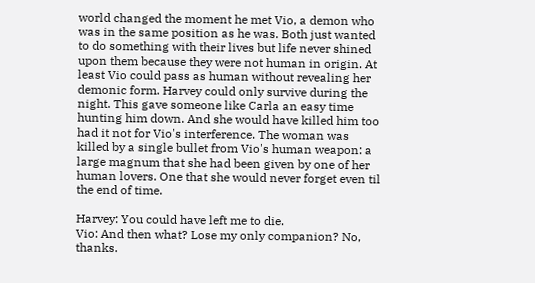world changed the moment he met Vio, a demon who was in the same position as he was. Both just wanted to do something with their lives but life never shined upon them because they were not human in origin. At least Vio could pass as human without revealing her demonic form. Harvey could only survive during the night. This gave someone like Carla an easy time hunting him down. And she would have killed him too had it not for Vio's interference. The woman was killed by a single bullet from Vio's human weapon: a large magnum that she had been given by one of her human lovers. One that she would never forget even til the end of time.

Harvey: You could have left me to die.
Vio: And then what? Lose my only companion? No, thanks.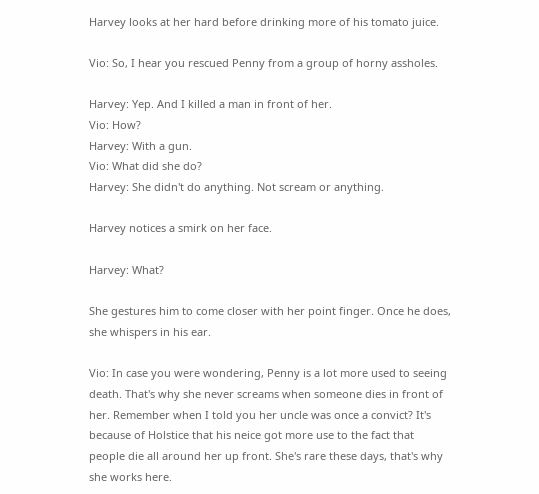Harvey looks at her hard before drinking more of his tomato juice.

Vio: So, I hear you rescued Penny from a group of horny assholes.

Harvey: Yep. And I killed a man in front of her.
Vio: How?
Harvey: With a gun.
Vio: What did she do?
Harvey: She didn't do anything. Not scream or anything.

Harvey notices a smirk on her face.

Harvey: What?

She gestures him to come closer with her point finger. Once he does, she whispers in his ear.

Vio: In case you were wondering, Penny is a lot more used to seeing death. That's why she never screams when someone dies in front of her. Remember when I told you her uncle was once a convict? It's because of Holstice that his neice got more use to the fact that people die all around her up front. She's rare these days, that's why she works here.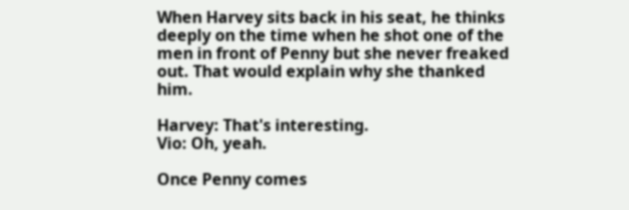When Harvey sits back in his seat, he thinks deeply on the time when he shot one of the men in front of Penny but she never freaked out. That would explain why she thanked him.

Harvey: That's interesting.
Vio: Oh, yeah.

Once Penny comes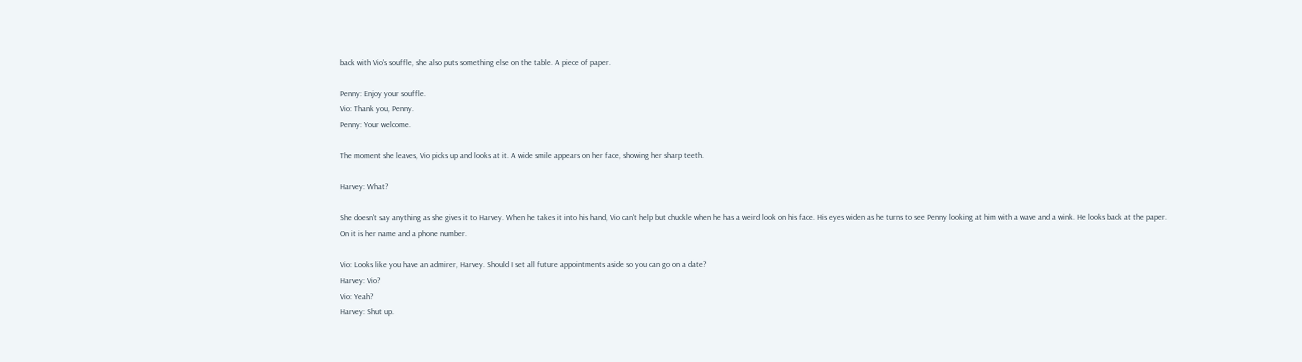back with Vio's souffle, she also puts something else on the table. A piece of paper.

Penny: Enjoy your souffle.
Vio: Thank you, Penny.
Penny: Your welcome.

The moment she leaves, Vio picks up and looks at it. A wide smile appears on her face, showing her sharp teeth.

Harvey: What?

She doesn't say anything as she gives it to Harvey. When he takes it into his hand, Vio can't help but chuckle when he has a weird look on his face. His eyes widen as he turns to see Penny looking at him with a wave and a wink. He looks back at the paper. On it is her name and a phone number.

Vio: Looks like you have an admirer, Harvey. Should I set all future appointments aside so you can go on a date?
Harvey: Vio?
Vio: Yeah?
Harvey: Shut up.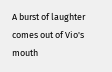A burst of laughter comes out of Vio's mouth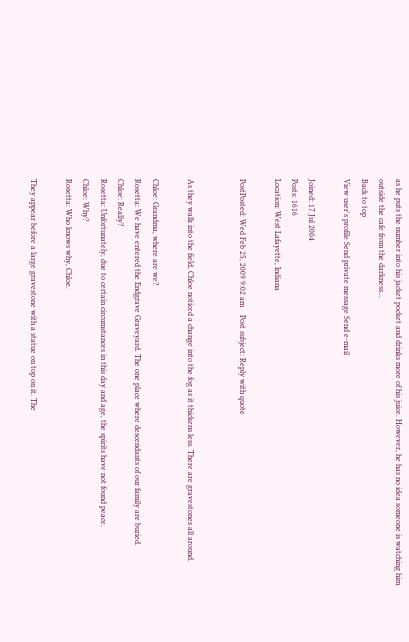as he puts the number into his jacket pocket and drinks more of his juice. However, he has no idea someone is watching him outside the cafe from the darkness...
Back to top
View user's profile Send private message Send e-mail

Joined: 17 Jul 2004
Posts: 1616
Location: West Lafayette, Indiana

PostPosted: Wed Feb 25, 2009 9:02 am    Post subject: Reply with quote


As they walk into the field, Chloe noticed a change into the fog as it thickens less. There are gravestones all around.

Chloe: Grandma, where are we?
Rosetta: We have entered the Endgrave Graveyard. The one place where descendants of our family are buried.
Chloe: Really?
Rosetta: Unfortunately, due to certain circumstances in this day and age, the spirits have not found peace.
Chloe: Why?
Rosetta: Who knows why, Chloe.

They appear before a large gravestone with a statue on top on it. The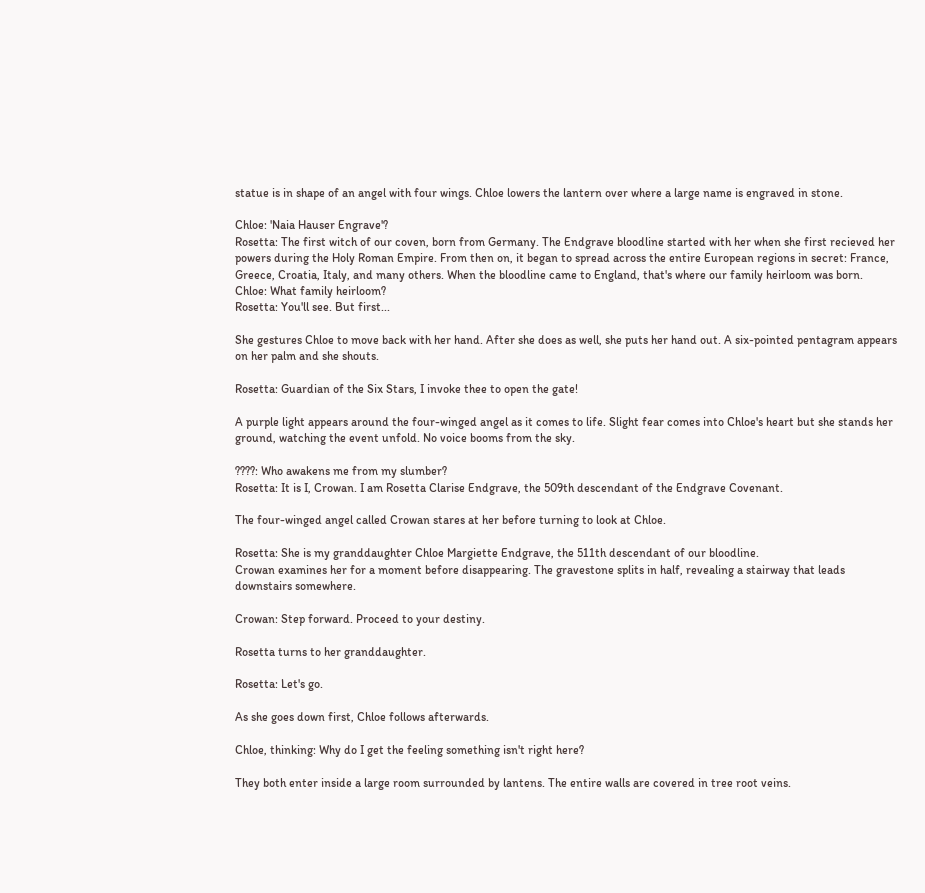statue is in shape of an angel with four wings. Chloe lowers the lantern over where a large name is engraved in stone.

Chloe: 'Naia Hauser Engrave'?
Rosetta: The first witch of our coven, born from Germany. The Endgrave bloodline started with her when she first recieved her powers during the Holy Roman Empire. From then on, it began to spread across the entire European regions in secret: France, Greece, Croatia, Italy, and many others. When the bloodline came to England, that's where our family heirloom was born.
Chloe: What family heirloom?
Rosetta: You'll see. But first...

She gestures Chloe to move back with her hand. After she does as well, she puts her hand out. A six-pointed pentagram appears on her palm and she shouts.

Rosetta: Guardian of the Six Stars, I invoke thee to open the gate!

A purple light appears around the four-winged angel as it comes to life. Slight fear comes into Chloe's heart but she stands her ground, watching the event unfold. No voice booms from the sky.

????: Who awakens me from my slumber?
Rosetta: It is I, Crowan. I am Rosetta Clarise Endgrave, the 509th descendant of the Endgrave Covenant.

The four-winged angel called Crowan stares at her before turning to look at Chloe.

Rosetta: She is my granddaughter Chloe Margiette Endgrave, the 511th descendant of our bloodline.
Crowan examines her for a moment before disappearing. The gravestone splits in half, revealing a stairway that leads downstairs somewhere.

Crowan: Step forward. Proceed to your destiny.

Rosetta turns to her granddaughter.

Rosetta: Let's go.

As she goes down first, Chloe follows afterwards.

Chloe, thinking: Why do I get the feeling something isn't right here?

They both enter inside a large room surrounded by lantens. The entire walls are covered in tree root veins.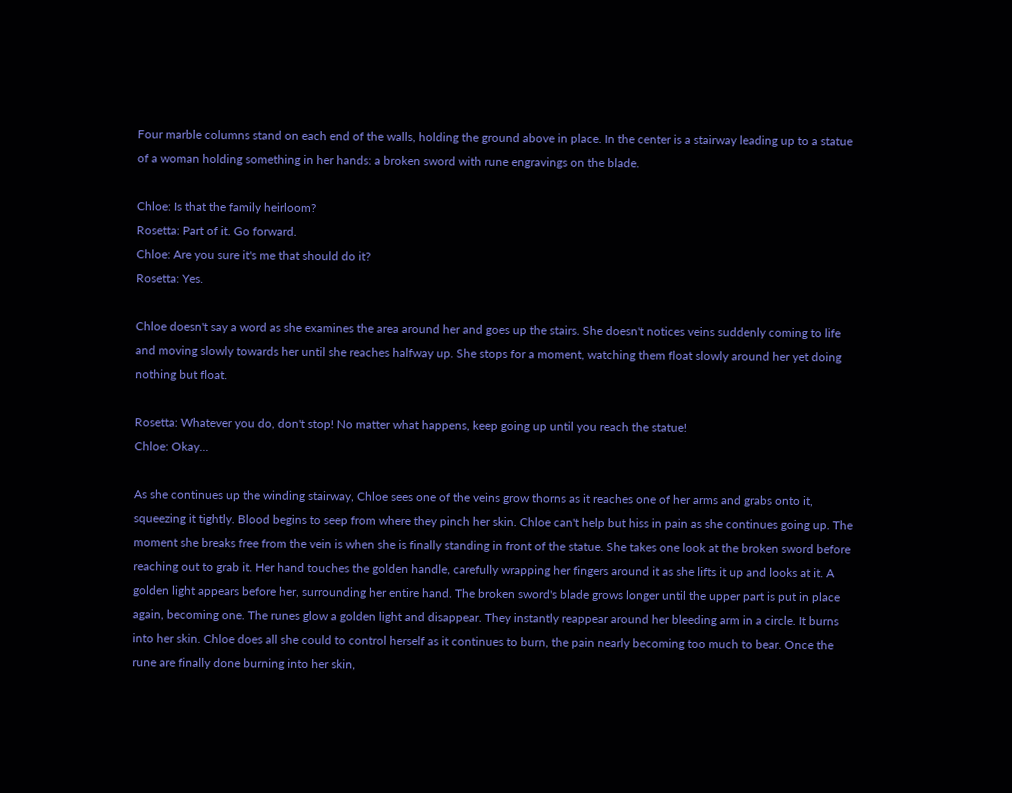Four marble columns stand on each end of the walls, holding the ground above in place. In the center is a stairway leading up to a statue of a woman holding something in her hands: a broken sword with rune engravings on the blade.

Chloe: Is that the family heirloom?
Rosetta: Part of it. Go forward.
Chloe: Are you sure it's me that should do it?
Rosetta: Yes.

Chloe doesn't say a word as she examines the area around her and goes up the stairs. She doesn't notices veins suddenly coming to life and moving slowly towards her until she reaches halfway up. She stops for a moment, watching them float slowly around her yet doing nothing but float.

Rosetta: Whatever you do, don't stop! No matter what happens, keep going up until you reach the statue!
Chloe: Okay...

As she continues up the winding stairway, Chloe sees one of the veins grow thorns as it reaches one of her arms and grabs onto it, squeezing it tightly. Blood begins to seep from where they pinch her skin. Chloe can't help but hiss in pain as she continues going up. The moment she breaks free from the vein is when she is finally standing in front of the statue. She takes one look at the broken sword before reaching out to grab it. Her hand touches the golden handle, carefully wrapping her fingers around it as she lifts it up and looks at it. A golden light appears before her, surrounding her entire hand. The broken sword's blade grows longer until the upper part is put in place again, becoming one. The runes glow a golden light and disappear. They instantly reappear around her bleeding arm in a circle. It burns into her skin. Chloe does all she could to control herself as it continues to burn, the pain nearly becoming too much to bear. Once the rune are finally done burning into her skin,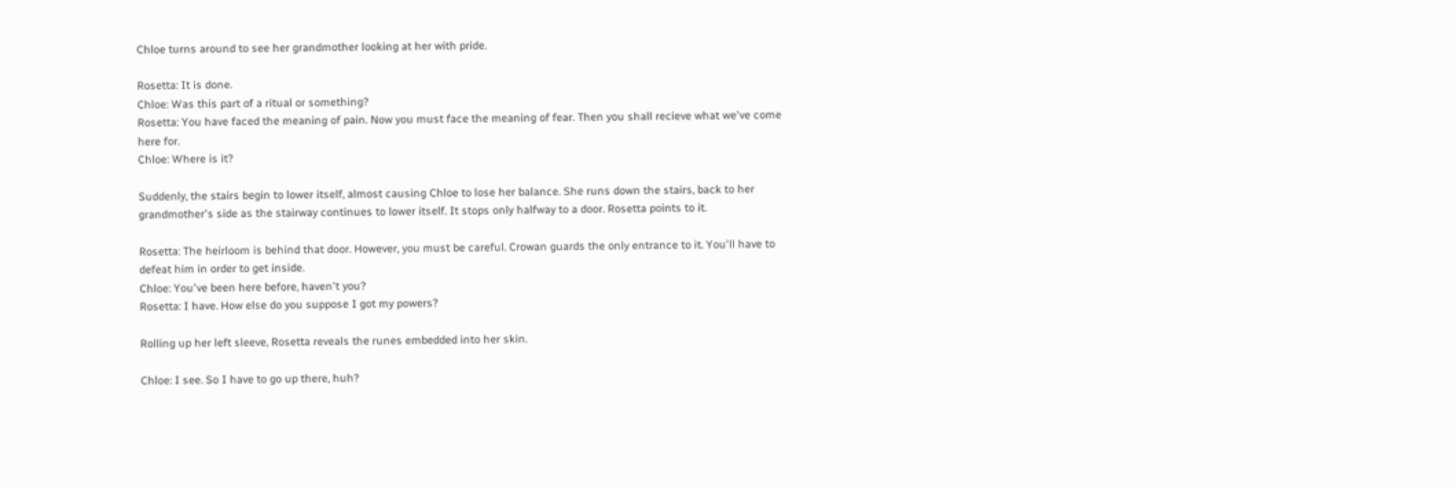Chloe turns around to see her grandmother looking at her with pride.

Rosetta: It is done.
Chloe: Was this part of a ritual or something?
Rosetta: You have faced the meaning of pain. Now you must face the meaning of fear. Then you shall recieve what we've come here for.
Chloe: Where is it?

Suddenly, the stairs begin to lower itself, almost causing Chloe to lose her balance. She runs down the stairs, back to her grandmother's side as the stairway continues to lower itself. It stops only halfway to a door. Rosetta points to it.

Rosetta: The heirloom is behind that door. However, you must be careful. Crowan guards the only entrance to it. You'll have to defeat him in order to get inside.
Chloe: You've been here before, haven't you?
Rosetta: I have. How else do you suppose I got my powers?

Rolling up her left sleeve, Rosetta reveals the runes embedded into her skin.

Chloe: I see. So I have to go up there, huh?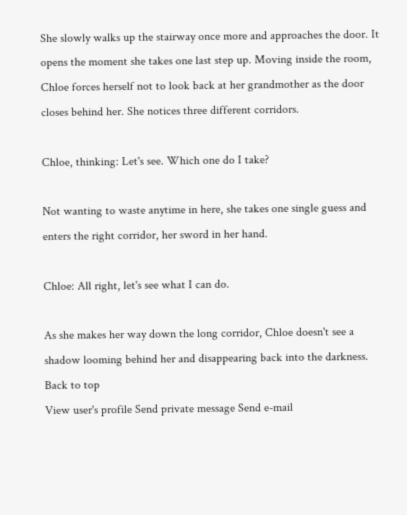She slowly walks up the stairway once more and approaches the door. It opens the moment she takes one last step up. Moving inside the room, Chloe forces herself not to look back at her grandmother as the door closes behind her. She notices three different corridors.

Chloe, thinking: Let's see. Which one do I take?

Not wanting to waste anytime in here, she takes one single guess and enters the right corridor, her sword in her hand.

Chloe: All right, let's see what I can do.

As she makes her way down the long corridor, Chloe doesn't see a shadow looming behind her and disappearing back into the darkness.
Back to top
View user's profile Send private message Send e-mail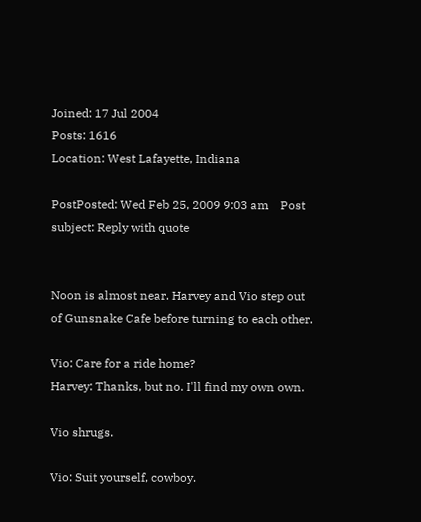Joined: 17 Jul 2004
Posts: 1616
Location: West Lafayette, Indiana

PostPosted: Wed Feb 25, 2009 9:03 am    Post subject: Reply with quote


Noon is almost near. Harvey and Vio step out of Gunsnake Cafe before turning to each other.

Vio: Care for a ride home?
Harvey: Thanks, but no. I'll find my own own.

Vio shrugs.

Vio: Suit yourself, cowboy.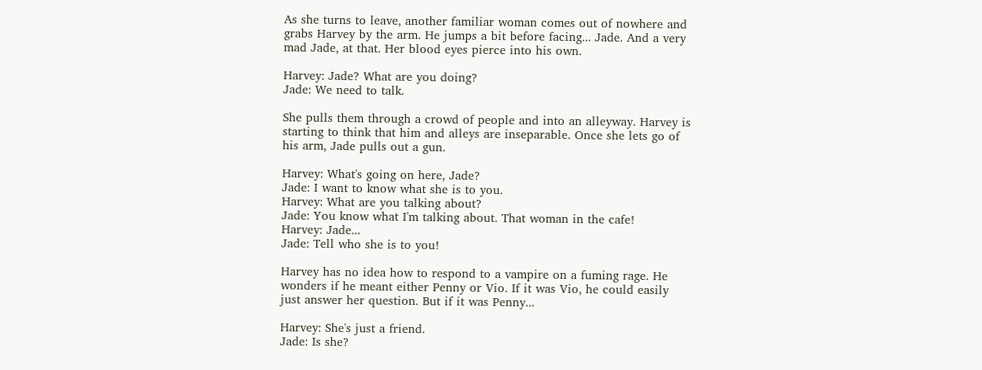As she turns to leave, another familiar woman comes out of nowhere and grabs Harvey by the arm. He jumps a bit before facing... Jade. And a very mad Jade, at that. Her blood eyes pierce into his own.

Harvey: Jade? What are you doing?
Jade: We need to talk.

She pulls them through a crowd of people and into an alleyway. Harvey is starting to think that him and alleys are inseparable. Once she lets go of his arm, Jade pulls out a gun.

Harvey: What's going on here, Jade?
Jade: I want to know what she is to you.
Harvey: What are you talking about?
Jade: You know what I'm talking about. That woman in the cafe!
Harvey: Jade...
Jade: Tell who she is to you!

Harvey has no idea how to respond to a vampire on a fuming rage. He wonders if he meant either Penny or Vio. If it was Vio, he could easily just answer her question. But if it was Penny...

Harvey: She's just a friend.
Jade: Is she?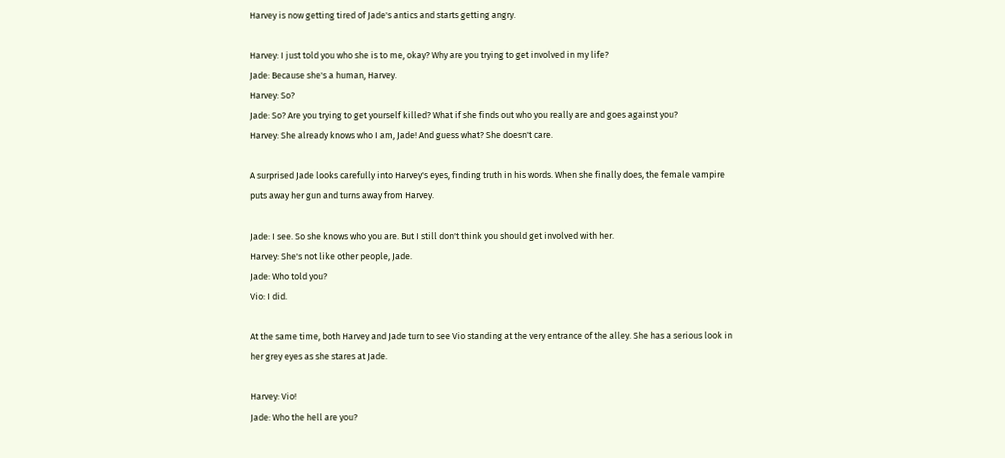Harvey is now getting tired of Jade's antics and starts getting angry.

Harvey: I just told you who she is to me, okay? Why are you trying to get involved in my life?
Jade: Because she's a human, Harvey.
Harvey: So?
Jade: So? Are you trying to get yourself killed? What if she finds out who you really are and goes against you?
Harvey: She already knows who I am, Jade! And guess what? She doesn't care.

A surprised Jade looks carefully into Harvey's eyes, finding truth in his words. When she finally does, the female vampire puts away her gun and turns away from Harvey.

Jade: I see. So she knows who you are. But I still don't think you should get involved with her.
Harvey: She's not like other people, Jade.
Jade: Who told you?
Vio: I did.

At the same time, both Harvey and Jade turn to see Vio standing at the very entrance of the alley. She has a serious look in her grey eyes as she stares at Jade.

Harvey: Vio!
Jade: Who the hell are you?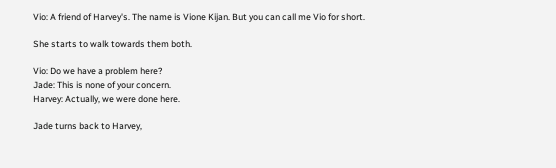Vio: A friend of Harvey's. The name is Vione Kijan. But you can call me Vio for short.

She starts to walk towards them both.

Vio: Do we have a problem here?
Jade: This is none of your concern.
Harvey: Actually, we were done here.

Jade turns back to Harvey,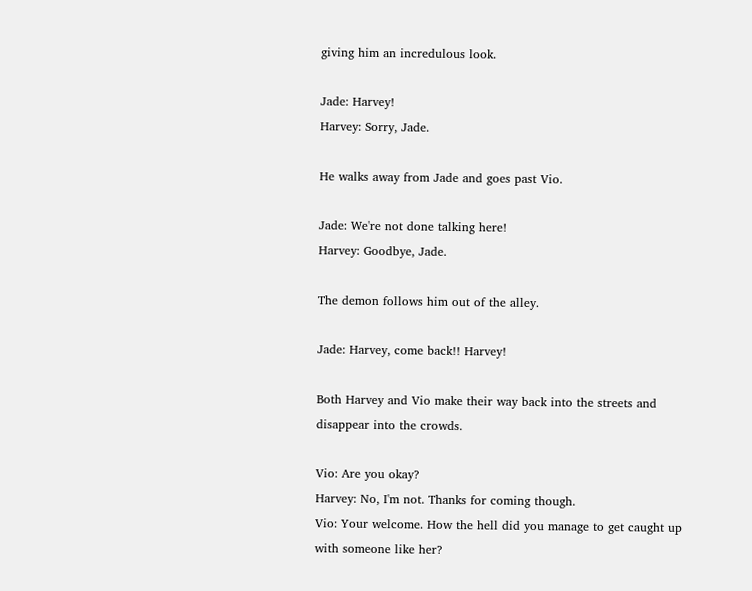giving him an incredulous look.

Jade: Harvey!
Harvey: Sorry, Jade.

He walks away from Jade and goes past Vio.

Jade: We're not done talking here!
Harvey: Goodbye, Jade.

The demon follows him out of the alley.

Jade: Harvey, come back!! Harvey!

Both Harvey and Vio make their way back into the streets and disappear into the crowds.

Vio: Are you okay?
Harvey: No, I'm not. Thanks for coming though.
Vio: Your welcome. How the hell did you manage to get caught up with someone like her?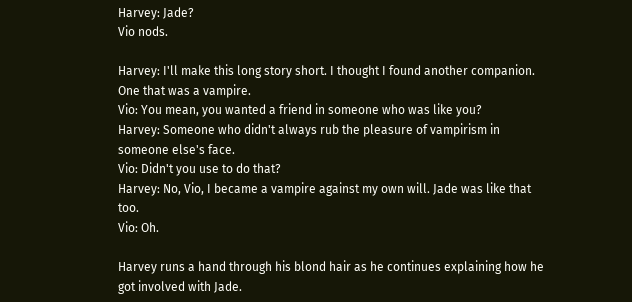Harvey: Jade?
Vio nods.

Harvey: I'll make this long story short. I thought I found another companion. One that was a vampire.
Vio: You mean, you wanted a friend in someone who was like you?
Harvey: Someone who didn't always rub the pleasure of vampirism in someone else's face.
Vio: Didn't you use to do that?
Harvey: No, Vio, I became a vampire against my own will. Jade was like that too.
Vio: Oh.

Harvey runs a hand through his blond hair as he continues explaining how he got involved with Jade.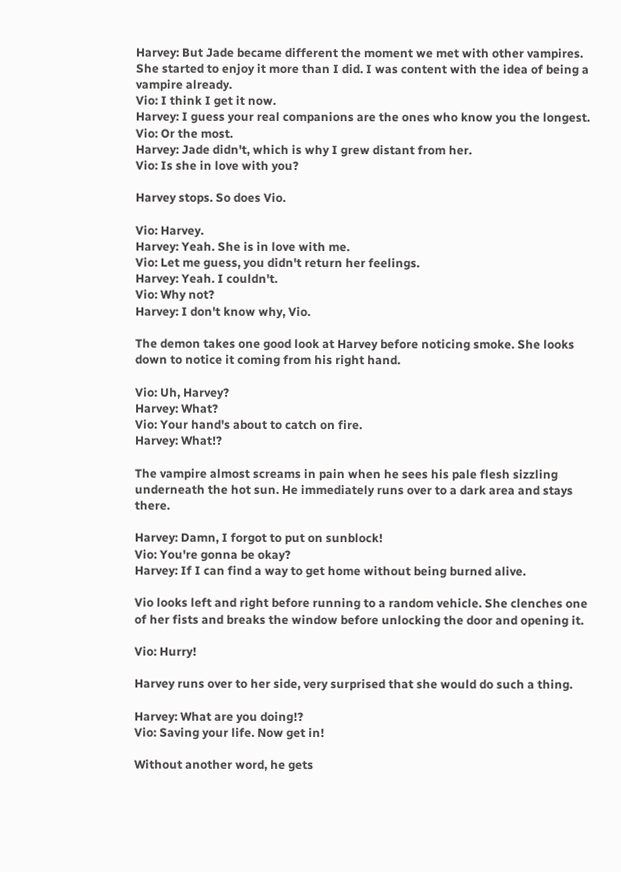Harvey: But Jade became different the moment we met with other vampires. She started to enjoy it more than I did. I was content with the idea of being a vampire already.
Vio: I think I get it now.
Harvey: I guess your real companions are the ones who know you the longest.
Vio: Or the most.
Harvey: Jade didn't, which is why I grew distant from her.
Vio: Is she in love with you?

Harvey stops. So does Vio.

Vio: Harvey.
Harvey: Yeah. She is in love with me.
Vio: Let me guess, you didn't return her feelings.
Harvey: Yeah. I couldn't.
Vio: Why not?
Harvey: I don't know why, Vio.

The demon takes one good look at Harvey before noticing smoke. She looks down to notice it coming from his right hand.

Vio: Uh, Harvey?
Harvey: What?
Vio: Your hand's about to catch on fire.
Harvey: What!?

The vampire almost screams in pain when he sees his pale flesh sizzling underneath the hot sun. He immediately runs over to a dark area and stays there.

Harvey: Damn, I forgot to put on sunblock!
Vio: You're gonna be okay?
Harvey: If I can find a way to get home without being burned alive.

Vio looks left and right before running to a random vehicle. She clenches one of her fists and breaks the window before unlocking the door and opening it.

Vio: Hurry!

Harvey runs over to her side, very surprised that she would do such a thing.

Harvey: What are you doing!?
Vio: Saving your life. Now get in!

Without another word, he gets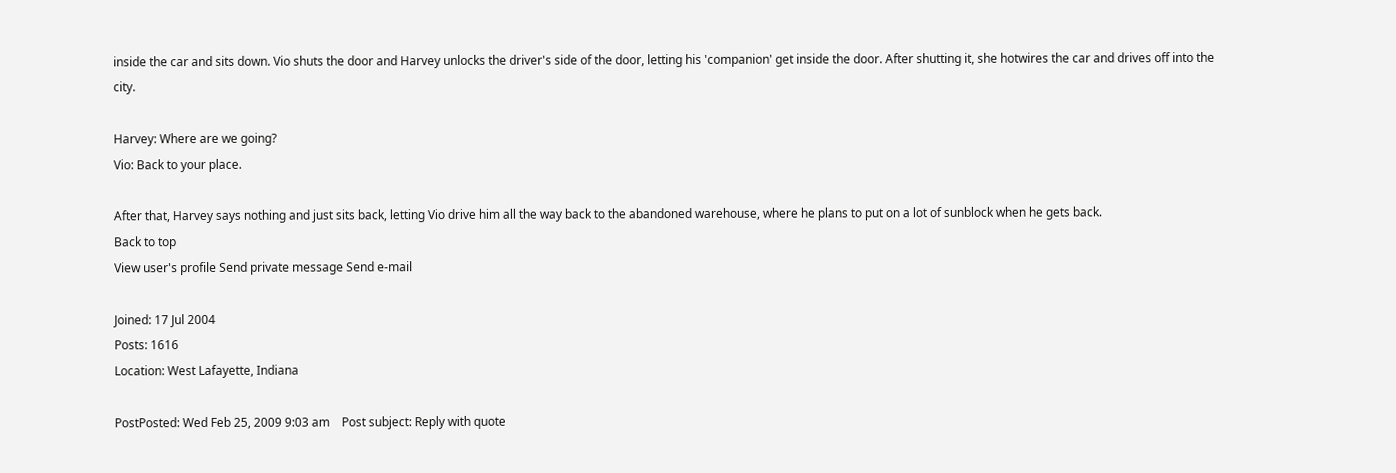inside the car and sits down. Vio shuts the door and Harvey unlocks the driver's side of the door, letting his 'companion' get inside the door. After shutting it, she hotwires the car and drives off into the city.

Harvey: Where are we going?
Vio: Back to your place.

After that, Harvey says nothing and just sits back, letting Vio drive him all the way back to the abandoned warehouse, where he plans to put on a lot of sunblock when he gets back.
Back to top
View user's profile Send private message Send e-mail

Joined: 17 Jul 2004
Posts: 1616
Location: West Lafayette, Indiana

PostPosted: Wed Feb 25, 2009 9:03 am    Post subject: Reply with quote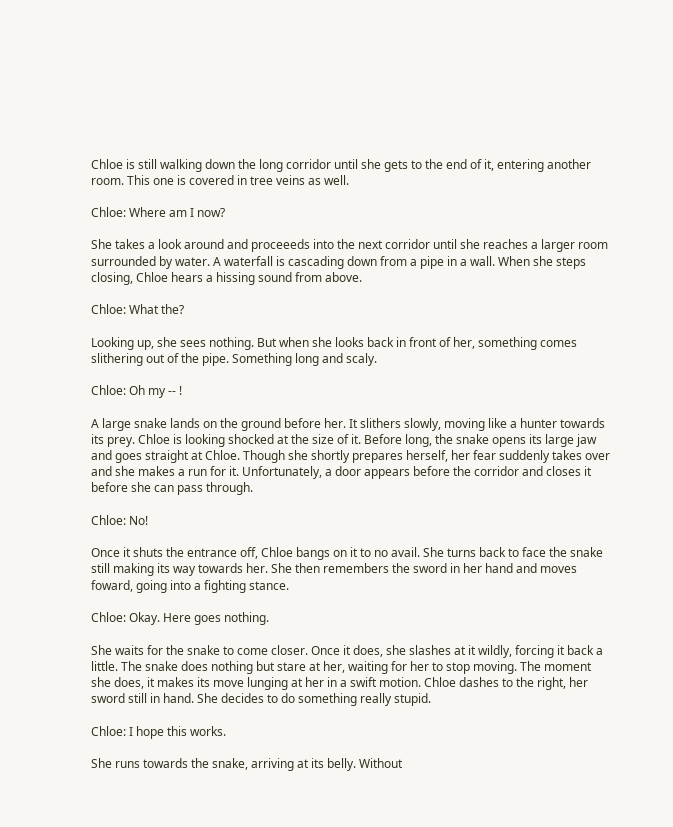Chloe is still walking down the long corridor until she gets to the end of it, entering another room. This one is covered in tree veins as well.

Chloe: Where am I now?

She takes a look around and proceeeds into the next corridor until she reaches a larger room surrounded by water. A waterfall is cascading down from a pipe in a wall. When she steps closing, Chloe hears a hissing sound from above.

Chloe: What the?

Looking up, she sees nothing. But when she looks back in front of her, something comes slithering out of the pipe. Something long and scaly.

Chloe: Oh my -- !

A large snake lands on the ground before her. It slithers slowly, moving like a hunter towards its prey. Chloe is looking shocked at the size of it. Before long, the snake opens its large jaw and goes straight at Chloe. Though she shortly prepares herself, her fear suddenly takes over and she makes a run for it. Unfortunately, a door appears before the corridor and closes it before she can pass through.

Chloe: No!

Once it shuts the entrance off, Chloe bangs on it to no avail. She turns back to face the snake still making its way towards her. She then remembers the sword in her hand and moves foward, going into a fighting stance.

Chloe: Okay. Here goes nothing.

She waits for the snake to come closer. Once it does, she slashes at it wildly, forcing it back a little. The snake does nothing but stare at her, waiting for her to stop moving. The moment she does, it makes its move lunging at her in a swift motion. Chloe dashes to the right, her sword still in hand. She decides to do something really stupid.

Chloe: I hope this works.

She runs towards the snake, arriving at its belly. Without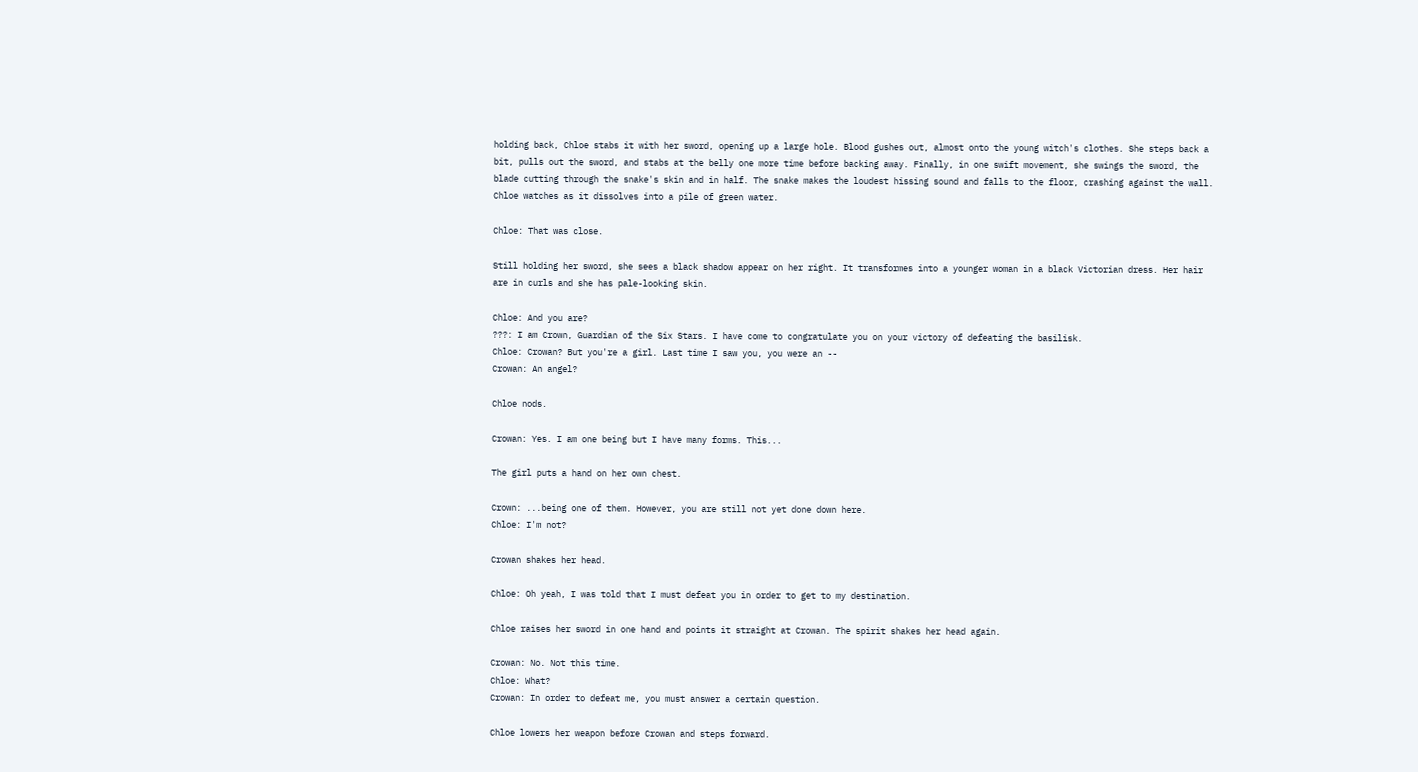holding back, Chloe stabs it with her sword, opening up a large hole. Blood gushes out, almost onto the young witch's clothes. She steps back a bit, pulls out the sword, and stabs at the belly one more time before backing away. Finally, in one swift movement, she swings the sword, the blade cutting through the snake's skin and in half. The snake makes the loudest hissing sound and falls to the floor, crashing against the wall. Chloe watches as it dissolves into a pile of green water.

Chloe: That was close.

Still holding her sword, she sees a black shadow appear on her right. It transformes into a younger woman in a black Victorian dress. Her hair are in curls and she has pale-looking skin.

Chloe: And you are?
???: I am Crown, Guardian of the Six Stars. I have come to congratulate you on your victory of defeating the basilisk.
Chloe: Crowan? But you're a girl. Last time I saw you, you were an --
Crowan: An angel?

Chloe nods.

Crowan: Yes. I am one being but I have many forms. This...

The girl puts a hand on her own chest.

Crown: ...being one of them. However, you are still not yet done down here.
Chloe: I'm not?

Crowan shakes her head.

Chloe: Oh yeah, I was told that I must defeat you in order to get to my destination.

Chloe raises her sword in one hand and points it straight at Crowan. The spirit shakes her head again.

Crowan: No. Not this time.
Chloe: What?
Crowan: In order to defeat me, you must answer a certain question.

Chloe lowers her weapon before Crowan and steps forward.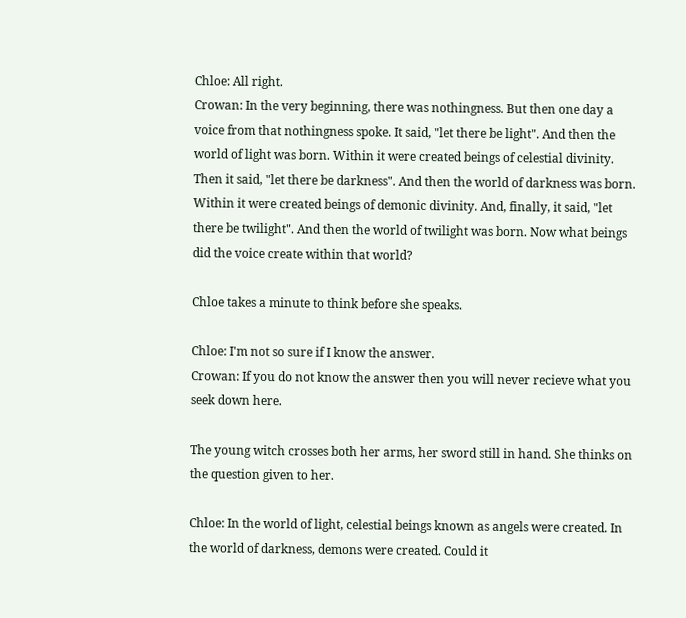Chloe: All right.
Crowan: In the very beginning, there was nothingness. But then one day a voice from that nothingness spoke. It said, "let there be light". And then the world of light was born. Within it were created beings of celestial divinity. Then it said, "let there be darkness". And then the world of darkness was born. Within it were created beings of demonic divinity. And, finally, it said, "let there be twilight". And then the world of twilight was born. Now what beings did the voice create within that world?

Chloe takes a minute to think before she speaks.

Chloe: I'm not so sure if I know the answer.
Crowan: If you do not know the answer then you will never recieve what you seek down here.

The young witch crosses both her arms, her sword still in hand. She thinks on the question given to her.

Chloe: In the world of light, celestial beings known as angels were created. In the world of darkness, demons were created. Could it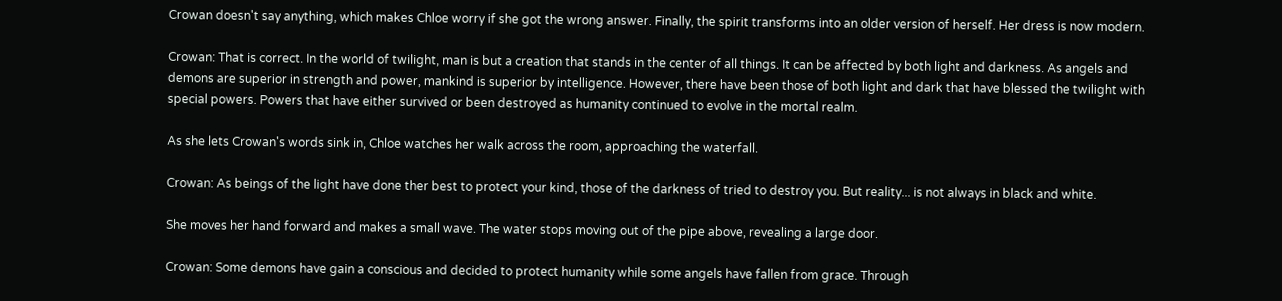Crowan doesn't say anything, which makes Chloe worry if she got the wrong answer. Finally, the spirit transforms into an older version of herself. Her dress is now modern.

Crowan: That is correct. In the world of twilight, man is but a creation that stands in the center of all things. It can be affected by both light and darkness. As angels and demons are superior in strength and power, mankind is superior by intelligence. However, there have been those of both light and dark that have blessed the twilight with special powers. Powers that have either survived or been destroyed as humanity continued to evolve in the mortal realm.

As she lets Crowan's words sink in, Chloe watches her walk across the room, approaching the waterfall.

Crowan: As beings of the light have done ther best to protect your kind, those of the darkness of tried to destroy you. But reality... is not always in black and white.

She moves her hand forward and makes a small wave. The water stops moving out of the pipe above, revealing a large door.

Crowan: Some demons have gain a conscious and decided to protect humanity while some angels have fallen from grace. Through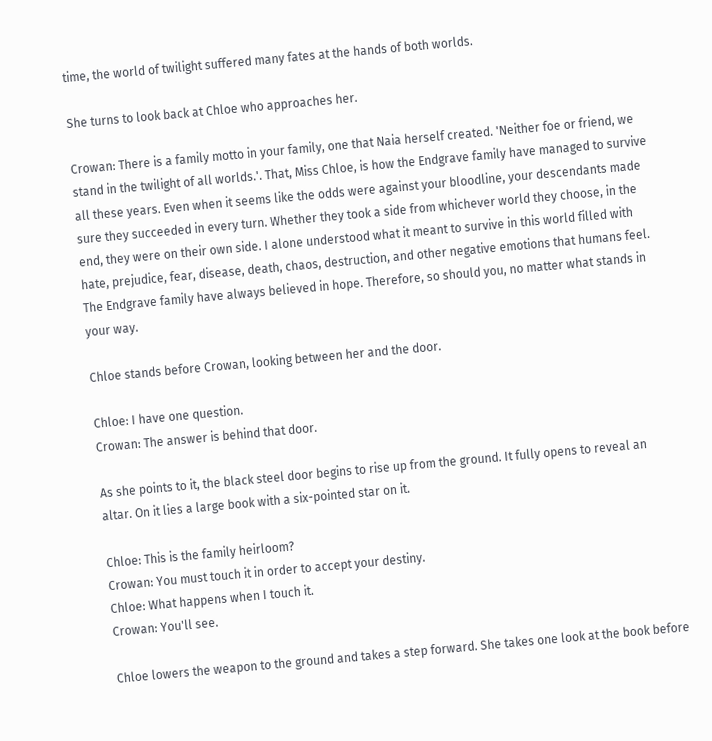time, the world of twilight suffered many fates at the hands of both worlds.

She turns to look back at Chloe who approaches her.

Crowan: There is a family motto in your family, one that Naia herself created. 'Neither foe or friend, we stand in the twilight of all worlds.'. That, Miss Chloe, is how the Endgrave family have managed to survive all these years. Even when it seems like the odds were against your bloodline, your descendants made sure they succeeded in every turn. Whether they took a side from whichever world they choose, in the end, they were on their own side. I alone understood what it meant to survive in this world filled with hate, prejudice, fear, disease, death, chaos, destruction, and other negative emotions that humans feel. The Endgrave family have always believed in hope. Therefore, so should you, no matter what stands in your way.

Chloe stands before Crowan, looking between her and the door.

Chloe: I have one question.
Crowan: The answer is behind that door.

As she points to it, the black steel door begins to rise up from the ground. It fully opens to reveal an altar. On it lies a large book with a six-pointed star on it.

Chloe: This is the family heirloom?
Crowan: You must touch it in order to accept your destiny.
Chloe: What happens when I touch it.
Crowan: You'll see.

Chloe lowers the weapon to the ground and takes a step forward. She takes one look at the book before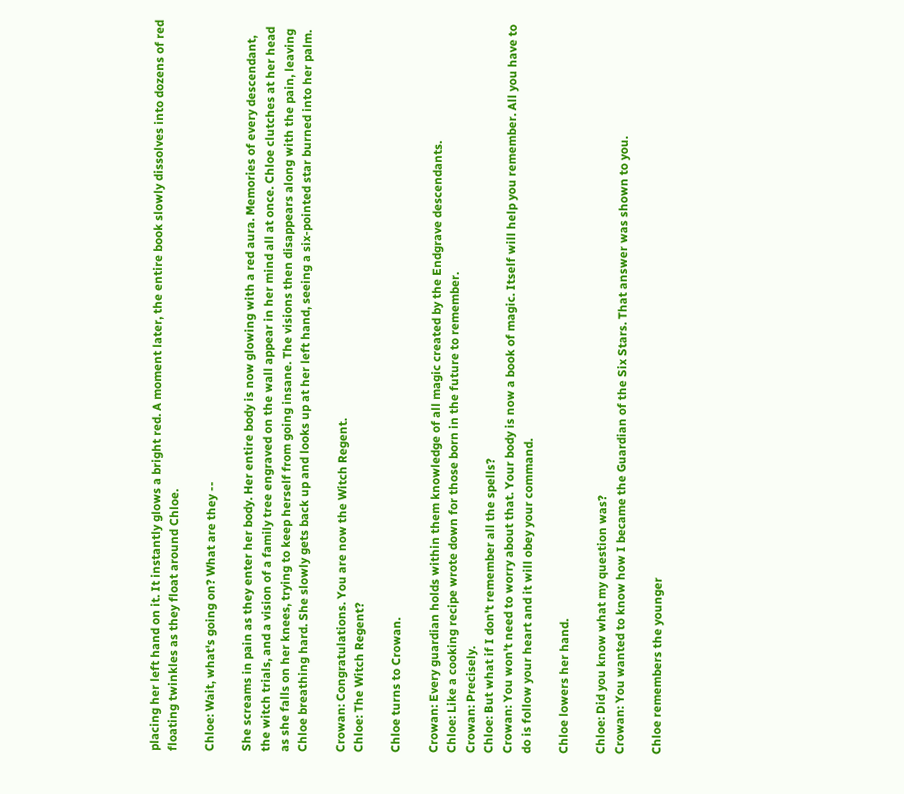placing her left hand on it. It instantly glows a bright red. A moment later, the entire book slowly dissolves into dozens of red floating twinkles as they float around Chloe.

Chloe: Wait, what's going on? What are they --

She screams in pain as they enter her body. Her entire body is now glowing with a red aura. Memories of every descendant, the witch trials, and a vision of a family tree engraved on the wall appear in her mind all at once. Chloe clutches at her head as she falls on her knees, trying to keep herself from going insane. The visions then disappears along with the pain, leaving Chloe breathing hard. She slowly gets back up and looks up at her left hand, seeing a six-pointed star burned into her palm.

Crowan: Congratulations. You are now the Witch Regent.
Chloe: The Witch Regent?

Chloe turns to Crowan.

Crowan: Every guardian holds within them knowledge of all magic created by the Endgrave descendants.
Chloe: Like a cooking recipe wrote down for those born in the future to remember.
Crowan: Precisely.
Chloe: But what if I don't remember all the spells?
Crowan: You won't need to worry about that. Your body is now a book of magic. Itself will help you remember. All you have to do is follow your heart and it will obey your command.

Chloe lowers her hand.

Chloe: Did you know what my question was?
Crowan: You wanted to know how I became the Guardian of the Six Stars. That answer was shown to you.

Chloe remembers the younger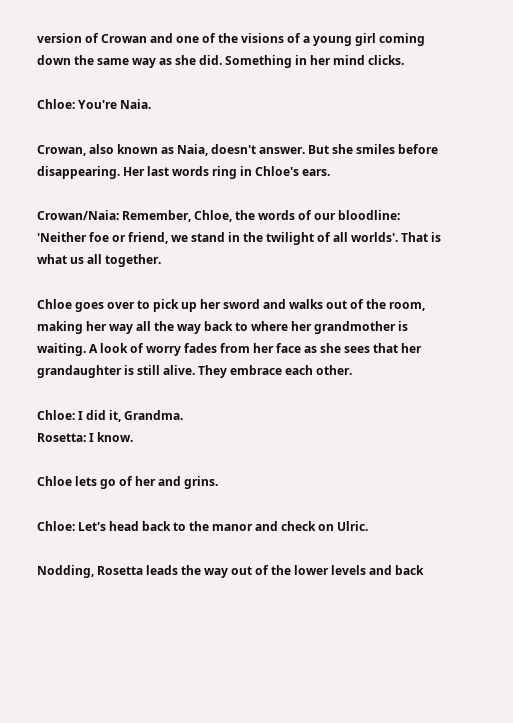version of Crowan and one of the visions of a young girl coming down the same way as she did. Something in her mind clicks.

Chloe: You're Naia.

Crowan, also known as Naia, doesn't answer. But she smiles before disappearing. Her last words ring in Chloe's ears.

Crowan/Naia: Remember, Chloe, the words of our bloodline: 'Neither foe or friend, we stand in the twilight of all worlds'. That is what us all together.

Chloe goes over to pick up her sword and walks out of the room, making her way all the way back to where her grandmother is waiting. A look of worry fades from her face as she sees that her grandaughter is still alive. They embrace each other.

Chloe: I did it, Grandma.
Rosetta: I know.

Chloe lets go of her and grins.

Chloe: Let's head back to the manor and check on Ulric.

Nodding, Rosetta leads the way out of the lower levels and back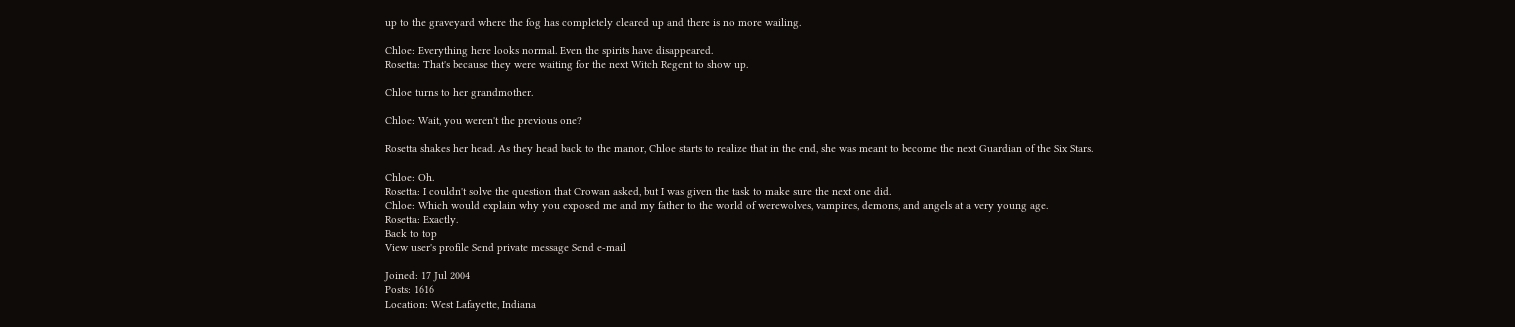up to the graveyard where the fog has completely cleared up and there is no more wailing.

Chloe: Everything here looks normal. Even the spirits have disappeared.
Rosetta: That's because they were waiting for the next Witch Regent to show up.

Chloe turns to her grandmother.

Chloe: Wait, you weren't the previous one?

Rosetta shakes her head. As they head back to the manor, Chloe starts to realize that in the end, she was meant to become the next Guardian of the Six Stars.

Chloe: Oh.
Rosetta: I couldn't solve the question that Crowan asked, but I was given the task to make sure the next one did.
Chloe: Which would explain why you exposed me and my father to the world of werewolves, vampires, demons, and angels at a very young age.
Rosetta: Exactly.
Back to top
View user's profile Send private message Send e-mail

Joined: 17 Jul 2004
Posts: 1616
Location: West Lafayette, Indiana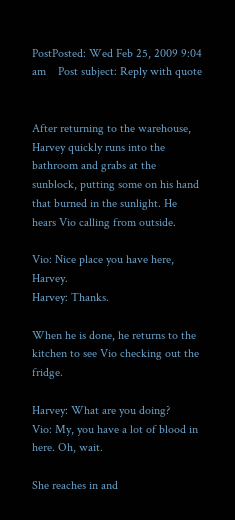PostPosted: Wed Feb 25, 2009 9:04 am    Post subject: Reply with quote


After returning to the warehouse, Harvey quickly runs into the bathroom and grabs at the sunblock, putting some on his hand that burned in the sunlight. He hears Vio calling from outside.

Vio: Nice place you have here, Harvey.
Harvey: Thanks.

When he is done, he returns to the kitchen to see Vio checking out the fridge.

Harvey: What are you doing?
Vio: My, you have a lot of blood in here. Oh, wait.

She reaches in and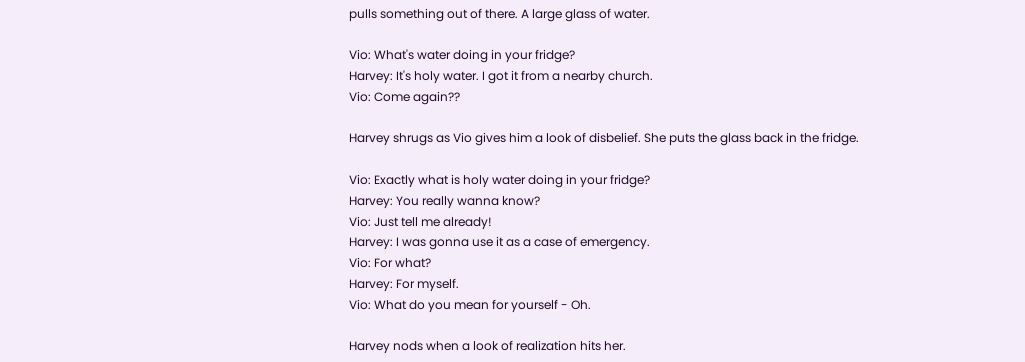pulls something out of there. A large glass of water.

Vio: What's water doing in your fridge?
Harvey: It's holy water. I got it from a nearby church.
Vio: Come again??

Harvey shrugs as Vio gives him a look of disbelief. She puts the glass back in the fridge.

Vio: Exactly what is holy water doing in your fridge?
Harvey: You really wanna know?
Vio: Just tell me already!
Harvey: I was gonna use it as a case of emergency.
Vio: For what?
Harvey: For myself.
Vio: What do you mean for yourself - Oh.

Harvey nods when a look of realization hits her.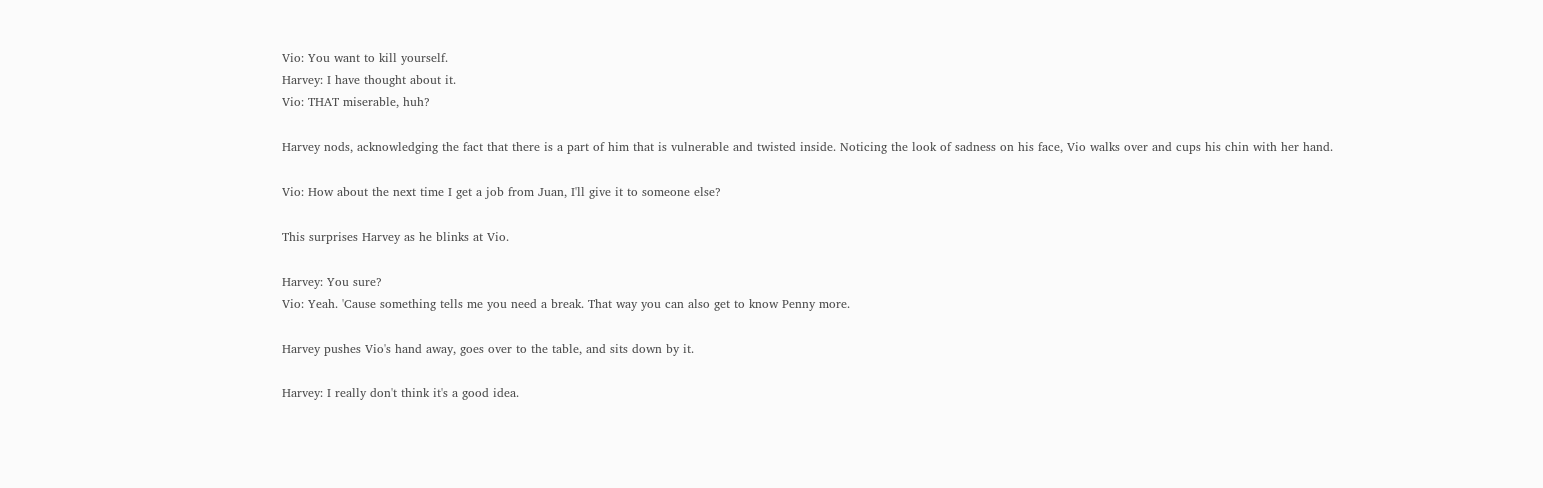Vio: You want to kill yourself.
Harvey: I have thought about it.
Vio: THAT miserable, huh?

Harvey nods, acknowledging the fact that there is a part of him that is vulnerable and twisted inside. Noticing the look of sadness on his face, Vio walks over and cups his chin with her hand.

Vio: How about the next time I get a job from Juan, I'll give it to someone else?

This surprises Harvey as he blinks at Vio.

Harvey: You sure?
Vio: Yeah. 'Cause something tells me you need a break. That way you can also get to know Penny more.

Harvey pushes Vio's hand away, goes over to the table, and sits down by it.

Harvey: I really don't think it's a good idea.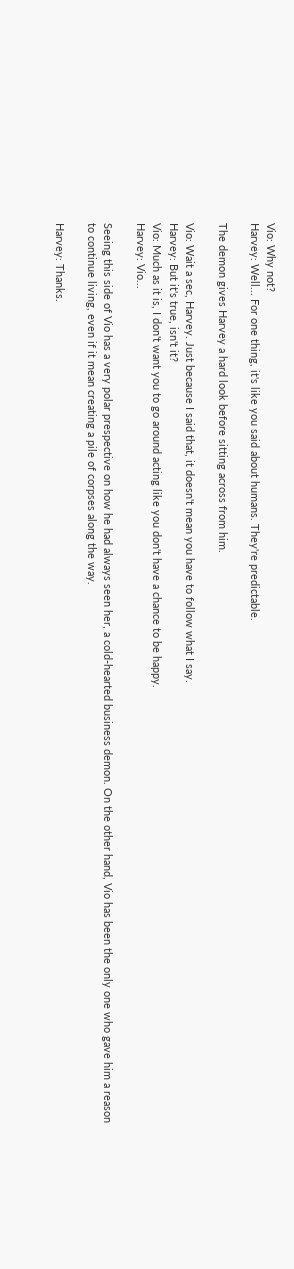Vio: Why not?
Harvey: Well... For one thing, it's like you said about humans. They're predictable.

The demon gives Harvey a hard look before sitting across from him.

Vio: Wait a sec, Harvey. Just because I said that, it doesn't mean you have to follow what I say.
Harvey: But it's true, isn't it?
Vio: Much as it is, I don't want you to go around acting like you don't have a chance to be happy.
Harvey: Vio...

Seeing this side of Vio has a very polar prespective on how he had always seen her, a cold-hearted business demon. On the other hand, Vio has been the only one who gave him a reason to continue living, even if it mean creating a pile of corpses along the way.

Harvey: Thanks.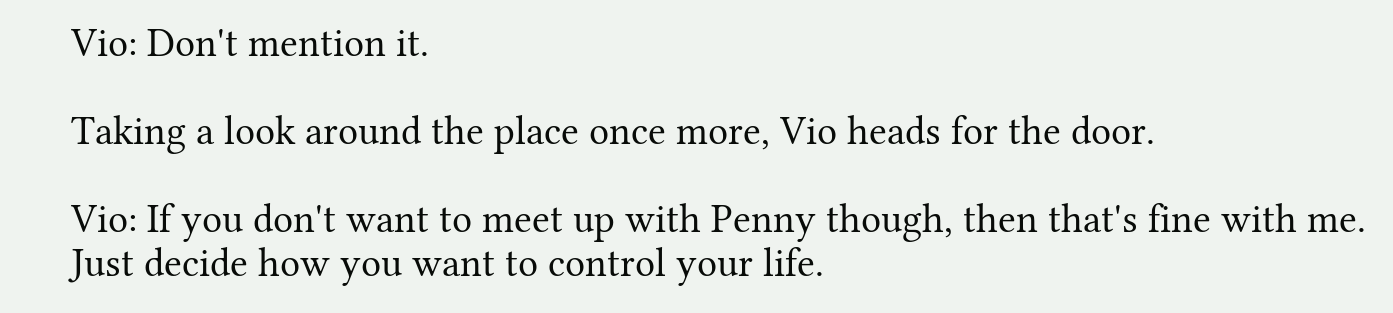Vio: Don't mention it.

Taking a look around the place once more, Vio heads for the door.

Vio: If you don't want to meet up with Penny though, then that's fine with me. Just decide how you want to control your life.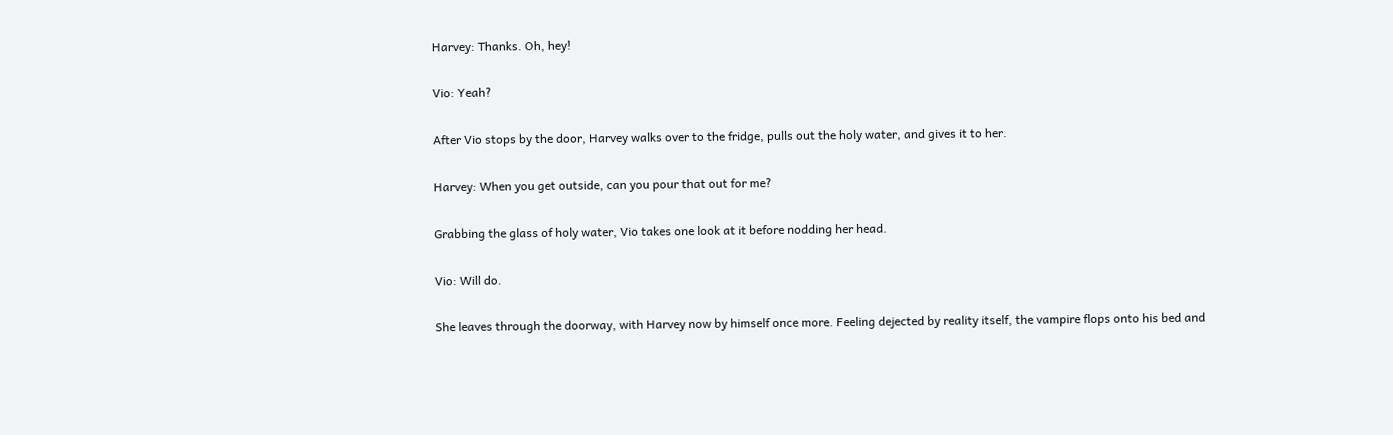Harvey: Thanks. Oh, hey!

Vio: Yeah?

After Vio stops by the door, Harvey walks over to the fridge, pulls out the holy water, and gives it to her.

Harvey: When you get outside, can you pour that out for me?

Grabbing the glass of holy water, Vio takes one look at it before nodding her head.

Vio: Will do.

She leaves through the doorway, with Harvey now by himself once more. Feeling dejected by reality itself, the vampire flops onto his bed and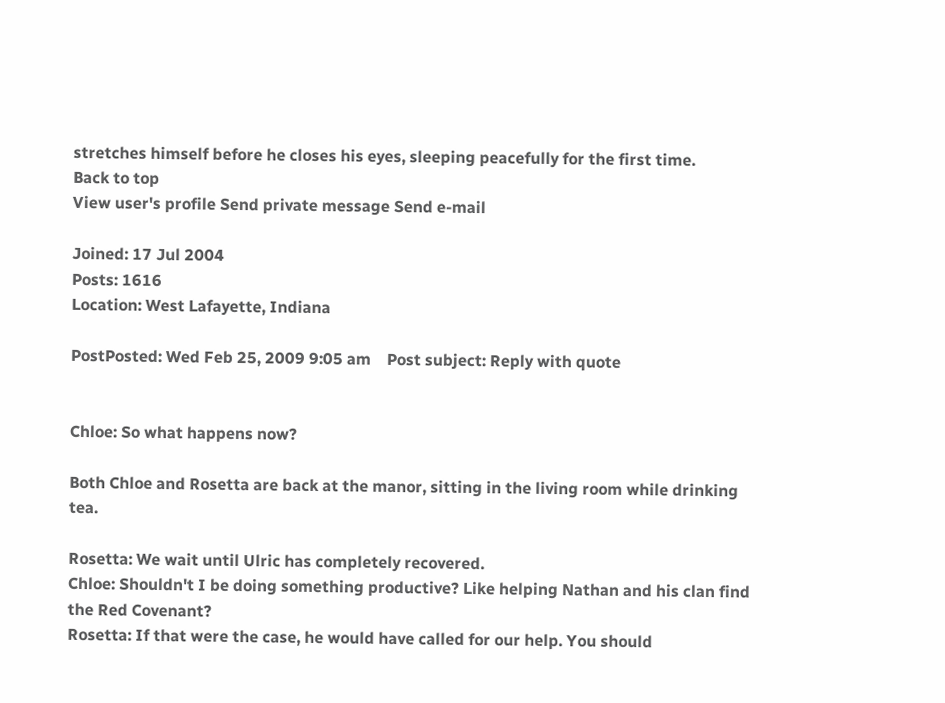stretches himself before he closes his eyes, sleeping peacefully for the first time.
Back to top
View user's profile Send private message Send e-mail

Joined: 17 Jul 2004
Posts: 1616
Location: West Lafayette, Indiana

PostPosted: Wed Feb 25, 2009 9:05 am    Post subject: Reply with quote


Chloe: So what happens now?

Both Chloe and Rosetta are back at the manor, sitting in the living room while drinking tea.

Rosetta: We wait until Ulric has completely recovered.
Chloe: Shouldn't I be doing something productive? Like helping Nathan and his clan find the Red Covenant?
Rosetta: If that were the case, he would have called for our help. You should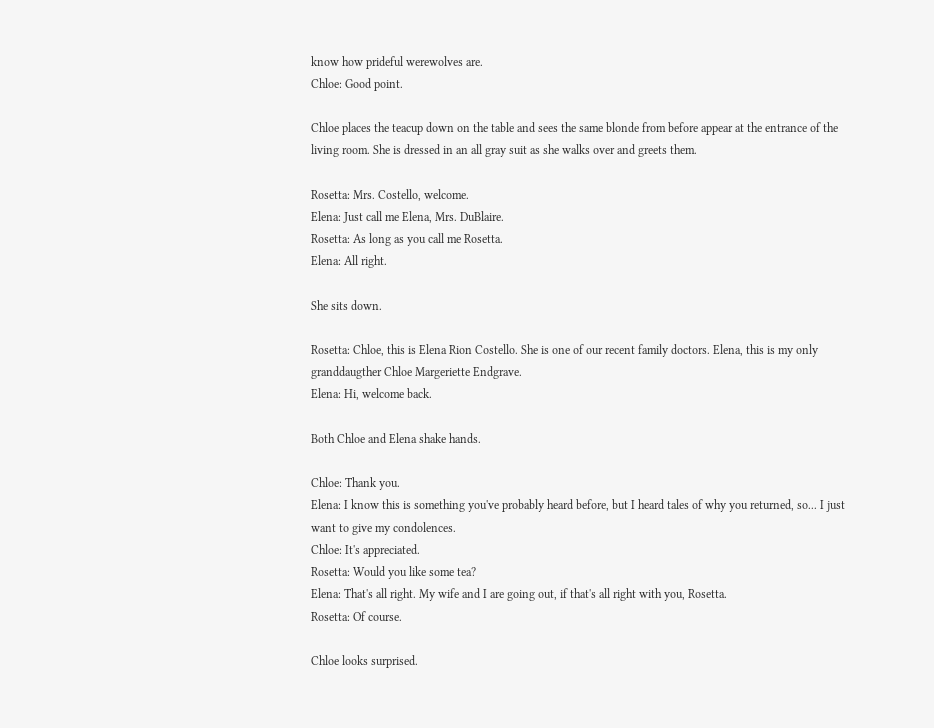know how prideful werewolves are.
Chloe: Good point.

Chloe places the teacup down on the table and sees the same blonde from before appear at the entrance of the living room. She is dressed in an all gray suit as she walks over and greets them.

Rosetta: Mrs. Costello, welcome.
Elena: Just call me Elena, Mrs. DuBlaire.
Rosetta: As long as you call me Rosetta.
Elena: All right.

She sits down.

Rosetta: Chloe, this is Elena Rion Costello. She is one of our recent family doctors. Elena, this is my only granddaugther Chloe Margeriette Endgrave.
Elena: Hi, welcome back.

Both Chloe and Elena shake hands.

Chloe: Thank you.
Elena: I know this is something you've probably heard before, but I heard tales of why you returned, so... I just want to give my condolences.
Chloe: It's appreciated.
Rosetta: Would you like some tea?
Elena: That's all right. My wife and I are going out, if that's all right with you, Rosetta.
Rosetta: Of course.

Chloe looks surprised.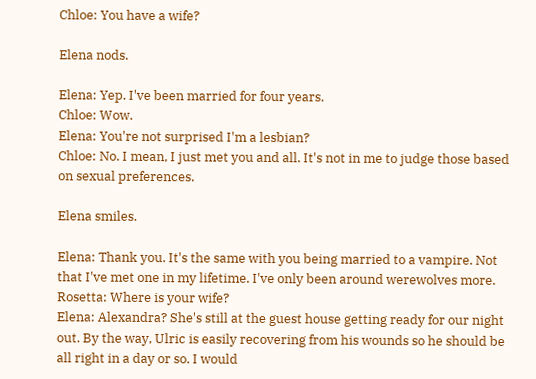Chloe: You have a wife?

Elena nods.

Elena: Yep. I've been married for four years.
Chloe: Wow.
Elena: You're not surprised I'm a lesbian?
Chloe: No. I mean, I just met you and all. It's not in me to judge those based on sexual preferences.

Elena smiles.

Elena: Thank you. It's the same with you being married to a vampire. Not that I've met one in my lifetime. I've only been around werewolves more.
Rosetta: Where is your wife?
Elena: Alexandra? She's still at the guest house getting ready for our night out. By the way, Ulric is easily recovering from his wounds so he should be all right in a day or so. I would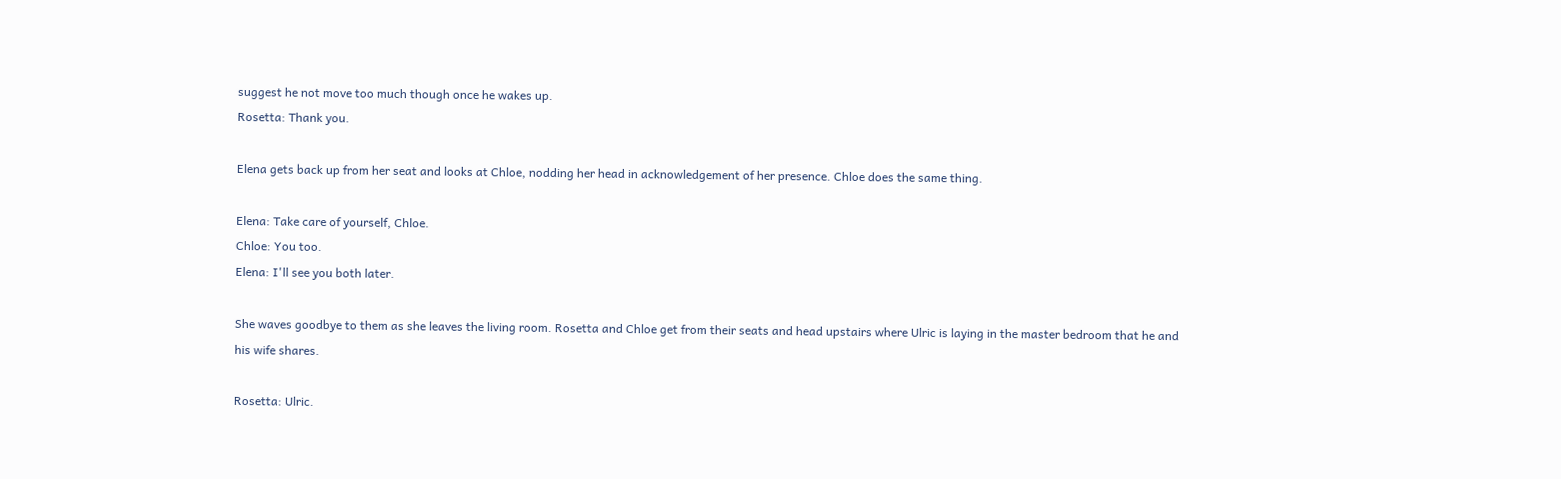suggest he not move too much though once he wakes up.
Rosetta: Thank you.

Elena gets back up from her seat and looks at Chloe, nodding her head in acknowledgement of her presence. Chloe does the same thing.

Elena: Take care of yourself, Chloe.
Chloe: You too.
Elena: I'll see you both later.

She waves goodbye to them as she leaves the living room. Rosetta and Chloe get from their seats and head upstairs where Ulric is laying in the master bedroom that he and his wife shares.

Rosetta: Ulric.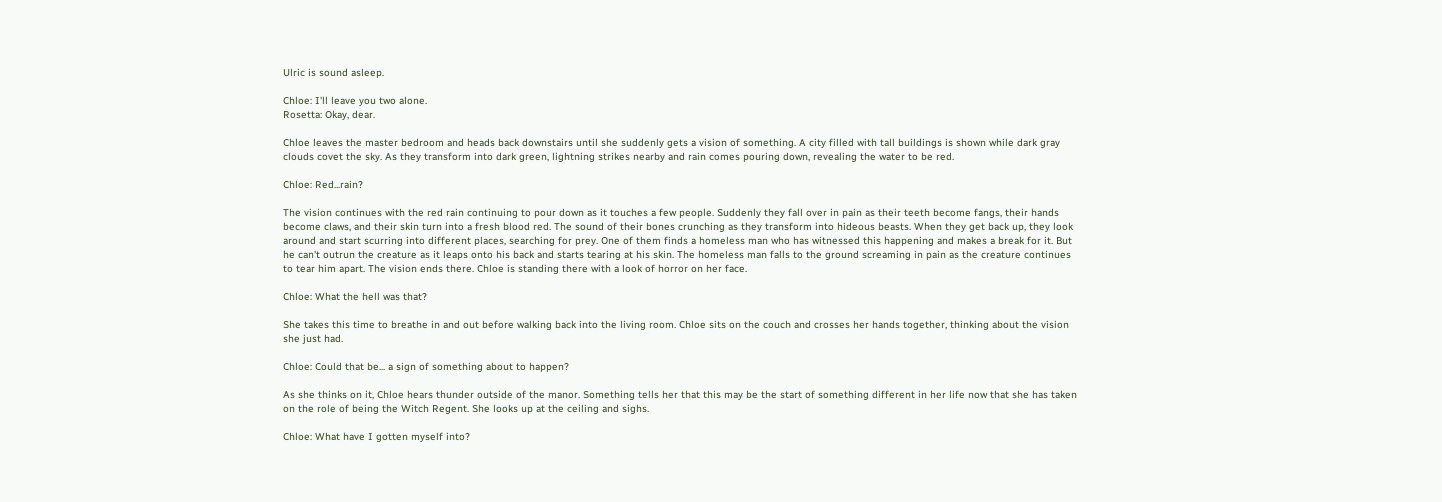Ulric is sound asleep.

Chloe: I'll leave you two alone.
Rosetta: Okay, dear.

Chloe leaves the master bedroom and heads back downstairs until she suddenly gets a vision of something. A city filled with tall buildings is shown while dark gray clouds covet the sky. As they transform into dark green, lightning strikes nearby and rain comes pouring down, revealing the water to be red.

Chloe: Red...rain?

The vision continues with the red rain continuing to pour down as it touches a few people. Suddenly they fall over in pain as their teeth become fangs, their hands become claws, and their skin turn into a fresh blood red. The sound of their bones crunching as they transform into hideous beasts. When they get back up, they look around and start scurring into different places, searching for prey. One of them finds a homeless man who has witnessed this happening and makes a break for it. But he can't outrun the creature as it leaps onto his back and starts tearing at his skin. The homeless man falls to the ground screaming in pain as the creature continues to tear him apart. The vision ends there. Chloe is standing there with a look of horror on her face.

Chloe: What the hell was that?

She takes this time to breathe in and out before walking back into the living room. Chloe sits on the couch and crosses her hands together, thinking about the vision she just had.

Chloe: Could that be... a sign of something about to happen?

As she thinks on it, Chloe hears thunder outside of the manor. Something tells her that this may be the start of something different in her life now that she has taken on the role of being the Witch Regent. She looks up at the ceiling and sighs.

Chloe: What have I gotten myself into?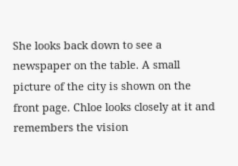She looks back down to see a newspaper on the table. A small picture of the city is shown on the front page. Chloe looks closely at it and remembers the vision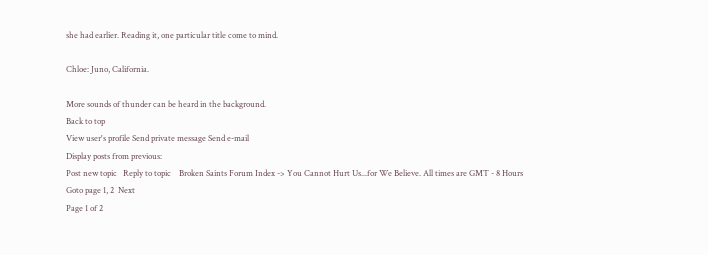she had earlier. Reading it, one particular title come to mind.

Chloe: Juno, California.

More sounds of thunder can be heard in the background.
Back to top
View user's profile Send private message Send e-mail
Display posts from previous:
Post new topic   Reply to topic    Broken Saints Forum Index -> You Cannot Hurt Us...for We Believe. All times are GMT - 8 Hours
Goto page 1, 2  Next
Page 1 of 2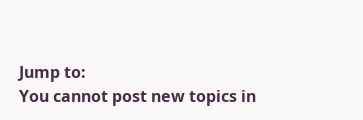Jump to:
You cannot post new topics in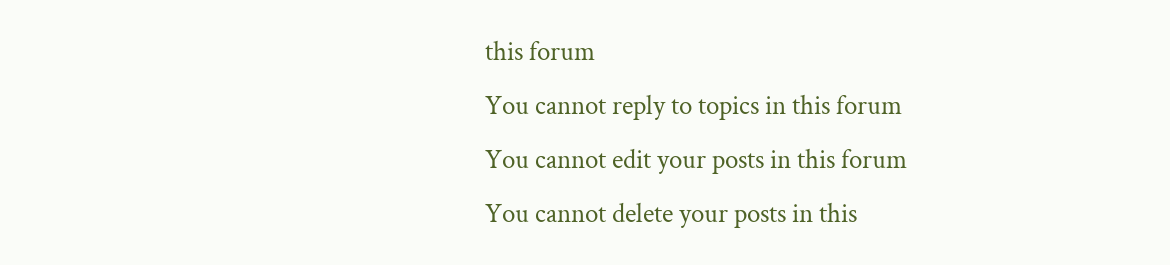this forum
You cannot reply to topics in this forum
You cannot edit your posts in this forum
You cannot delete your posts in this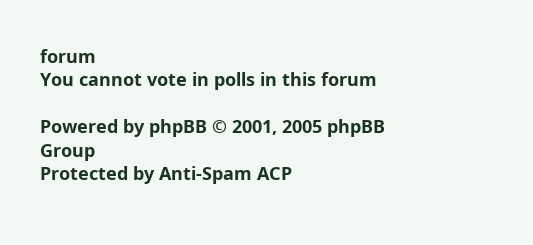forum
You cannot vote in polls in this forum

Powered by phpBB © 2001, 2005 phpBB Group
Protected by Anti-Spam ACP